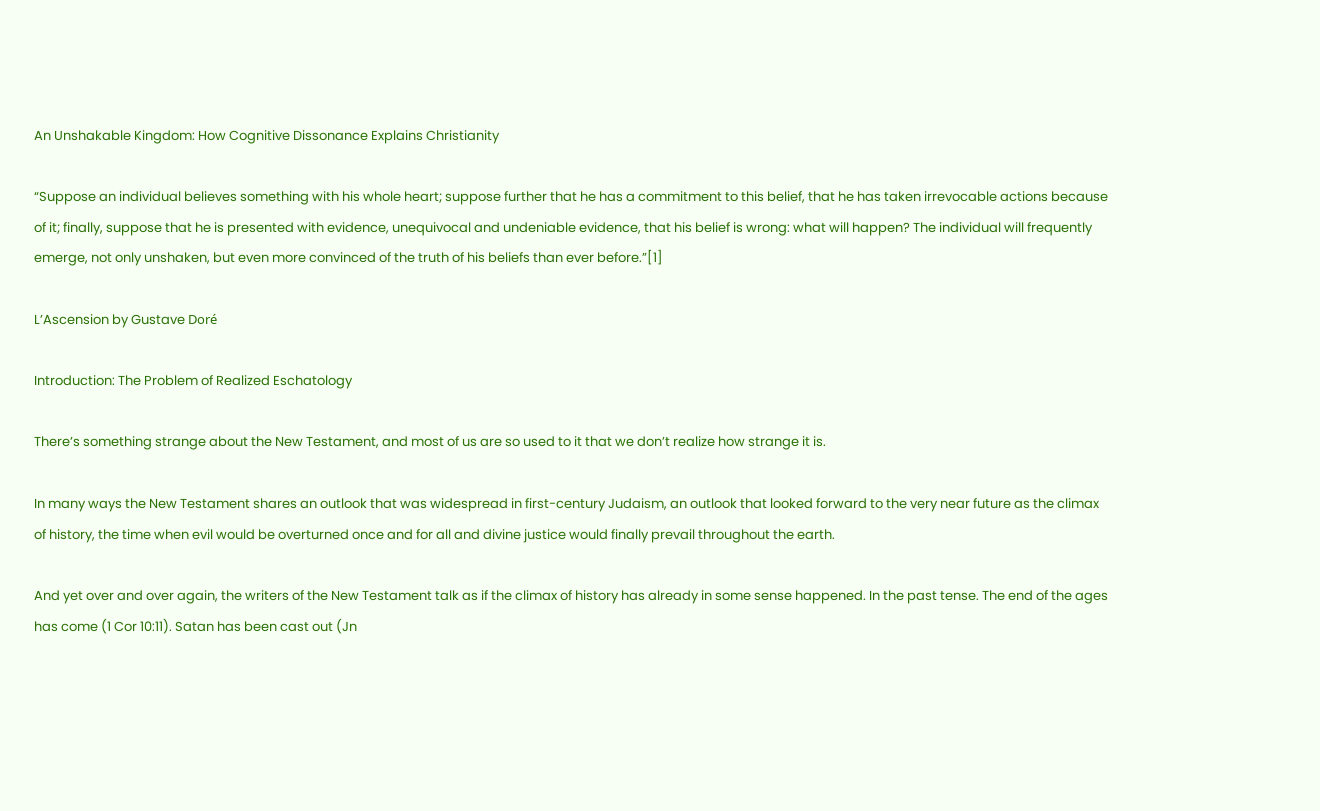An Unshakable Kingdom: How Cognitive Dissonance Explains Christianity

“Suppose an individual believes something with his whole heart; suppose further that he has a commitment to this belief, that he has taken irrevocable actions because of it; finally, suppose that he is presented with evidence, unequivocal and undeniable evidence, that his belief is wrong: what will happen? The individual will frequently emerge, not only unshaken, but even more convinced of the truth of his beliefs than ever before.”[1]

L’Ascension by Gustave Doré

Introduction: The Problem of Realized Eschatology

There’s something strange about the New Testament, and most of us are so used to it that we don’t realize how strange it is.

In many ways the New Testament shares an outlook that was widespread in first-century Judaism, an outlook that looked forward to the very near future as the climax of history, the time when evil would be overturned once and for all and divine justice would finally prevail throughout the earth.

And yet over and over again, the writers of the New Testament talk as if the climax of history has already in some sense happened. In the past tense. The end of the ages has come (1 Cor 10:11). Satan has been cast out (Jn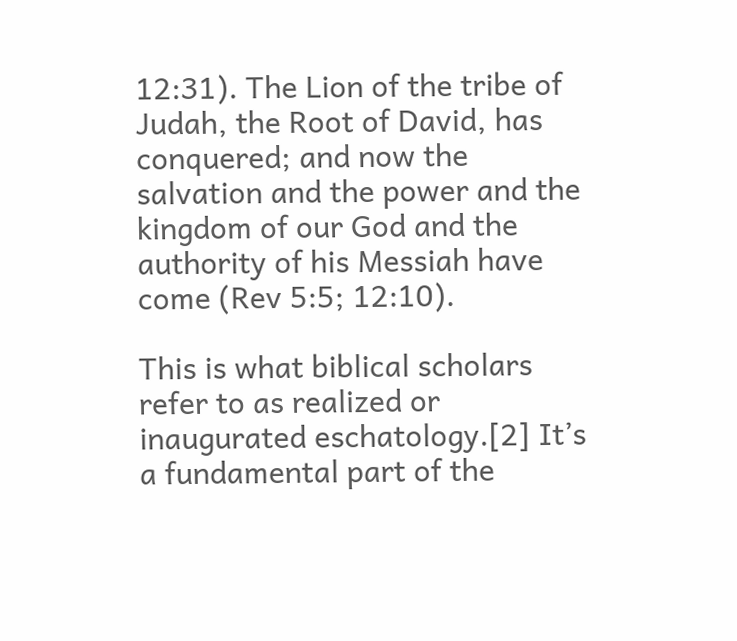12:31). The Lion of the tribe of Judah, the Root of David, has conquered; and now the salvation and the power and the kingdom of our God and the authority of his Messiah have come (Rev 5:5; 12:10).

This is what biblical scholars refer to as realized or inaugurated eschatology.[2] It’s a fundamental part of the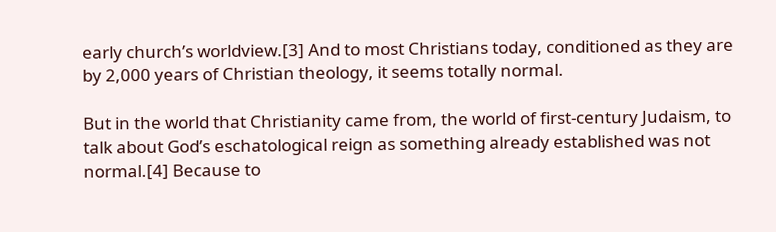early church’s worldview.[3] And to most Christians today, conditioned as they are by 2,000 years of Christian theology, it seems totally normal.

But in the world that Christianity came from, the world of first-century Judaism, to talk about God’s eschatological reign as something already established was not normal.[4] Because to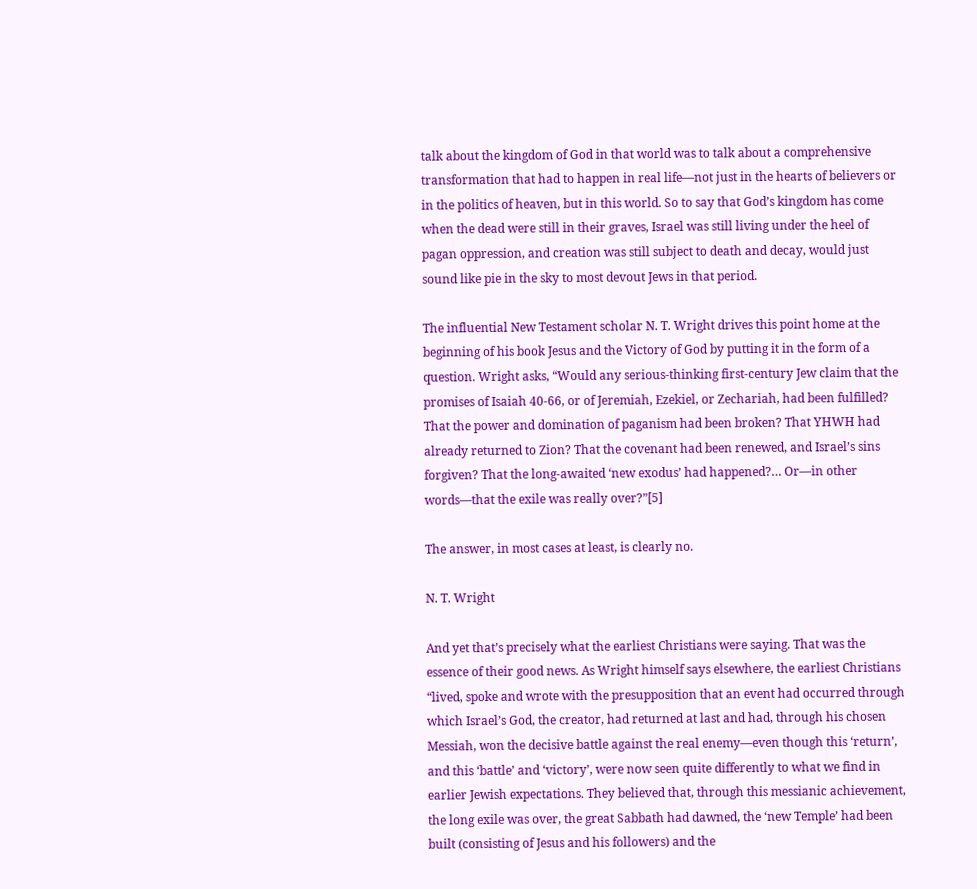talk about the kingdom of God in that world was to talk about a comprehensive transformation that had to happen in real life—not just in the hearts of believers or in the politics of heaven, but in this world. So to say that God’s kingdom has come when the dead were still in their graves, Israel was still living under the heel of pagan oppression, and creation was still subject to death and decay, would just sound like pie in the sky to most devout Jews in that period.

The influential New Testament scholar N. T. Wright drives this point home at the beginning of his book Jesus and the Victory of God by putting it in the form of a question. Wright asks, “Would any serious-thinking first-century Jew claim that the promises of Isaiah 40-66, or of Jeremiah, Ezekiel, or Zechariah, had been fulfilled? That the power and domination of paganism had been broken? That YHWH had already returned to Zion? That the covenant had been renewed, and Israel’s sins forgiven? That the long-awaited ‘new exodus’ had happened?… Or—in other words—that the exile was really over?”[5]

The answer, in most cases at least, is clearly no.

N. T. Wright

And yet that’s precisely what the earliest Christians were saying. That was the essence of their good news. As Wright himself says elsewhere, the earliest Christians “lived, spoke and wrote with the presupposition that an event had occurred through which Israel’s God, the creator, had returned at last and had, through his chosen Messiah, won the decisive battle against the real enemy—even though this ‘return’, and this ‘battle’ and ‘victory’, were now seen quite differently to what we find in earlier Jewish expectations. They believed that, through this messianic achievement, the long exile was over, the great Sabbath had dawned, the ‘new Temple’ had been built (consisting of Jesus and his followers) and the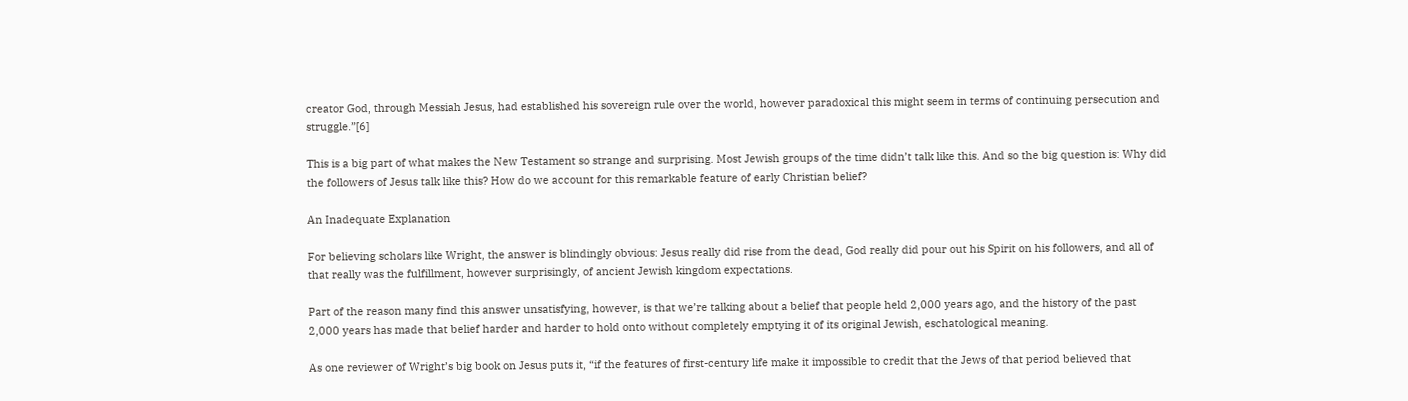creator God, through Messiah Jesus, had established his sovereign rule over the world, however paradoxical this might seem in terms of continuing persecution and struggle.”[6]

This is a big part of what makes the New Testament so strange and surprising. Most Jewish groups of the time didn’t talk like this. And so the big question is: Why did the followers of Jesus talk like this? How do we account for this remarkable feature of early Christian belief?

An Inadequate Explanation

For believing scholars like Wright, the answer is blindingly obvious: Jesus really did rise from the dead, God really did pour out his Spirit on his followers, and all of that really was the fulfillment, however surprisingly, of ancient Jewish kingdom expectations.

Part of the reason many find this answer unsatisfying, however, is that we’re talking about a belief that people held 2,000 years ago, and the history of the past 2,000 years has made that belief harder and harder to hold onto without completely emptying it of its original Jewish, eschatological meaning.

As one reviewer of Wright’s big book on Jesus puts it, “if the features of first-century life make it impossible to credit that the Jews of that period believed that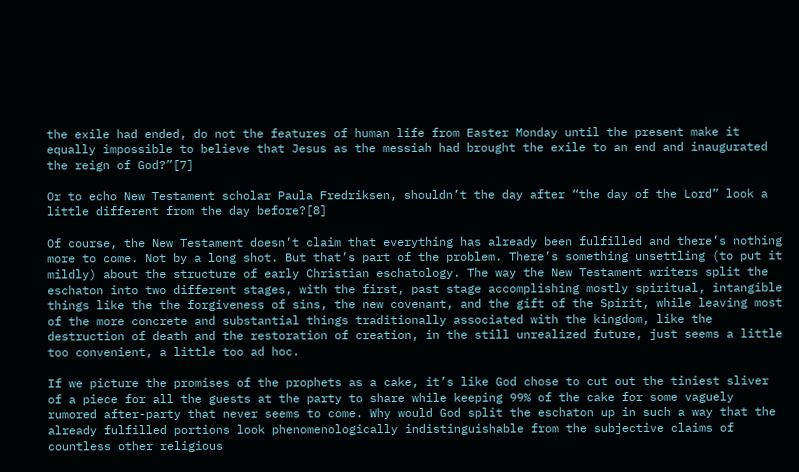the exile had ended, do not the features of human life from Easter Monday until the present make it equally impossible to believe that Jesus as the messiah had brought the exile to an end and inaugurated the reign of God?”[7]

Or to echo New Testament scholar Paula Fredriksen, shouldn’t the day after “the day of the Lord” look a little different from the day before?[8]

Of course, the New Testament doesn’t claim that everything has already been fulfilled and there’s nothing more to come. Not by a long shot. But that’s part of the problem. There’s something unsettling (to put it mildly) about the structure of early Christian eschatology. The way the New Testament writers split the eschaton into two different stages, with the first, past stage accomplishing mostly spiritual, intangible things like the the forgiveness of sins, the new covenant, and the gift of the Spirit, while leaving most of the more concrete and substantial things traditionally associated with the kingdom, like the destruction of death and the restoration of creation, in the still unrealized future, just seems a little too convenient, a little too ad hoc.

If we picture the promises of the prophets as a cake, it’s like God chose to cut out the tiniest sliver of a piece for all the guests at the party to share while keeping 99% of the cake for some vaguely rumored after-party that never seems to come. Why would God split the eschaton up in such a way that the already fulfilled portions look phenomenologically indistinguishable from the subjective claims of countless other religious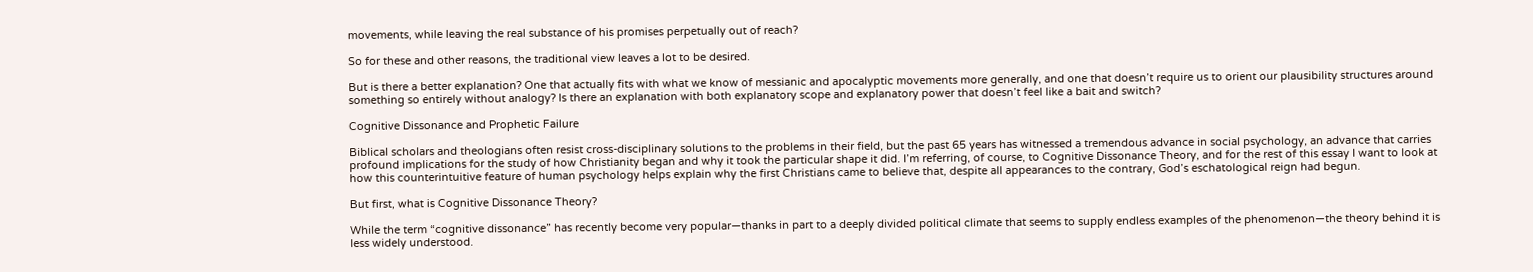movements, while leaving the real substance of his promises perpetually out of reach?

So for these and other reasons, the traditional view leaves a lot to be desired.

But is there a better explanation? One that actually fits with what we know of messianic and apocalyptic movements more generally, and one that doesn’t require us to orient our plausibility structures around something so entirely without analogy? Is there an explanation with both explanatory scope and explanatory power that doesn’t feel like a bait and switch?

Cognitive Dissonance and Prophetic Failure

Biblical scholars and theologians often resist cross-disciplinary solutions to the problems in their field, but the past 65 years has witnessed a tremendous advance in social psychology, an advance that carries profound implications for the study of how Christianity began and why it took the particular shape it did. I’m referring, of course, to Cognitive Dissonance Theory, and for the rest of this essay I want to look at how this counterintuitive feature of human psychology helps explain why the first Christians came to believe that, despite all appearances to the contrary, God’s eschatological reign had begun.

But first, what is Cognitive Dissonance Theory?

While the term “cognitive dissonance” has recently become very popular—thanks in part to a deeply divided political climate that seems to supply endless examples of the phenomenon—the theory behind it is less widely understood.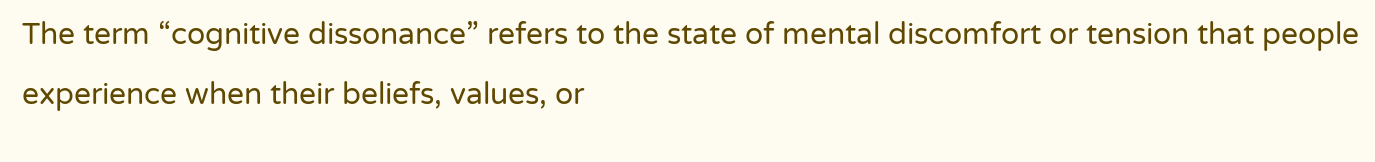The term “cognitive dissonance” refers to the state of mental discomfort or tension that people experience when their beliefs, values, or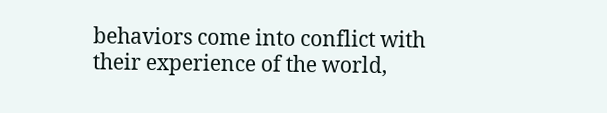behaviors come into conflict with their experience of the world,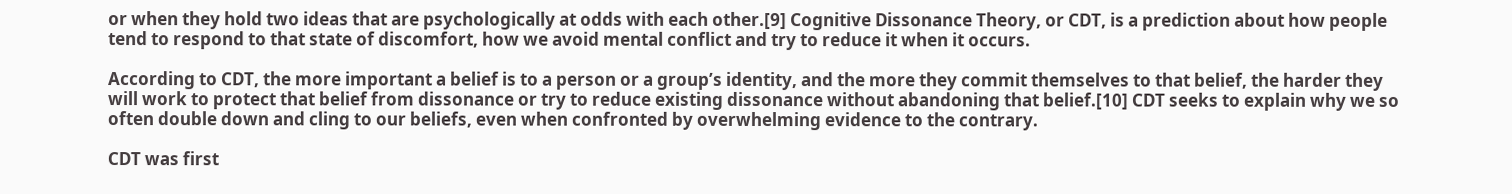or when they hold two ideas that are psychologically at odds with each other.[9] Cognitive Dissonance Theory, or CDT, is a prediction about how people tend to respond to that state of discomfort, how we avoid mental conflict and try to reduce it when it occurs.

According to CDT, the more important a belief is to a person or a group’s identity, and the more they commit themselves to that belief, the harder they will work to protect that belief from dissonance or try to reduce existing dissonance without abandoning that belief.[10] CDT seeks to explain why we so often double down and cling to our beliefs, even when confronted by overwhelming evidence to the contrary.

CDT was first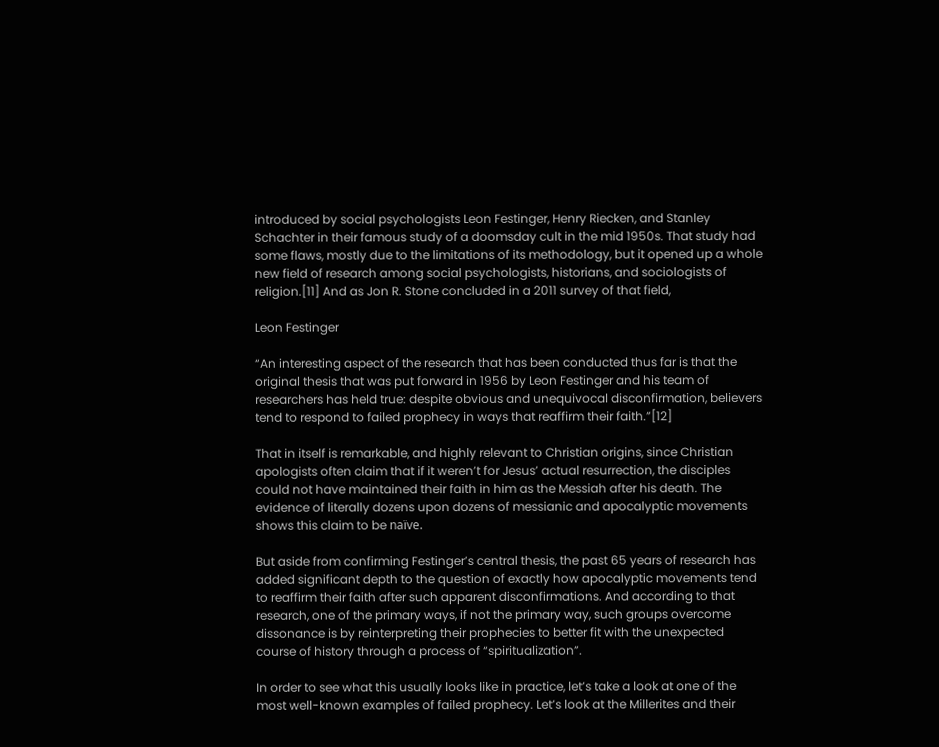introduced by social psychologists Leon Festinger, Henry Riecken, and Stanley Schachter in their famous study of a doomsday cult in the mid 1950s. That study had some flaws, mostly due to the limitations of its methodology, but it opened up a whole new field of research among social psychologists, historians, and sociologists of religion.[11] And as Jon R. Stone concluded in a 2011 survey of that field,

Leon Festinger

“An interesting aspect of the research that has been conducted thus far is that the original thesis that was put forward in 1956 by Leon Festinger and his team of researchers has held true: despite obvious and unequivocal disconfirmation, believers tend to respond to failed prophecy in ways that reaffirm their faith.”[12]

That in itself is remarkable, and highly relevant to Christian origins, since Christian apologists often claim that if it weren’t for Jesus’ actual resurrection, the disciples could not have maintained their faith in him as the Messiah after his death. The evidence of literally dozens upon dozens of messianic and apocalyptic movements shows this claim to be naïve.

But aside from confirming Festinger’s central thesis, the past 65 years of research has added significant depth to the question of exactly how apocalyptic movements tend to reaffirm their faith after such apparent disconfirmations. And according to that research, one of the primary ways, if not the primary way, such groups overcome dissonance is by reinterpreting their prophecies to better fit with the unexpected course of history through a process of “spiritualization”.

In order to see what this usually looks like in practice, let’s take a look at one of the most well-known examples of failed prophecy. Let’s look at the Millerites and their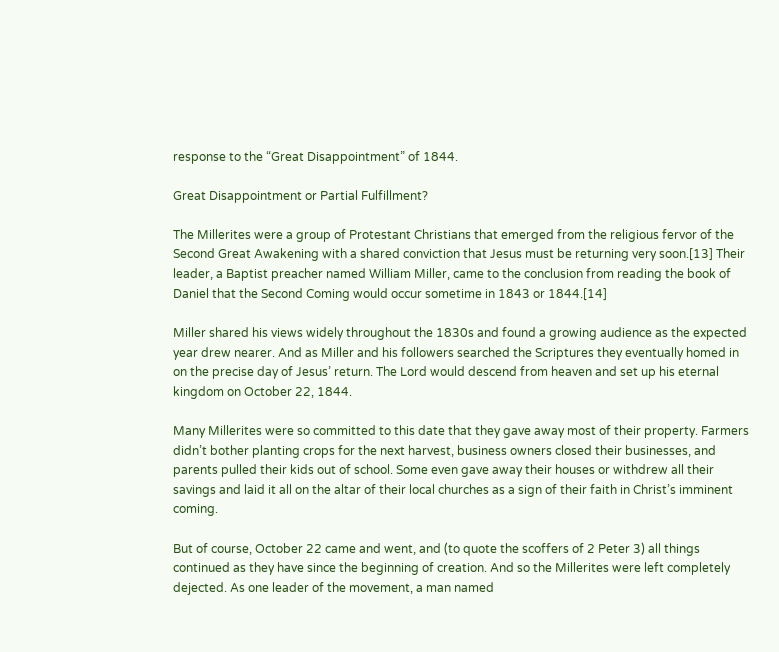response to the “Great Disappointment” of 1844.

Great Disappointment or Partial Fulfillment?

The Millerites were a group of Protestant Christians that emerged from the religious fervor of the Second Great Awakening with a shared conviction that Jesus must be returning very soon.[13] Their leader, a Baptist preacher named William Miller, came to the conclusion from reading the book of Daniel that the Second Coming would occur sometime in 1843 or 1844.[14]

Miller shared his views widely throughout the 1830s and found a growing audience as the expected year drew nearer. And as Miller and his followers searched the Scriptures they eventually homed in on the precise day of Jesus’ return. The Lord would descend from heaven and set up his eternal kingdom on October 22, 1844.

Many Millerites were so committed to this date that they gave away most of their property. Farmers didn’t bother planting crops for the next harvest, business owners closed their businesses, and parents pulled their kids out of school. Some even gave away their houses or withdrew all their savings and laid it all on the altar of their local churches as a sign of their faith in Christ’s imminent coming.

But of course, October 22 came and went, and (to quote the scoffers of 2 Peter 3) all things continued as they have since the beginning of creation. And so the Millerites were left completely dejected. As one leader of the movement, a man named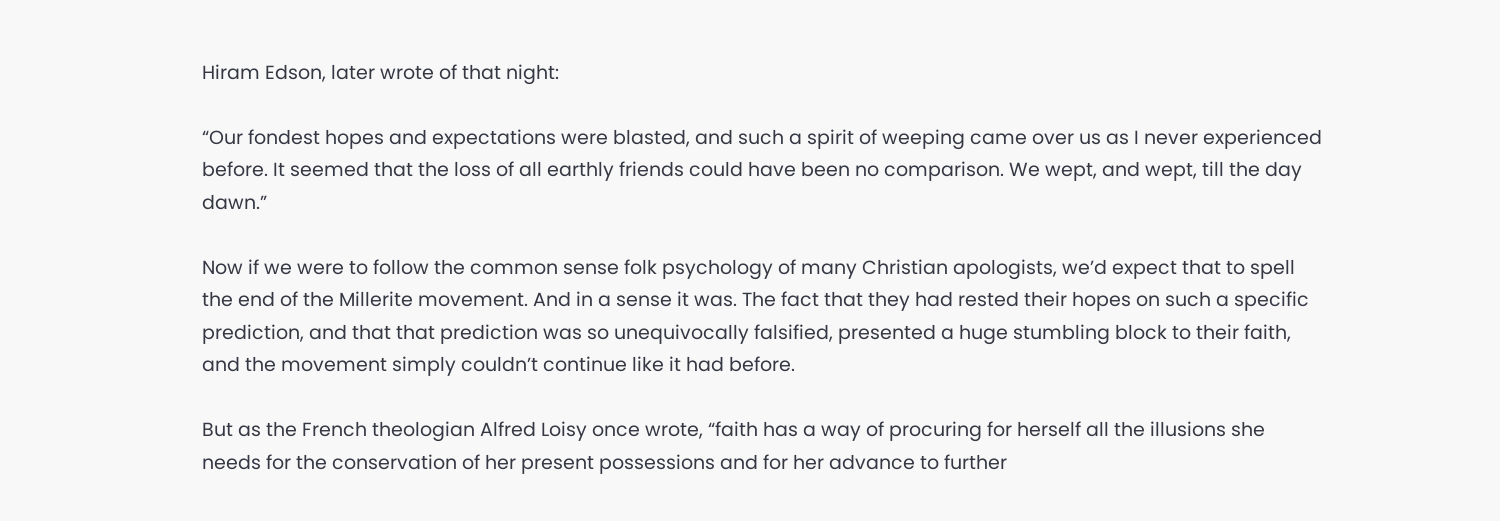Hiram Edson, later wrote of that night:

“Our fondest hopes and expectations were blasted, and such a spirit of weeping came over us as I never experienced before. It seemed that the loss of all earthly friends could have been no comparison. We wept, and wept, till the day dawn.”

Now if we were to follow the common sense folk psychology of many Christian apologists, we’d expect that to spell the end of the Millerite movement. And in a sense it was. The fact that they had rested their hopes on such a specific prediction, and that that prediction was so unequivocally falsified, presented a huge stumbling block to their faith, and the movement simply couldn’t continue like it had before.

But as the French theologian Alfred Loisy once wrote, “faith has a way of procuring for herself all the illusions she needs for the conservation of her present possessions and for her advance to further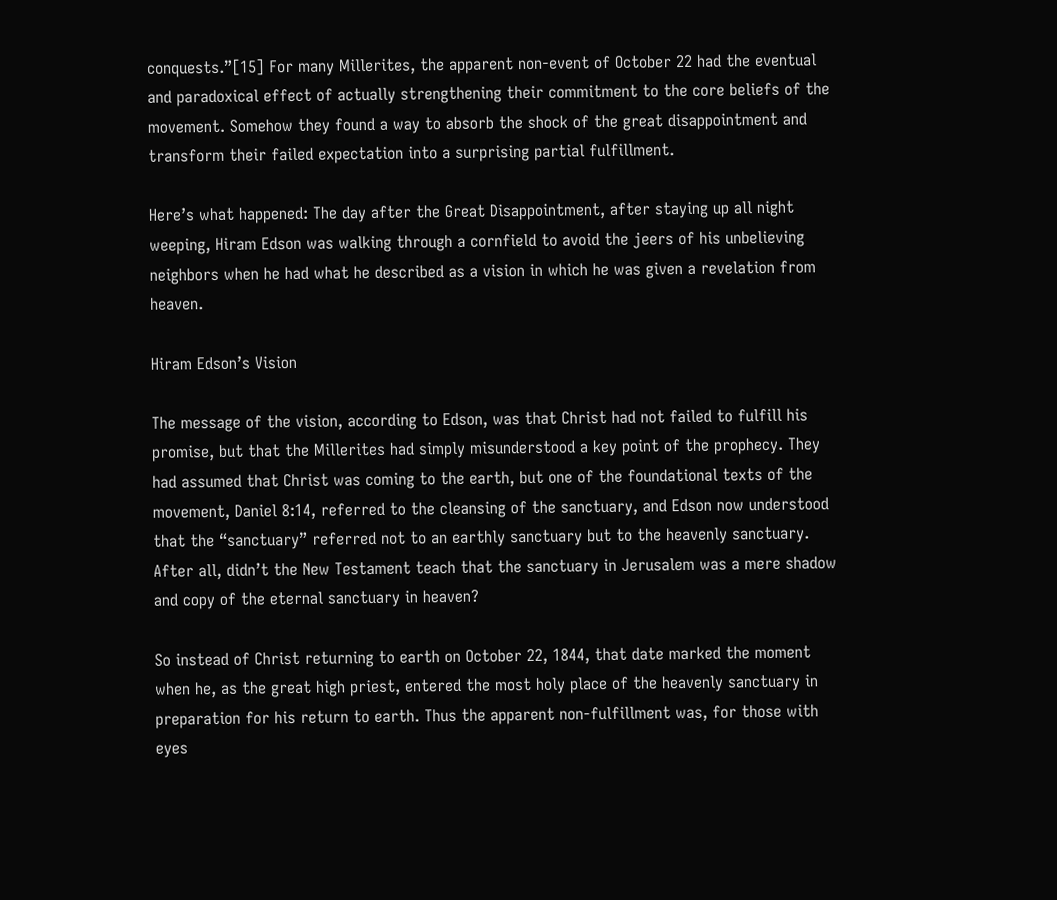conquests.”[15] For many Millerites, the apparent non-event of October 22 had the eventual and paradoxical effect of actually strengthening their commitment to the core beliefs of the movement. Somehow they found a way to absorb the shock of the great disappointment and transform their failed expectation into a surprising partial fulfillment.

Here’s what happened: The day after the Great Disappointment, after staying up all night weeping, Hiram Edson was walking through a cornfield to avoid the jeers of his unbelieving neighbors when he had what he described as a vision in which he was given a revelation from heaven.

Hiram Edson’s Vision

The message of the vision, according to Edson, was that Christ had not failed to fulfill his promise, but that the Millerites had simply misunderstood a key point of the prophecy. They had assumed that Christ was coming to the earth, but one of the foundational texts of the movement, Daniel 8:14, referred to the cleansing of the sanctuary, and Edson now understood that the “sanctuary” referred not to an earthly sanctuary but to the heavenly sanctuary. After all, didn’t the New Testament teach that the sanctuary in Jerusalem was a mere shadow and copy of the eternal sanctuary in heaven?

So instead of Christ returning to earth on October 22, 1844, that date marked the moment when he, as the great high priest, entered the most holy place of the heavenly sanctuary in preparation for his return to earth. Thus the apparent non-fulfillment was, for those with eyes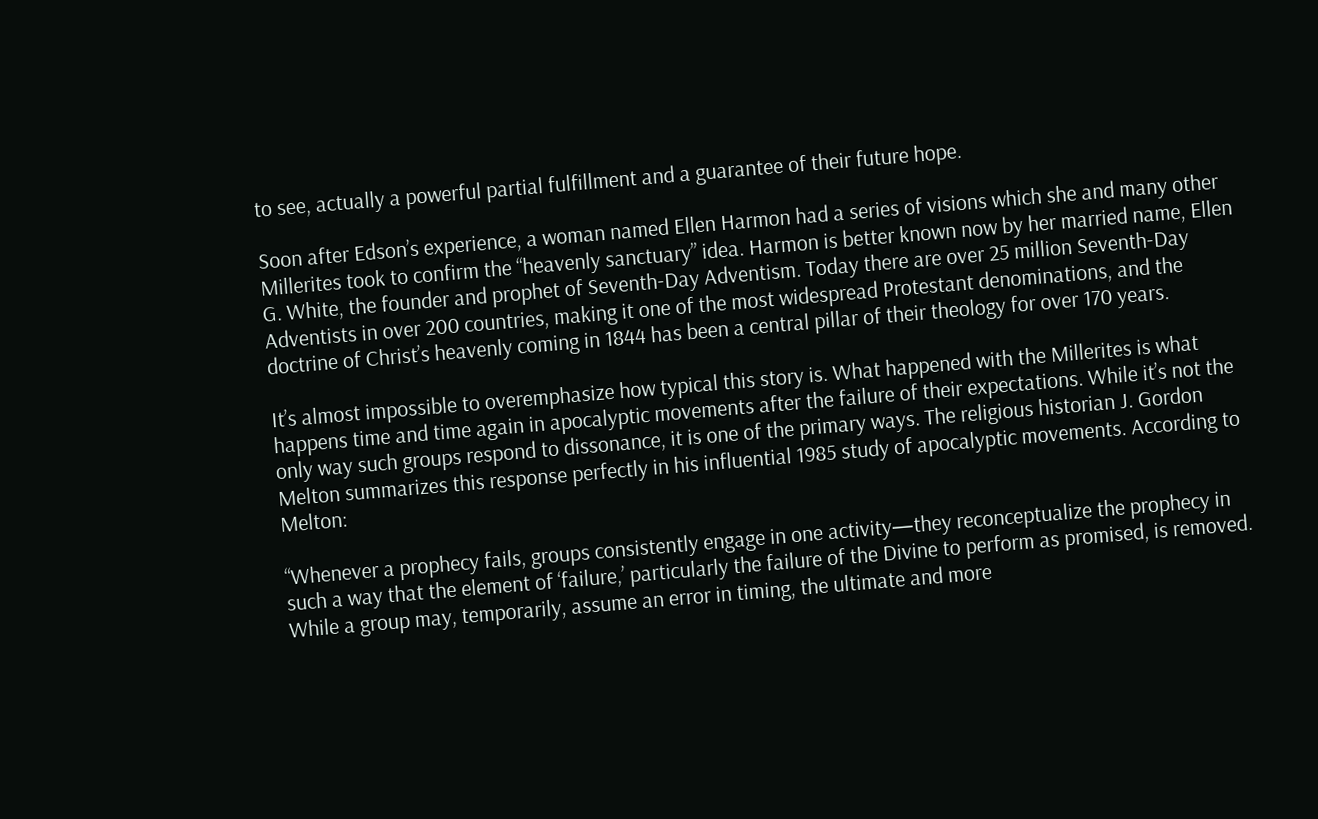to see, actually a powerful partial fulfillment and a guarantee of their future hope.

Soon after Edson’s experience, a woman named Ellen Harmon had a series of visions which she and many other Millerites took to confirm the “heavenly sanctuary” idea. Harmon is better known now by her married name, Ellen G. White, the founder and prophet of Seventh-Day Adventism. Today there are over 25 million Seventh-Day Adventists in over 200 countries, making it one of the most widespread Protestant denominations, and the doctrine of Christ’s heavenly coming in 1844 has been a central pillar of their theology for over 170 years.

It’s almost impossible to overemphasize how typical this story is. What happened with the Millerites is what happens time and time again in apocalyptic movements after the failure of their expectations. While it’s not the only way such groups respond to dissonance, it is one of the primary ways. The religious historian J. Gordon Melton summarizes this response perfectly in his influential 1985 study of apocalyptic movements. According to Melton:

“Whenever a prophecy fails, groups consistently engage in one activity—they reconceptualize the prophecy in such a way that the element of ‘failure,’ particularly the failure of the Divine to perform as promised, is removed. While a group may, temporarily, assume an error in timing, the ultimate and more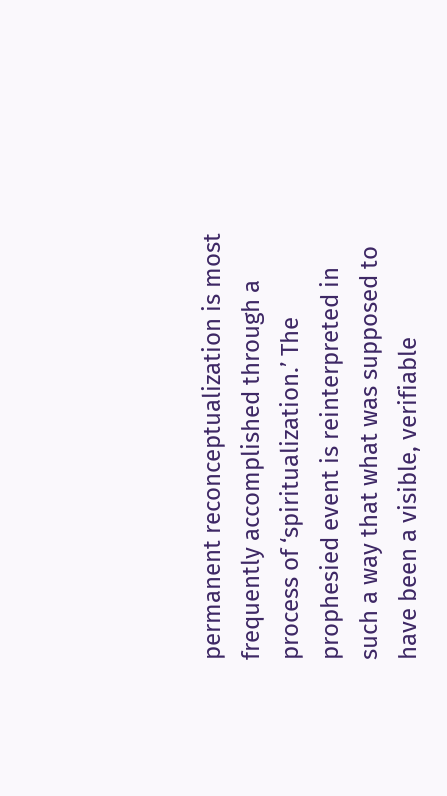permanent reconceptualization is most frequently accomplished through a process of ‘spiritualization.’ The prophesied event is reinterpreted in such a way that what was supposed to have been a visible, verifiable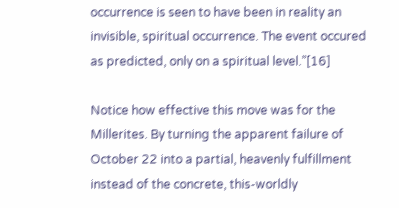occurrence is seen to have been in reality an invisible, spiritual occurrence. The event occured as predicted, only on a spiritual level.”[16]

Notice how effective this move was for the Millerites. By turning the apparent failure of October 22 into a partial, heavenly fulfillment instead of the concrete, this-worldly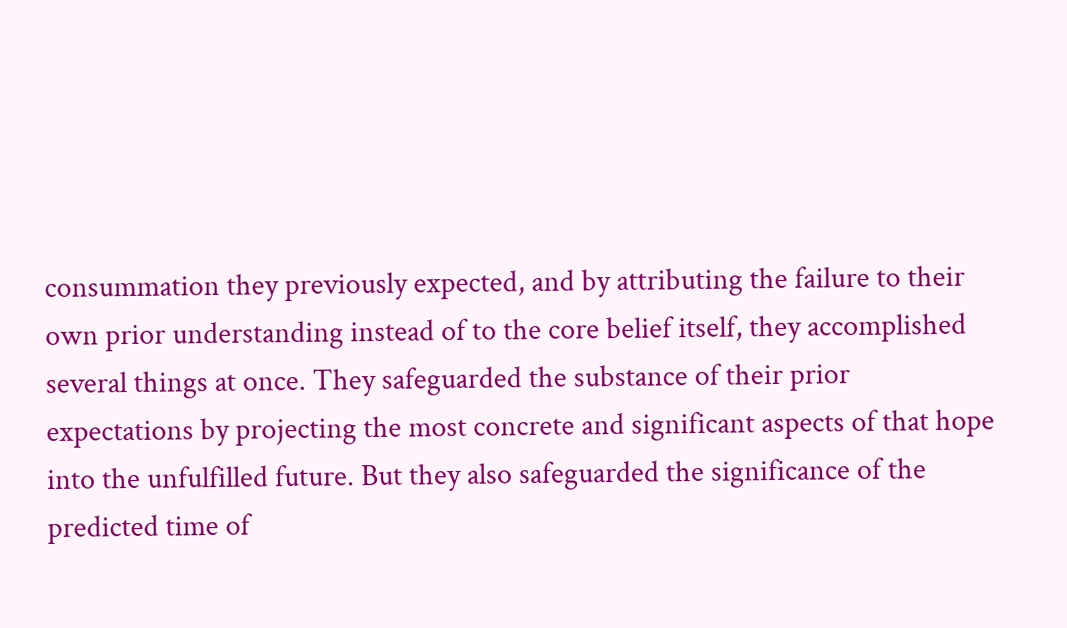consummation they previously expected, and by attributing the failure to their own prior understanding instead of to the core belief itself, they accomplished several things at once. They safeguarded the substance of their prior expectations by projecting the most concrete and significant aspects of that hope into the unfulfilled future. But they also safeguarded the significance of the predicted time of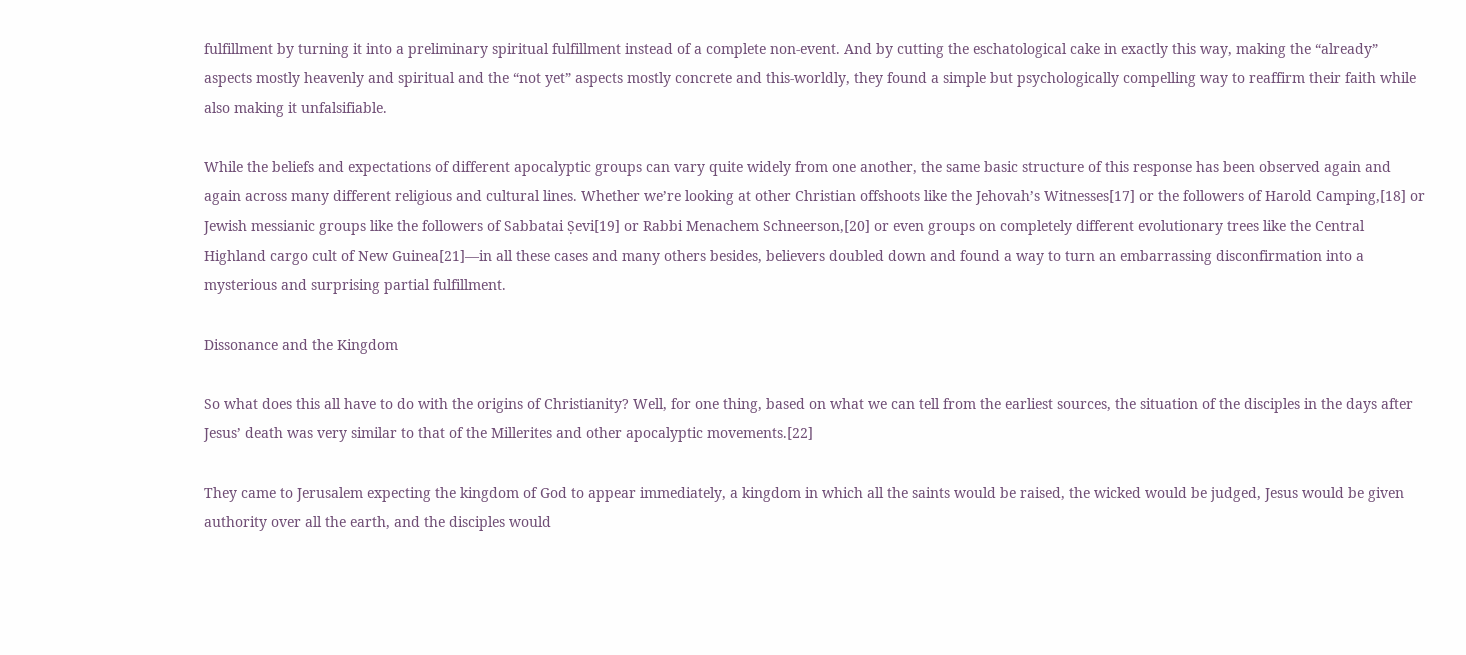fulfillment by turning it into a preliminary spiritual fulfillment instead of a complete non-event. And by cutting the eschatological cake in exactly this way, making the “already” aspects mostly heavenly and spiritual and the “not yet” aspects mostly concrete and this-worldly, they found a simple but psychologically compelling way to reaffirm their faith while also making it unfalsifiable.

While the beliefs and expectations of different apocalyptic groups can vary quite widely from one another, the same basic structure of this response has been observed again and again across many different religious and cultural lines. Whether we’re looking at other Christian offshoots like the Jehovah’s Witnesses[17] or the followers of Harold Camping,[18] or Jewish messianic groups like the followers of Sabbatai Ṣevi[19] or Rabbi Menachem Schneerson,[20] or even groups on completely different evolutionary trees like the Central Highland cargo cult of New Guinea[21]—in all these cases and many others besides, believers doubled down and found a way to turn an embarrassing disconfirmation into a mysterious and surprising partial fulfillment.

Dissonance and the Kingdom

So what does this all have to do with the origins of Christianity? Well, for one thing, based on what we can tell from the earliest sources, the situation of the disciples in the days after Jesus’ death was very similar to that of the Millerites and other apocalyptic movements.[22]

They came to Jerusalem expecting the kingdom of God to appear immediately, a kingdom in which all the saints would be raised, the wicked would be judged, Jesus would be given authority over all the earth, and the disciples would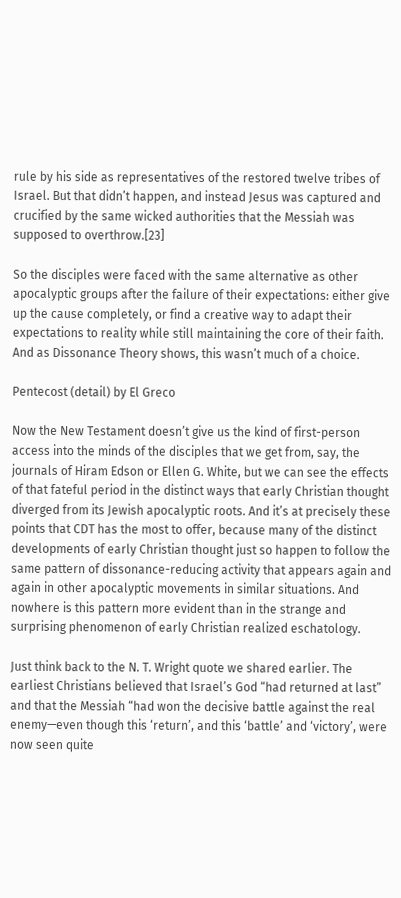rule by his side as representatives of the restored twelve tribes of Israel. But that didn’t happen, and instead Jesus was captured and crucified by the same wicked authorities that the Messiah was supposed to overthrow.[23]

So the disciples were faced with the same alternative as other apocalyptic groups after the failure of their expectations: either give up the cause completely, or find a creative way to adapt their expectations to reality while still maintaining the core of their faith. And as Dissonance Theory shows, this wasn’t much of a choice.

Pentecost (detail) by El Greco

Now the New Testament doesn’t give us the kind of first-person access into the minds of the disciples that we get from, say, the journals of Hiram Edson or Ellen G. White, but we can see the effects of that fateful period in the distinct ways that early Christian thought diverged from its Jewish apocalyptic roots. And it’s at precisely these points that CDT has the most to offer, because many of the distinct developments of early Christian thought just so happen to follow the same pattern of dissonance-reducing activity that appears again and again in other apocalyptic movements in similar situations. And nowhere is this pattern more evident than in the strange and surprising phenomenon of early Christian realized eschatology.

Just think back to the N. T. Wright quote we shared earlier. The earliest Christians believed that Israel’s God “had returned at last” and that the Messiah “had won the decisive battle against the real enemy—even though this ‘return’, and this ‘battle’ and ‘victory’, were now seen quite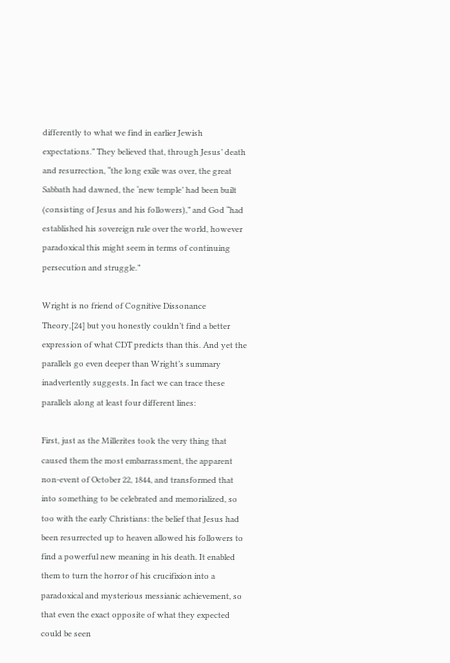differently to what we find in earlier Jewish expectations.” They believed that, through Jesus’ death and resurrection, “the long exile was over, the great Sabbath had dawned, the ‘new temple’ had been built (consisting of Jesus and his followers),” and God “had established his sovereign rule over the world, however paradoxical this might seem in terms of continuing persecution and struggle.”

Wright is no friend of Cognitive Dissonance Theory,[24] but you honestly couldn’t find a better expression of what CDT predicts than this. And yet the parallels go even deeper than Wright’s summary inadvertently suggests. In fact we can trace these parallels along at least four different lines:

First, just as the Millerites took the very thing that caused them the most embarrassment, the apparent non-event of October 22, 1844, and transformed that into something to be celebrated and memorialized, so too with the early Christians: the belief that Jesus had been resurrected up to heaven allowed his followers to find a powerful new meaning in his death. It enabled them to turn the horror of his crucifixion into a paradoxical and mysterious messianic achievement, so that even the exact opposite of what they expected could be seen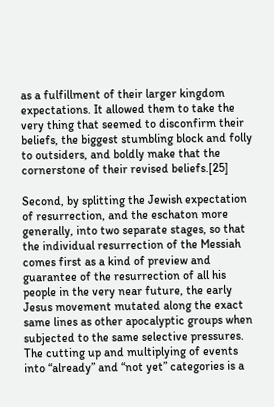as a fulfillment of their larger kingdom expectations. It allowed them to take the very thing that seemed to disconfirm their beliefs, the biggest stumbling block and folly to outsiders, and boldly make that the cornerstone of their revised beliefs.[25]

Second, by splitting the Jewish expectation of resurrection, and the eschaton more generally, into two separate stages, so that the individual resurrection of the Messiah comes first as a kind of preview and guarantee of the resurrection of all his people in the very near future, the early Jesus movement mutated along the exact same lines as other apocalyptic groups when subjected to the same selective pressures. The cutting up and multiplying of events into “already” and “not yet” categories is a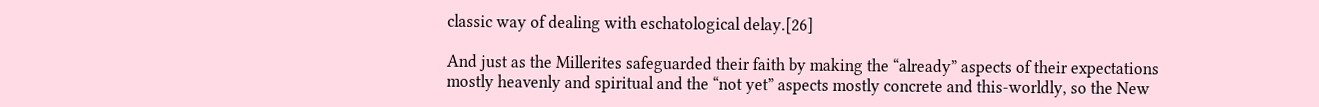classic way of dealing with eschatological delay.[26]

And just as the Millerites safeguarded their faith by making the “already” aspects of their expectations mostly heavenly and spiritual and the “not yet” aspects mostly concrete and this-worldly, so the New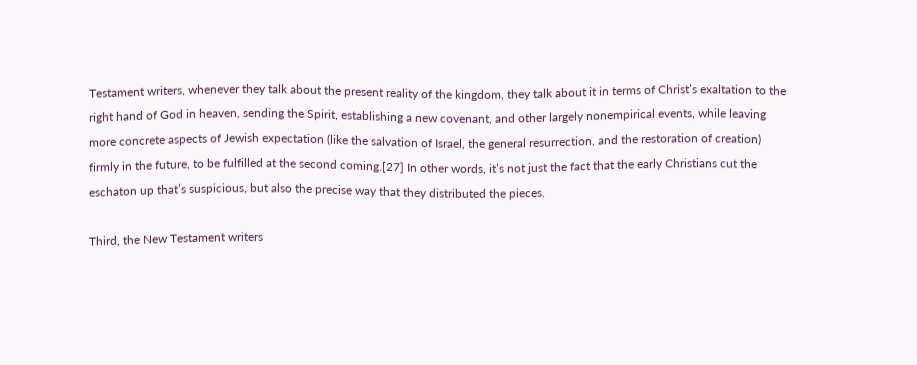Testament writers, whenever they talk about the present reality of the kingdom, they talk about it in terms of Christ’s exaltation to the right hand of God in heaven, sending the Spirit, establishing a new covenant, and other largely nonempirical events, while leaving more concrete aspects of Jewish expectation (like the salvation of Israel, the general resurrection, and the restoration of creation) firmly in the future, to be fulfilled at the second coming.[27] In other words, it’s not just the fact that the early Christians cut the eschaton up that’s suspicious, but also the precise way that they distributed the pieces.

Third, the New Testament writers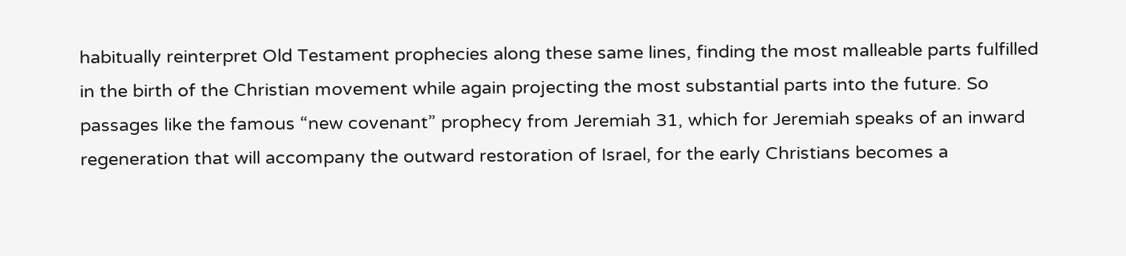habitually reinterpret Old Testament prophecies along these same lines, finding the most malleable parts fulfilled in the birth of the Christian movement while again projecting the most substantial parts into the future. So passages like the famous “new covenant” prophecy from Jeremiah 31, which for Jeremiah speaks of an inward regeneration that will accompany the outward restoration of Israel, for the early Christians becomes a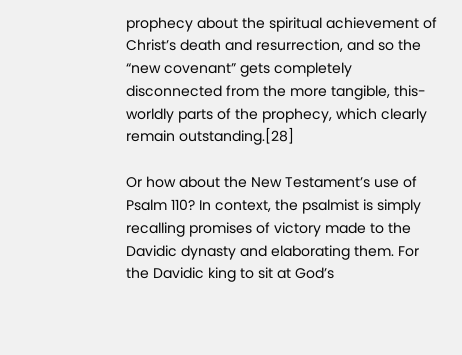prophecy about the spiritual achievement of Christ’s death and resurrection, and so the “new covenant” gets completely disconnected from the more tangible, this-worldly parts of the prophecy, which clearly remain outstanding.[28]

Or how about the New Testament’s use of Psalm 110? In context, the psalmist is simply recalling promises of victory made to the Davidic dynasty and elaborating them. For the Davidic king to sit at God’s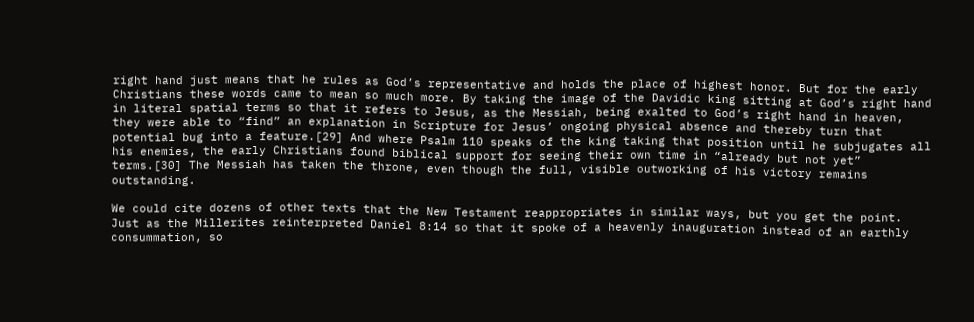right hand just means that he rules as God’s representative and holds the place of highest honor. But for the early Christians these words came to mean so much more. By taking the image of the Davidic king sitting at God’s right hand in literal spatial terms so that it refers to Jesus, as the Messiah, being exalted to God’s right hand in heaven, they were able to “find” an explanation in Scripture for Jesus’ ongoing physical absence and thereby turn that potential bug into a feature.[29] And where Psalm 110 speaks of the king taking that position until he subjugates all his enemies, the early Christians found biblical support for seeing their own time in “already but not yet” terms.[30] The Messiah has taken the throne, even though the full, visible outworking of his victory remains outstanding.

We could cite dozens of other texts that the New Testament reappropriates in similar ways, but you get the point. Just as the Millerites reinterpreted Daniel 8:14 so that it spoke of a heavenly inauguration instead of an earthly consummation, so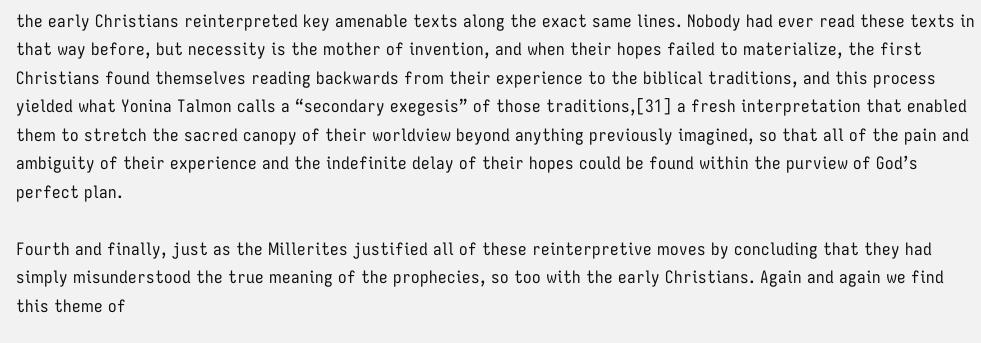the early Christians reinterpreted key amenable texts along the exact same lines. Nobody had ever read these texts in that way before, but necessity is the mother of invention, and when their hopes failed to materialize, the first Christians found themselves reading backwards from their experience to the biblical traditions, and this process yielded what Yonina Talmon calls a “secondary exegesis” of those traditions,[31] a fresh interpretation that enabled them to stretch the sacred canopy of their worldview beyond anything previously imagined, so that all of the pain and ambiguity of their experience and the indefinite delay of their hopes could be found within the purview of God’s perfect plan.

Fourth and finally, just as the Millerites justified all of these reinterpretive moves by concluding that they had simply misunderstood the true meaning of the prophecies, so too with the early Christians. Again and again we find this theme of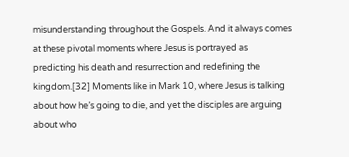misunderstanding throughout the Gospels. And it always comes at these pivotal moments where Jesus is portrayed as predicting his death and resurrection and redefining the kingdom.[32] Moments like in Mark 10, where Jesus is talking about how he’s going to die, and yet the disciples are arguing about who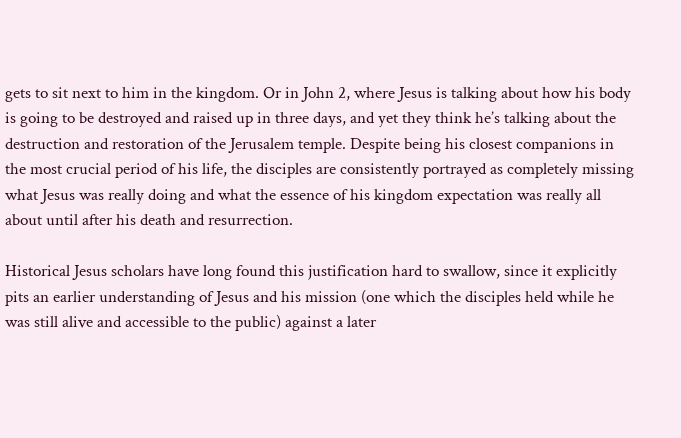gets to sit next to him in the kingdom. Or in John 2, where Jesus is talking about how his body is going to be destroyed and raised up in three days, and yet they think he’s talking about the destruction and restoration of the Jerusalem temple. Despite being his closest companions in the most crucial period of his life, the disciples are consistently portrayed as completely missing what Jesus was really doing and what the essence of his kingdom expectation was really all about until after his death and resurrection.

Historical Jesus scholars have long found this justification hard to swallow, since it explicitly pits an earlier understanding of Jesus and his mission (one which the disciples held while he was still alive and accessible to the public) against a later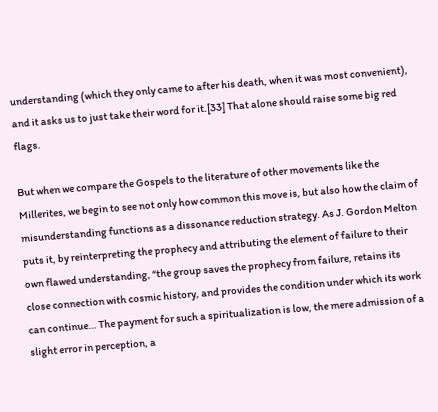understanding (which they only came to after his death, when it was most convenient), and it asks us to just take their word for it.[33] That alone should raise some big red flags.

But when we compare the Gospels to the literature of other movements like the Millerites, we begin to see not only how common this move is, but also how the claim of misunderstanding functions as a dissonance reduction strategy. As J. Gordon Melton puts it, by reinterpreting the prophecy and attributing the element of failure to their own flawed understanding, “the group saves the prophecy from failure, retains its close connection with cosmic history, and provides the condition under which its work can continue… The payment for such a spiritualization is low, the mere admission of a slight error in perception, a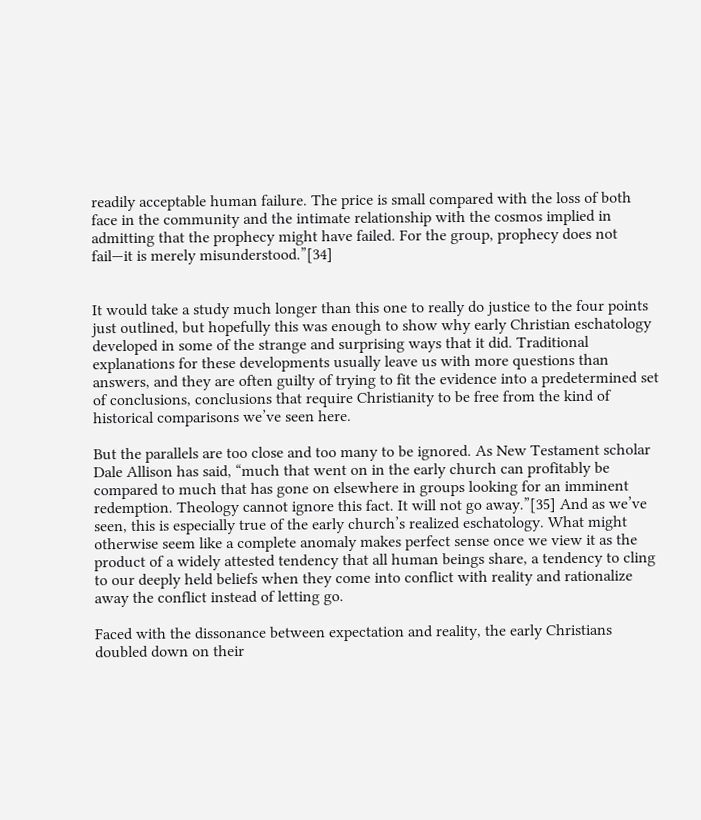readily acceptable human failure. The price is small compared with the loss of both face in the community and the intimate relationship with the cosmos implied in admitting that the prophecy might have failed. For the group, prophecy does not fail—it is merely misunderstood.”[34]


It would take a study much longer than this one to really do justice to the four points just outlined, but hopefully this was enough to show why early Christian eschatology developed in some of the strange and surprising ways that it did. Traditional explanations for these developments usually leave us with more questions than answers, and they are often guilty of trying to fit the evidence into a predetermined set of conclusions, conclusions that require Christianity to be free from the kind of historical comparisons we’ve seen here.

But the parallels are too close and too many to be ignored. As New Testament scholar Dale Allison has said, “much that went on in the early church can profitably be compared to much that has gone on elsewhere in groups looking for an imminent redemption. Theology cannot ignore this fact. It will not go away.”[35] And as we’ve seen, this is especially true of the early church’s realized eschatology. What might otherwise seem like a complete anomaly makes perfect sense once we view it as the product of a widely attested tendency that all human beings share, a tendency to cling to our deeply held beliefs when they come into conflict with reality and rationalize away the conflict instead of letting go.

Faced with the dissonance between expectation and reality, the early Christians doubled down on their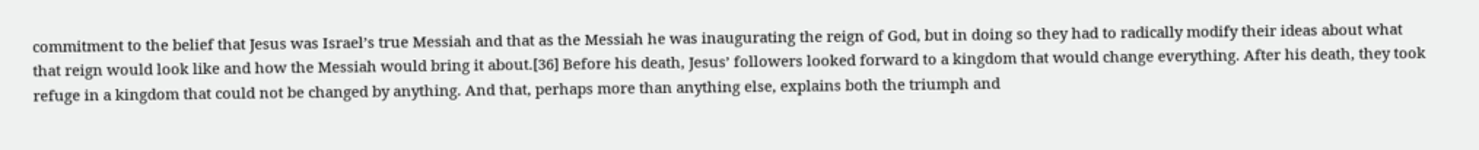commitment to the belief that Jesus was Israel’s true Messiah and that as the Messiah he was inaugurating the reign of God, but in doing so they had to radically modify their ideas about what that reign would look like and how the Messiah would bring it about.[36] Before his death, Jesus’ followers looked forward to a kingdom that would change everything. After his death, they took refuge in a kingdom that could not be changed by anything. And that, perhaps more than anything else, explains both the triumph and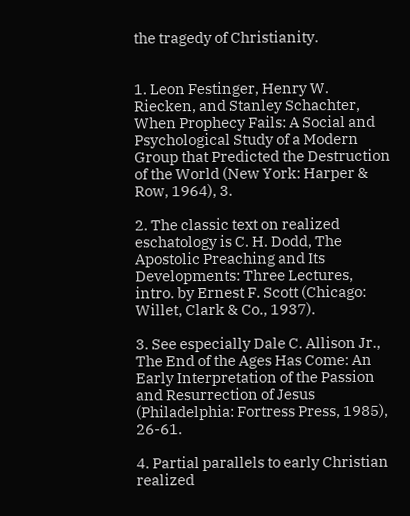the tragedy of Christianity.


1. Leon Festinger, Henry W. Riecken, and Stanley Schachter, When Prophecy Fails: A Social and Psychological Study of a Modern Group that Predicted the Destruction of the World (New York: Harper & Row, 1964), 3.

2. The classic text on realized eschatology is C. H. Dodd, The Apostolic Preaching and Its Developments: Three Lectures, intro. by Ernest F. Scott (Chicago: Willet, Clark & Co., 1937).

3. See especially Dale C. Allison Jr., The End of the Ages Has Come: An Early Interpretation of the Passion and Resurrection of Jesus (Philadelphia: Fortress Press, 1985), 26-61.

4. Partial parallels to early Christian realized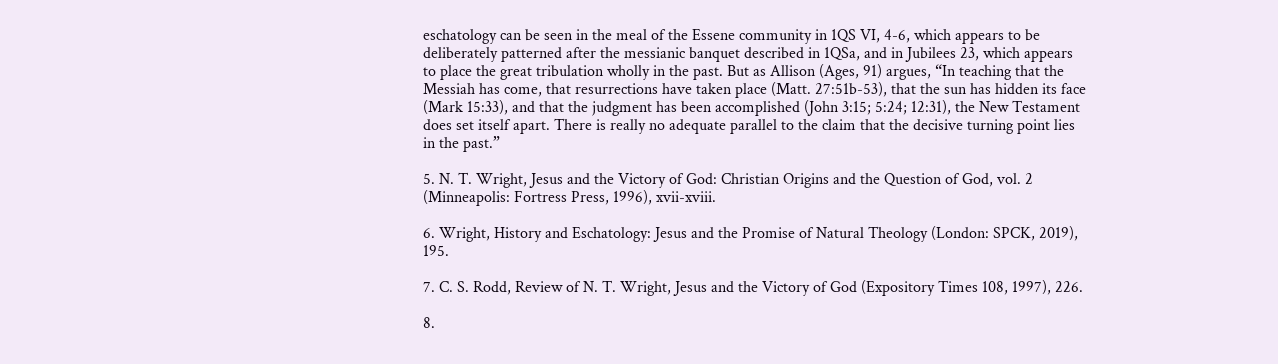eschatology can be seen in the meal of the Essene community in 1QS VI, 4-6, which appears to be deliberately patterned after the messianic banquet described in 1QSa, and in Jubilees 23, which appears to place the great tribulation wholly in the past. But as Allison (Ages, 91) argues, “In teaching that the Messiah has come, that resurrections have taken place (Matt. 27:51b-53), that the sun has hidden its face (Mark 15:33), and that the judgment has been accomplished (John 3:15; 5:24; 12:31), the New Testament does set itself apart. There is really no adequate parallel to the claim that the decisive turning point lies in the past.”

5. N. T. Wright, Jesus and the Victory of God: Christian Origins and the Question of God, vol. 2 (Minneapolis: Fortress Press, 1996), xvii-xviii.

6. Wright, History and Eschatology: Jesus and the Promise of Natural Theology (London: SPCK, 2019), 195.

7. C. S. Rodd, Review of N. T. Wright, Jesus and the Victory of God (Expository Times 108, 1997), 226.

8.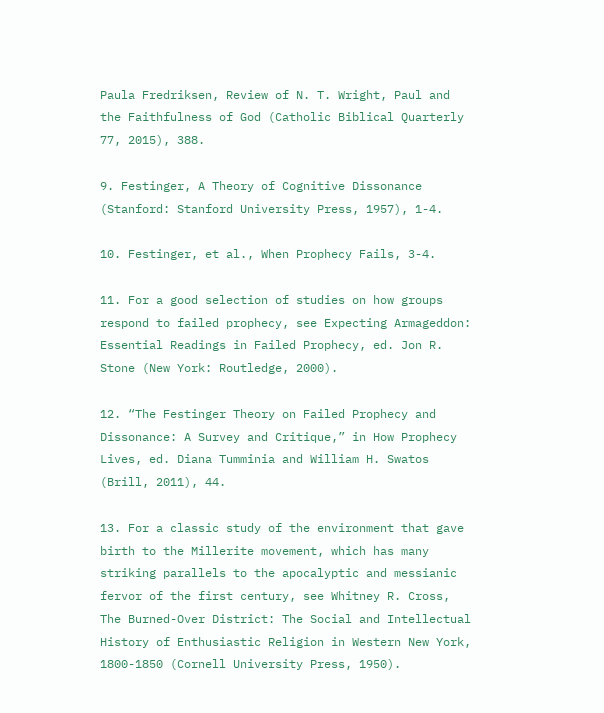Paula Fredriksen, Review of N. T. Wright, Paul and the Faithfulness of God (Catholic Biblical Quarterly 77, 2015), 388.

9. Festinger, A Theory of Cognitive Dissonance (Stanford: Stanford University Press, 1957), 1-4.

10. Festinger, et al., When Prophecy Fails, 3-4.

11. For a good selection of studies on how groups respond to failed prophecy, see Expecting Armageddon: Essential Readings in Failed Prophecy, ed. Jon R. Stone (New York: Routledge, 2000).

12. “The Festinger Theory on Failed Prophecy and Dissonance: A Survey and Critique,” in How Prophecy Lives, ed. Diana Tumminia and William H. Swatos (Brill, 2011), 44.

13. For a classic study of the environment that gave birth to the Millerite movement, which has many striking parallels to the apocalyptic and messianic fervor of the first century, see Whitney R. Cross, The Burned-Over District: The Social and Intellectual History of Enthusiastic Religion in Western New York, 1800-1850 (Cornell University Press, 1950).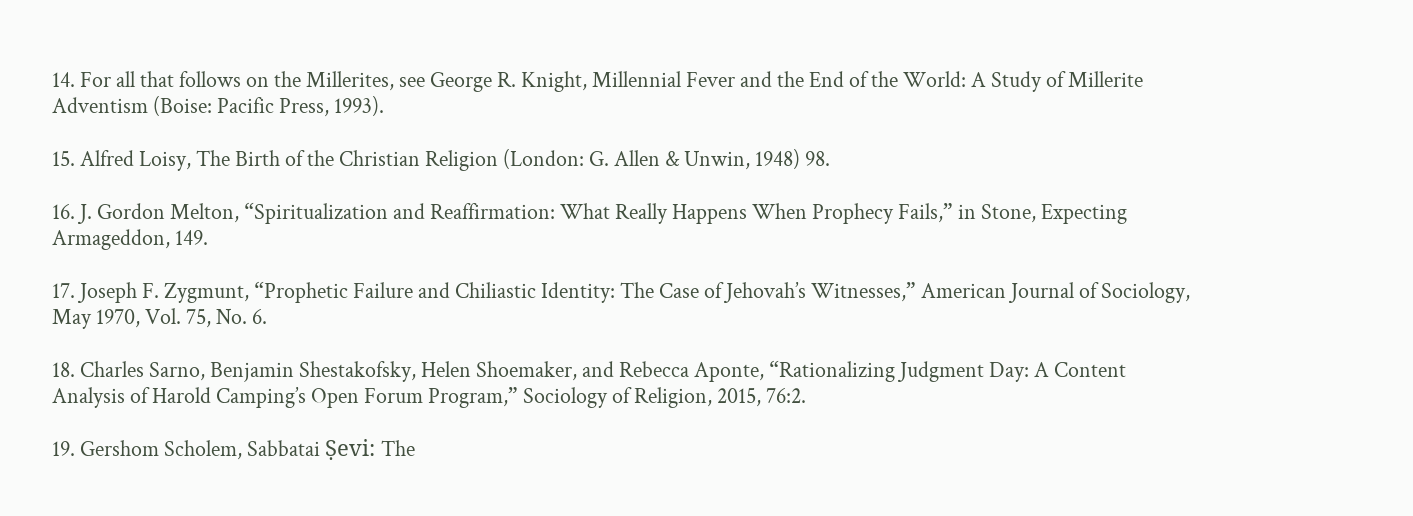14. For all that follows on the Millerites, see George R. Knight, Millennial Fever and the End of the World: A Study of Millerite Adventism (Boise: Pacific Press, 1993).

15. Alfred Loisy, The Birth of the Christian Religion (London: G. Allen & Unwin, 1948) 98.

16. J. Gordon Melton, “Spiritualization and Reaffirmation: What Really Happens When Prophecy Fails,” in Stone, Expecting Armageddon, 149.

17. Joseph F. Zygmunt, “Prophetic Failure and Chiliastic Identity: The Case of Jehovah’s Witnesses,” American Journal of Sociology, May 1970, Vol. 75, No. 6.

18. Charles Sarno, Benjamin Shestakofsky, Helen Shoemaker, and Rebecca Aponte, “Rationalizing Judgment Day: A Content Analysis of Harold Camping’s Open Forum Program,” Sociology of Religion, 2015, 76:2.

19. Gershom Scholem, Sabbatai Ṣevi: The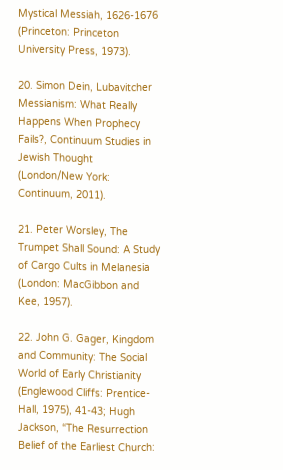Mystical Messiah, 1626-1676 (Princeton: Princeton University Press, 1973).

20. Simon Dein, Lubavitcher Messianism: What Really Happens When Prophecy Fails?, Continuum Studies in Jewish Thought (London/New York: Continuum, 2011).

21. Peter Worsley, The Trumpet Shall Sound: A Study of Cargo Cults in Melanesia (London: MacGibbon and Kee, 1957).

22. John G. Gager, Kingdom and Community: The Social World of Early Christianity (Englewood Cliffs: Prentice-Hall, 1975), 41-43; Hugh Jackson, “The Resurrection Belief of the Earliest Church: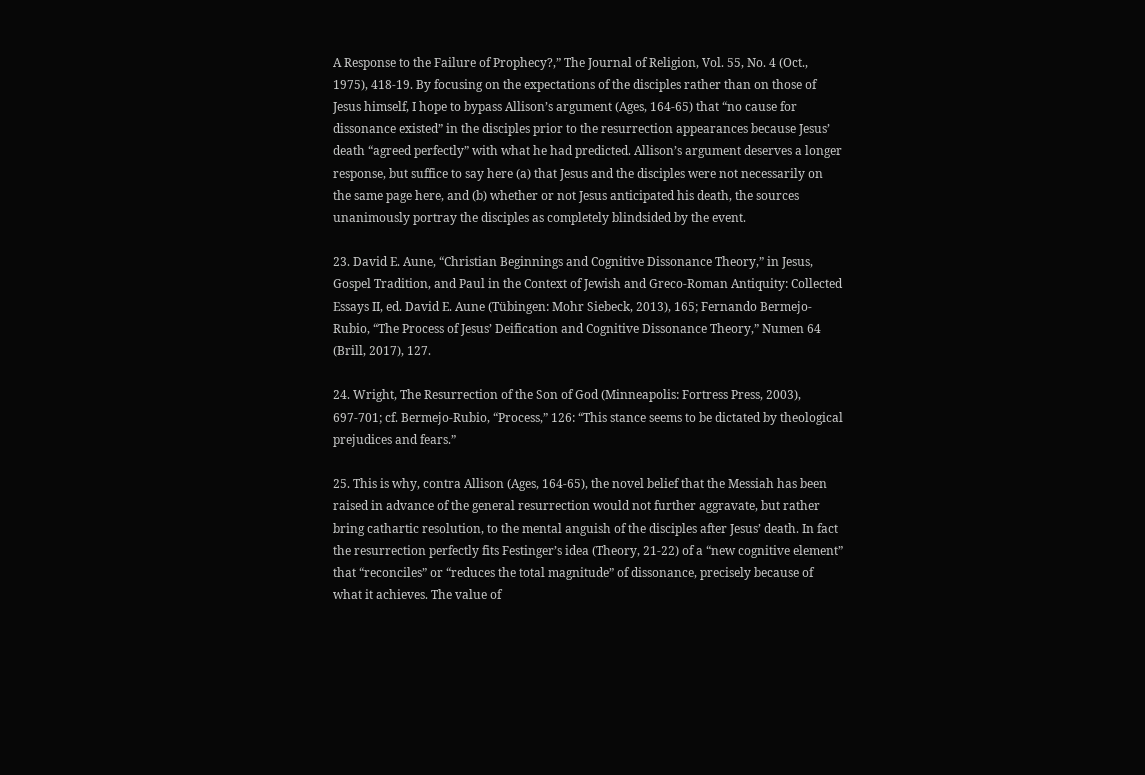A Response to the Failure of Prophecy?,” The Journal of Religion, Vol. 55, No. 4 (Oct., 1975), 418-19. By focusing on the expectations of the disciples rather than on those of Jesus himself, I hope to bypass Allison’s argument (Ages, 164-65) that “no cause for dissonance existed” in the disciples prior to the resurrection appearances because Jesus’ death “agreed perfectly” with what he had predicted. Allison’s argument deserves a longer response, but suffice to say here (a) that Jesus and the disciples were not necessarily on the same page here, and (b) whether or not Jesus anticipated his death, the sources unanimously portray the disciples as completely blindsided by the event.

23. David E. Aune, “Christian Beginnings and Cognitive Dissonance Theory,” in Jesus, Gospel Tradition, and Paul in the Context of Jewish and Greco-Roman Antiquity: Collected Essays II, ed. David E. Aune (Tübingen: Mohr Siebeck, 2013), 165; Fernando Bermejo-Rubio, “The Process of Jesus’ Deification and Cognitive Dissonance Theory,” Numen 64 (Brill, 2017), 127.

24. Wright, The Resurrection of the Son of God (Minneapolis: Fortress Press, 2003), 697-701; cf. Bermejo-Rubio, “Process,” 126: “This stance seems to be dictated by theological prejudices and fears.”

25. This is why, contra Allison (Ages, 164-65), the novel belief that the Messiah has been raised in advance of the general resurrection would not further aggravate, but rather bring cathartic resolution, to the mental anguish of the disciples after Jesus’ death. In fact the resurrection perfectly fits Festinger’s idea (Theory, 21-22) of a “new cognitive element” that “reconciles” or “reduces the total magnitude” of dissonance, precisely because of what it achieves. The value of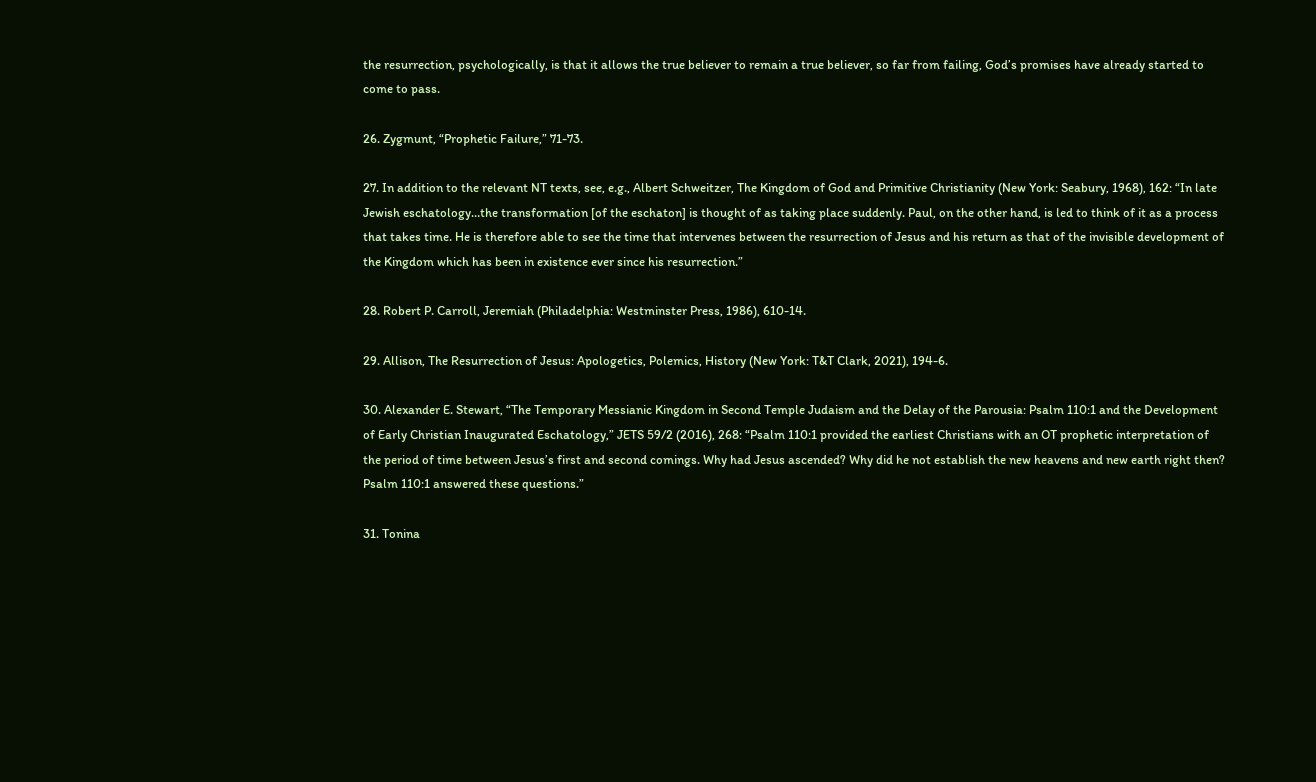the resurrection, psychologically, is that it allows the true believer to remain a true believer, so far from failing, God’s promises have already started to come to pass.

26. Zygmunt, “Prophetic Failure,” 71-73.

27. In addition to the relevant NT texts, see, e.g., Albert Schweitzer, The Kingdom of God and Primitive Christianity (New York: Seabury, 1968), 162: “In late Jewish eschatology…the transformation [of the eschaton] is thought of as taking place suddenly. Paul, on the other hand, is led to think of it as a process that takes time. He is therefore able to see the time that intervenes between the resurrection of Jesus and his return as that of the invisible development of the Kingdom which has been in existence ever since his resurrection.”

28. Robert P. Carroll, Jeremiah (Philadelphia: Westminster Press, 1986), 610-14.

29. Allison, The Resurrection of Jesus: Apologetics, Polemics, History (New York: T&T Clark, 2021), 194-6.

30. Alexander E. Stewart, “The Temporary Messianic Kingdom in Second Temple Judaism and the Delay of the Parousia: Psalm 110:1 and the Development of Early Christian Inaugurated Eschatology,” JETS 59/2 (2016), 268: “Psalm 110:1 provided the earliest Christians with an OT prophetic interpretation of the period of time between Jesus’s first and second comings. Why had Jesus ascended? Why did he not establish the new heavens and new earth right then? Psalm 110:1 answered these questions.”

31. Tonina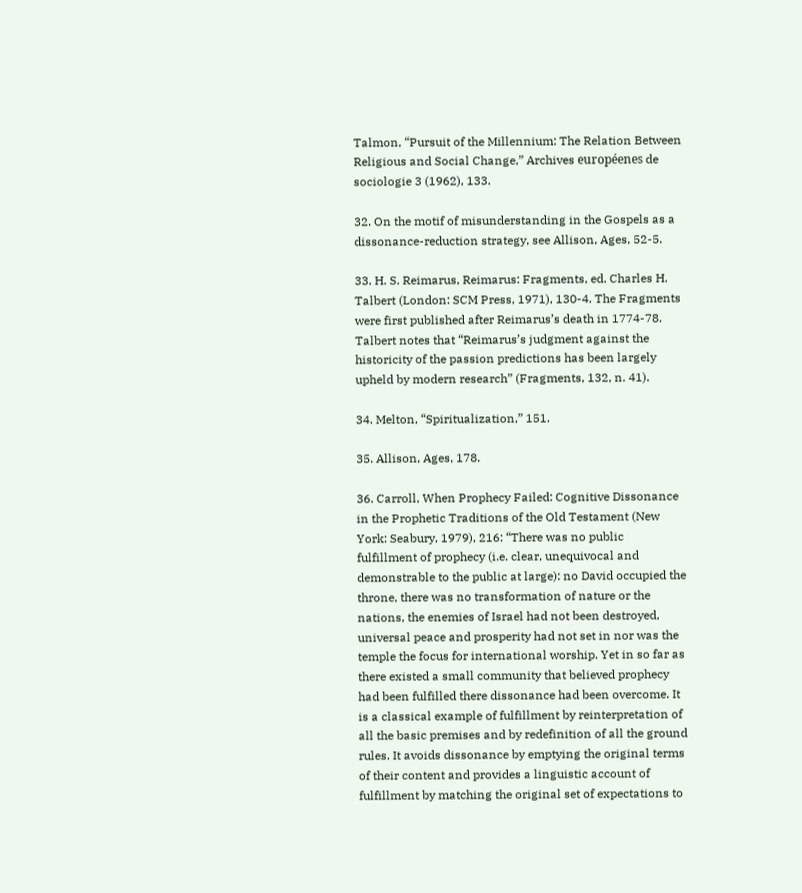Talmon, “Pursuit of the Millennium: The Relation Between Religious and Social Change,” Archives européenes de sociologie 3 (1962), 133.

32. On the motif of misunderstanding in the Gospels as a dissonance-reduction strategy, see Allison, Ages, 52-5.

33. H. S. Reimarus, Reimarus: Fragments, ed. Charles H. Talbert (London: SCM Press, 1971), 130-4. The Fragments were first published after Reimarus’s death in 1774-78. Talbert notes that “Reimarus’s judgment against the historicity of the passion predictions has been largely upheld by modern research” (Fragments, 132, n. 41).

34. Melton, “Spiritualization,” 151.

35. Allison, Ages, 178.

36. Carroll, When Prophecy Failed: Cognitive Dissonance in the Prophetic Traditions of the Old Testament (New York: Seabury, 1979), 216: “There was no public fulfillment of prophecy (i.e. clear, unequivocal and demonstrable to the public at large): no David occupied the throne, there was no transformation of nature or the nations, the enemies of Israel had not been destroyed, universal peace and prosperity had not set in nor was the temple the focus for international worship. Yet in so far as there existed a small community that believed prophecy had been fulfilled there dissonance had been overcome. It is a classical example of fulfillment by reinterpretation of all the basic premises and by redefinition of all the ground rules. It avoids dissonance by emptying the original terms of their content and provides a linguistic account of fulfillment by matching the original set of expectations to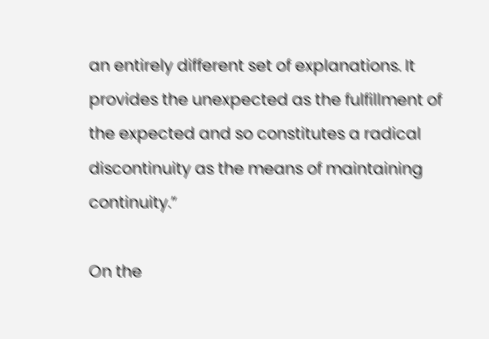an entirely different set of explanations. It provides the unexpected as the fulfillment of the expected and so constitutes a radical discontinuity as the means of maintaining continuity.”

On the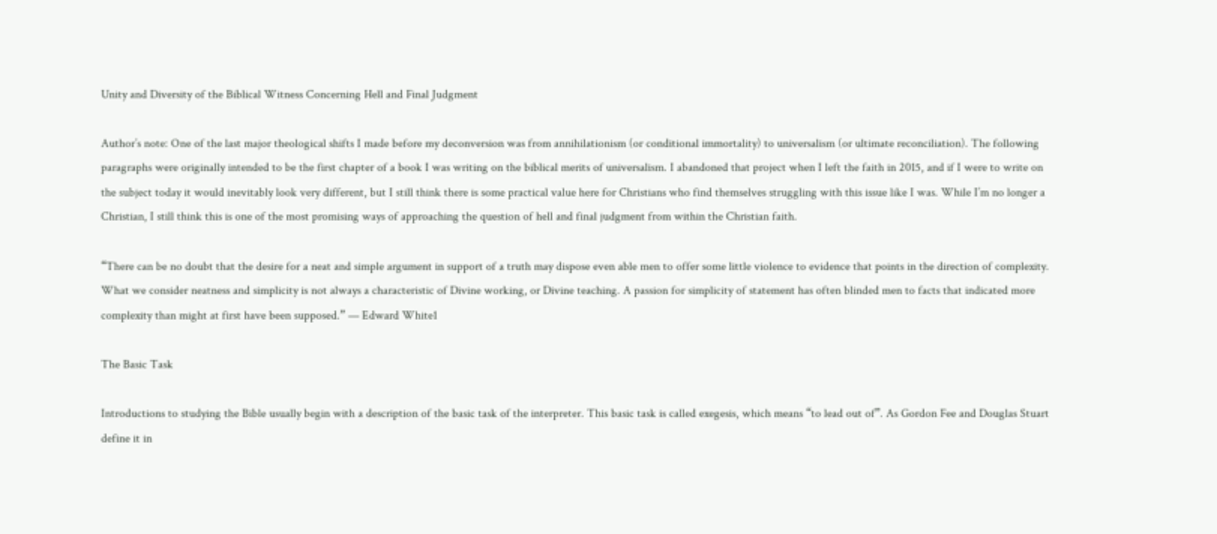Unity and Diversity of the Biblical Witness Concerning Hell and Final Judgment

Author’s note: One of the last major theological shifts I made before my deconversion was from annihilationism (or conditional immortality) to universalism (or ultimate reconciliation). The following paragraphs were originally intended to be the first chapter of a book I was writing on the biblical merits of universalism. I abandoned that project when I left the faith in 2015, and if I were to write on the subject today it would inevitably look very different, but I still think there is some practical value here for Christians who find themselves struggling with this issue like I was. While I’m no longer a Christian, I still think this is one of the most promising ways of approaching the question of hell and final judgment from within the Christian faith.

“There can be no doubt that the desire for a neat and simple argument in support of a truth may dispose even able men to offer some little violence to evidence that points in the direction of complexity. What we consider neatness and simplicity is not always a characteristic of Divine working, or Divine teaching. A passion for simplicity of statement has often blinded men to facts that indicated more complexity than might at first have been supposed.” — Edward White1

The Basic Task

Introductions to studying the Bible usually begin with a description of the basic task of the interpreter. This basic task is called exegesis, which means “to lead out of”. As Gordon Fee and Douglas Stuart define it in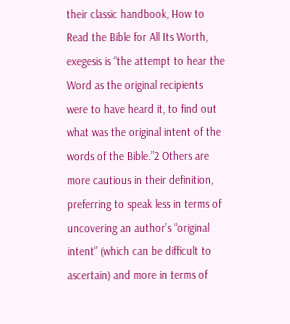their classic handbook, How to Read the Bible for All Its Worth, exegesis is “the attempt to hear the Word as the original recipients were to have heard it, to find out what was the original intent of the words of the Bible.”2 Others are more cautious in their definition, preferring to speak less in terms of uncovering an author’s “original intent” (which can be difficult to ascertain) and more in terms of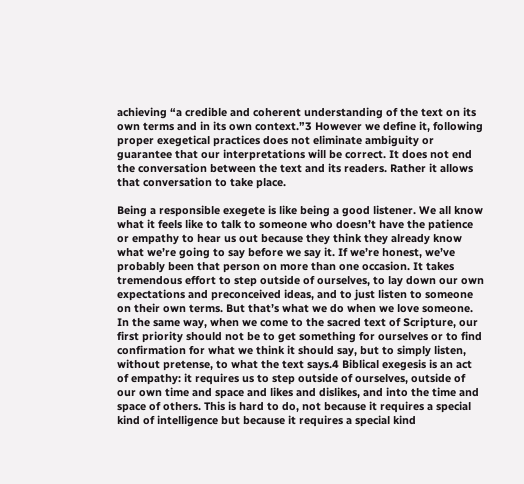achieving “a credible and coherent understanding of the text on its own terms and in its own context.”3 However we define it, following proper exegetical practices does not eliminate ambiguity or guarantee that our interpretations will be correct. It does not end the conversation between the text and its readers. Rather it allows that conversation to take place.

Being a responsible exegete is like being a good listener. We all know what it feels like to talk to someone who doesn’t have the patience or empathy to hear us out because they think they already know what we’re going to say before we say it. If we’re honest, we’ve probably been that person on more than one occasion. It takes tremendous effort to step outside of ourselves, to lay down our own expectations and preconceived ideas, and to just listen to someone on their own terms. But that’s what we do when we love someone. In the same way, when we come to the sacred text of Scripture, our first priority should not be to get something for ourselves or to find confirmation for what we think it should say, but to simply listen, without pretense, to what the text says.4 Biblical exegesis is an act of empathy: it requires us to step outside of ourselves, outside of our own time and space and likes and dislikes, and into the time and space of others. This is hard to do, not because it requires a special kind of intelligence but because it requires a special kind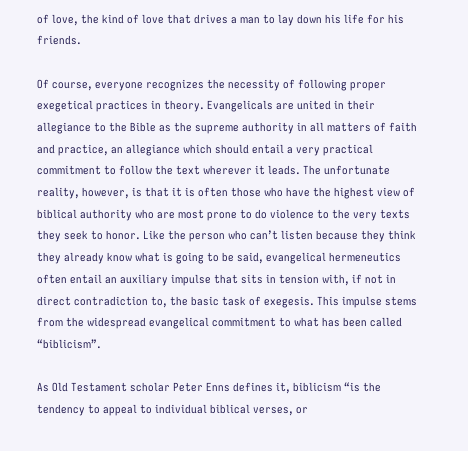of love, the kind of love that drives a man to lay down his life for his friends.

Of course, everyone recognizes the necessity of following proper exegetical practices in theory. Evangelicals are united in their allegiance to the Bible as the supreme authority in all matters of faith and practice, an allegiance which should entail a very practical commitment to follow the text wherever it leads. The unfortunate reality, however, is that it is often those who have the highest view of biblical authority who are most prone to do violence to the very texts they seek to honor. Like the person who can’t listen because they think they already know what is going to be said, evangelical hermeneutics often entail an auxiliary impulse that sits in tension with, if not in direct contradiction to, the basic task of exegesis. This impulse stems from the widespread evangelical commitment to what has been called “biblicism”.

As Old Testament scholar Peter Enns defines it, biblicism “is the tendency to appeal to individual biblical verses, or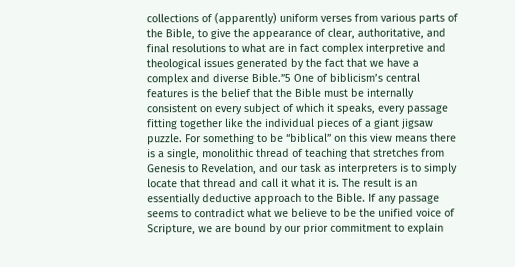collections of (apparently) uniform verses from various parts of the Bible, to give the appearance of clear, authoritative, and final resolutions to what are in fact complex interpretive and theological issues generated by the fact that we have a complex and diverse Bible.”5 One of biblicism’s central features is the belief that the Bible must be internally consistent on every subject of which it speaks, every passage fitting together like the individual pieces of a giant jigsaw puzzle. For something to be “biblical” on this view means there is a single, monolithic thread of teaching that stretches from Genesis to Revelation, and our task as interpreters is to simply locate that thread and call it what it is. The result is an essentially deductive approach to the Bible. If any passage seems to contradict what we believe to be the unified voice of Scripture, we are bound by our prior commitment to explain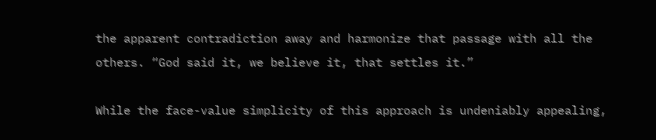the apparent contradiction away and harmonize that passage with all the others. “God said it, we believe it, that settles it.”

While the face-value simplicity of this approach is undeniably appealing,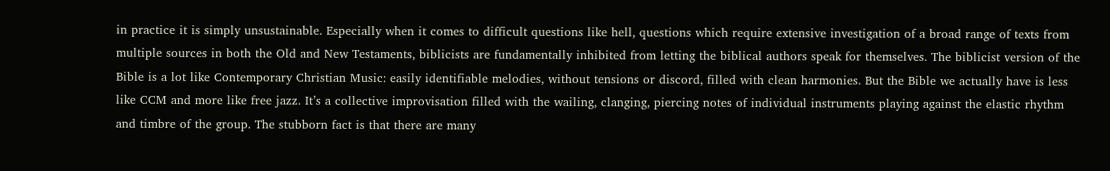in practice it is simply unsustainable. Especially when it comes to difficult questions like hell, questions which require extensive investigation of a broad range of texts from multiple sources in both the Old and New Testaments, biblicists are fundamentally inhibited from letting the biblical authors speak for themselves. The biblicist version of the Bible is a lot like Contemporary Christian Music: easily identifiable melodies, without tensions or discord, filled with clean harmonies. But the Bible we actually have is less like CCM and more like free jazz. It’s a collective improvisation filled with the wailing, clanging, piercing notes of individual instruments playing against the elastic rhythm and timbre of the group. The stubborn fact is that there are many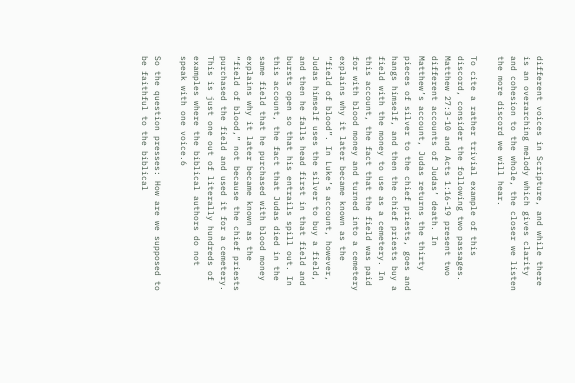different voices in Scripture, and while there is an overarching melody which gives clarity and cohesion to the whole, the closer we listen the more discord we will hear.

To cite a rather trivial example of this discord, consider the following two passages. Matthew 27:3-10 and Acts 1:16-19 present two different accounts of Judas’ death. In Matthew’s account, Judas returns the thirty pieces of silver to the chief priests, goes and hangs himself, and then the chief priests buy a field with the money to use as a cemetery. In this account, the fact that the field was paid for with blood money and turned into a cemetery explains why it later became known as the “field of blood”. In Luke’s account, however, Judas himself uses the silver to buy a field, and then he falls head first in that field and bursts open so that his entrails spill out. In this account, the fact that Judas died in the same field that he purchased with blood money explains why it later became known as the “field of blood,” not because the chief priests purchased the field and used it for a cemetery. This is just one out of literally hundreds of examples where the biblical authors do not speak with one voice.6

So the question presses: How are we supposed to be faithful to the biblical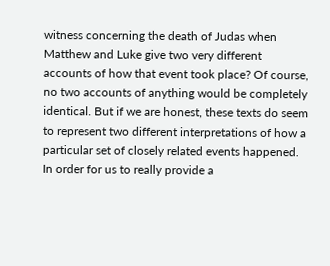witness concerning the death of Judas when Matthew and Luke give two very different accounts of how that event took place? Of course, no two accounts of anything would be completely identical. But if we are honest, these texts do seem to represent two different interpretations of how a particular set of closely related events happened. In order for us to really provide a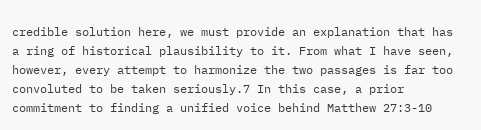credible solution here, we must provide an explanation that has a ring of historical plausibility to it. From what I have seen, however, every attempt to harmonize the two passages is far too convoluted to be taken seriously.7 In this case, a prior commitment to finding a unified voice behind Matthew 27:3-10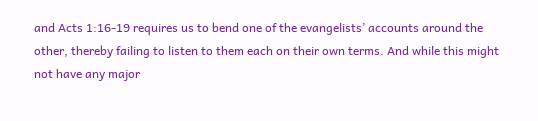and Acts 1:16-19 requires us to bend one of the evangelists’ accounts around the other, thereby failing to listen to them each on their own terms. And while this might not have any major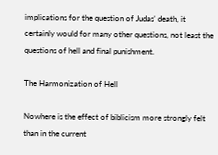implications for the question of Judas’ death, it certainly would for many other questions, not least the questions of hell and final punishment.

The Harmonization of Hell

Nowhere is the effect of biblicism more strongly felt than in the current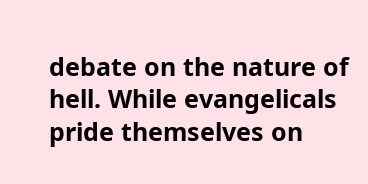debate on the nature of hell. While evangelicals pride themselves on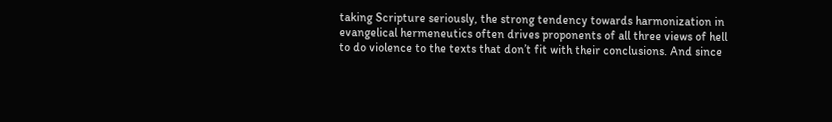taking Scripture seriously, the strong tendency towards harmonization in evangelical hermeneutics often drives proponents of all three views of hell to do violence to the texts that don’t fit with their conclusions. And since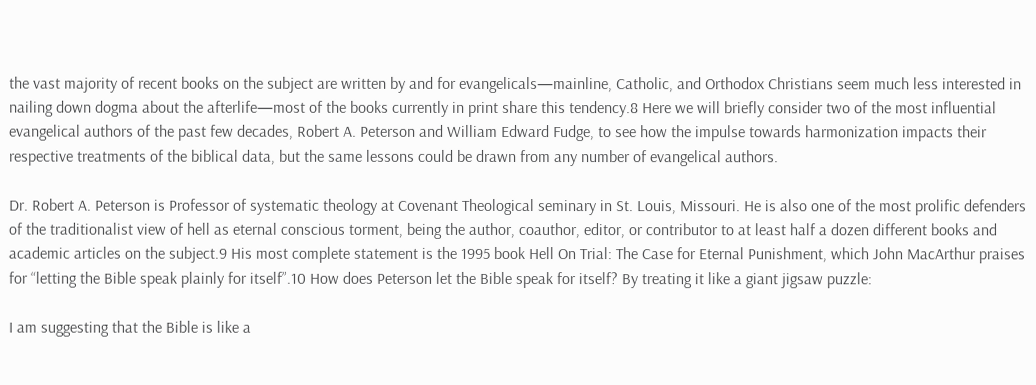the vast majority of recent books on the subject are written by and for evangelicals—mainline, Catholic, and Orthodox Christians seem much less interested in nailing down dogma about the afterlife—most of the books currently in print share this tendency.8 Here we will briefly consider two of the most influential evangelical authors of the past few decades, Robert A. Peterson and William Edward Fudge, to see how the impulse towards harmonization impacts their respective treatments of the biblical data, but the same lessons could be drawn from any number of evangelical authors.

Dr. Robert A. Peterson is Professor of systematic theology at Covenant Theological seminary in St. Louis, Missouri. He is also one of the most prolific defenders of the traditionalist view of hell as eternal conscious torment, being the author, coauthor, editor, or contributor to at least half a dozen different books and academic articles on the subject.9 His most complete statement is the 1995 book Hell On Trial: The Case for Eternal Punishment, which John MacArthur praises for “letting the Bible speak plainly for itself”.10 How does Peterson let the Bible speak for itself? By treating it like a giant jigsaw puzzle:

I am suggesting that the Bible is like a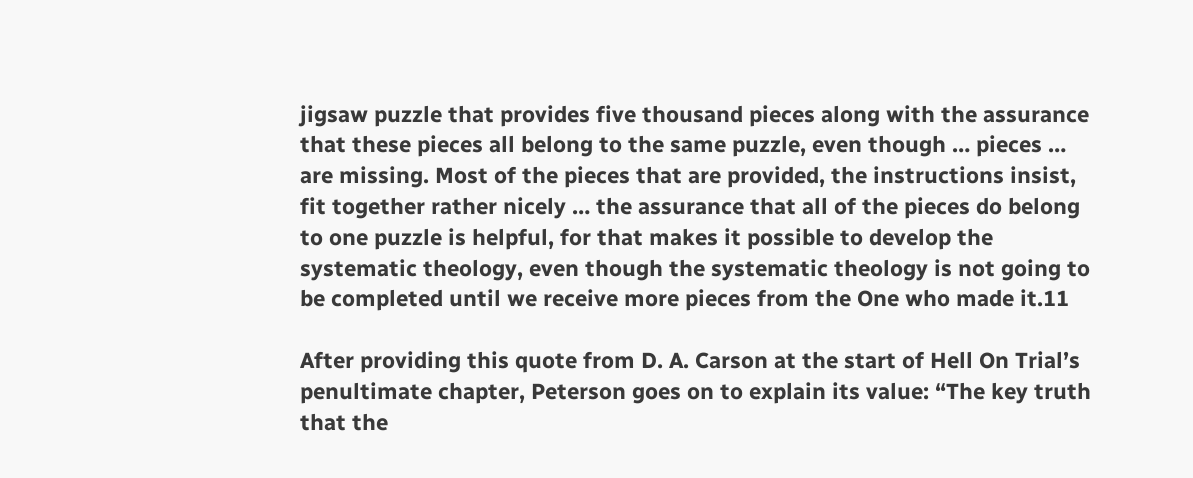jigsaw puzzle that provides five thousand pieces along with the assurance that these pieces all belong to the same puzzle, even though … pieces … are missing. Most of the pieces that are provided, the instructions insist, fit together rather nicely … the assurance that all of the pieces do belong to one puzzle is helpful, for that makes it possible to develop the systematic theology, even though the systematic theology is not going to be completed until we receive more pieces from the One who made it.11

After providing this quote from D. A. Carson at the start of Hell On Trial’s penultimate chapter, Peterson goes on to explain its value: “The key truth that the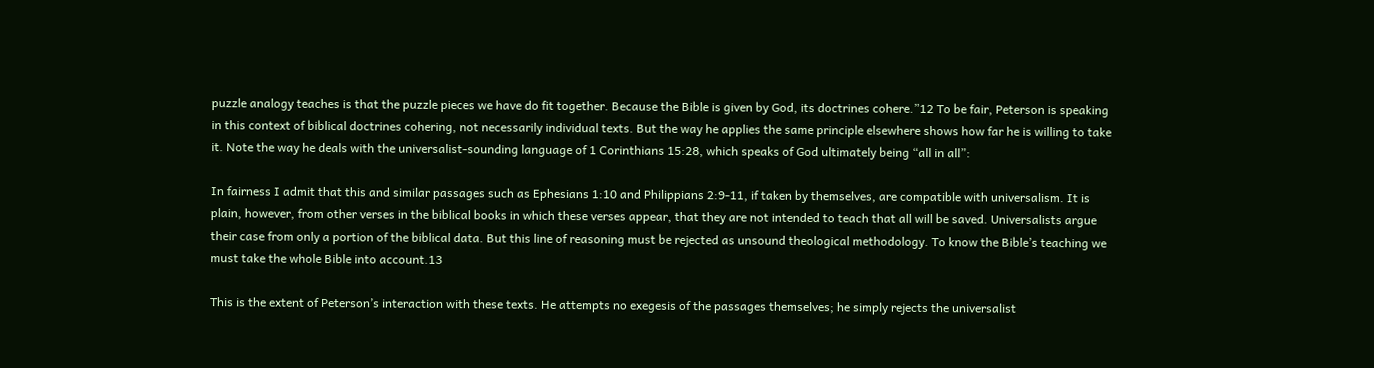puzzle analogy teaches is that the puzzle pieces we have do fit together. Because the Bible is given by God, its doctrines cohere.”12 To be fair, Peterson is speaking in this context of biblical doctrines cohering, not necessarily individual texts. But the way he applies the same principle elsewhere shows how far he is willing to take it. Note the way he deals with the universalist-sounding language of 1 Corinthians 15:28, which speaks of God ultimately being “all in all”:

In fairness I admit that this and similar passages such as Ephesians 1:10 and Philippians 2:9-11, if taken by themselves, are compatible with universalism. It is plain, however, from other verses in the biblical books in which these verses appear, that they are not intended to teach that all will be saved. Universalists argue their case from only a portion of the biblical data. But this line of reasoning must be rejected as unsound theological methodology. To know the Bible’s teaching we must take the whole Bible into account.13

This is the extent of Peterson’s interaction with these texts. He attempts no exegesis of the passages themselves; he simply rejects the universalist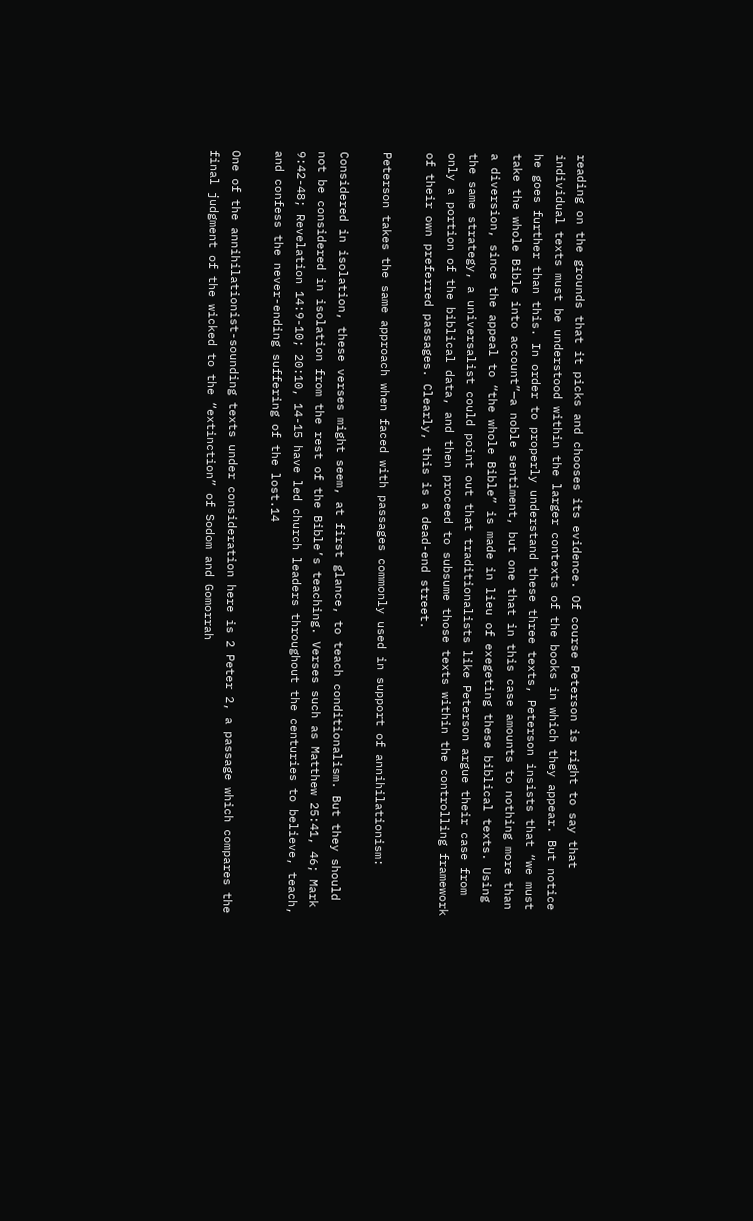reading on the grounds that it picks and chooses its evidence. Of course Peterson is right to say that individual texts must be understood within the larger contexts of the books in which they appear. But notice he goes further than this. In order to properly understand these three texts, Peterson insists that “we must take the whole Bible into account”—a noble sentiment, but one that in this case amounts to nothing more than a diversion, since the appeal to “the whole Bible” is made in lieu of exegeting these biblical texts. Using the same strategy, a universalist could point out that traditionalists like Peterson argue their case from only a portion of the biblical data, and then proceed to subsume those texts within the controlling framework of their own preferred passages. Clearly, this is a dead-end street.

Peterson takes the same approach when faced with passages commonly used in support of annihilationism:

Considered in isolation, these verses might seem, at first glance, to teach conditionalism. But they should not be considered in isolation from the rest of the Bible’s teaching. Verses such as Matthew 25:41, 46; Mark 9:42-48; Revelation 14:9-10; 20:10, 14-15 have led church leaders throughout the centuries to believe, teach, and confess the never-ending suffering of the lost.14

One of the annihilationist-sounding texts under consideration here is 2 Peter 2, a passage which compares the final judgment of the wicked to the “extinction” of Sodom and Gomorrah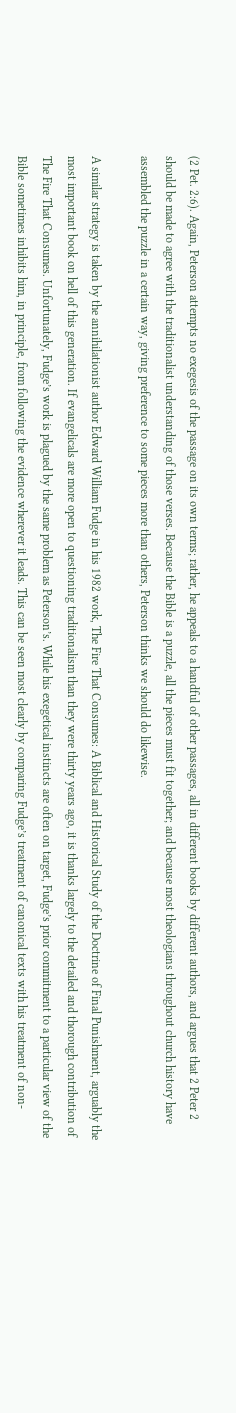(2 Pet. 2:6). Again, Peterson attempts no exegesis of the passage on its own terms; rather, he appeals to a handful of other passages, all in different books by different authors, and argues that 2 Peter 2 should be made to agree with the traditionalist understanding of those verses. Because the Bible is a puzzle, all the pieces must fit together; and because most theologians throughout church history have assembled the puzzle in a certain way, giving preference to some pieces more than others, Peterson thinks we should do likewise.

A similar strategy is taken by the annihilationist author Edward William Fudge in his 1982 work, The Fire That Consumes: A Biblical and Historical Study of the Doctrine of Final Punishment, arguably the most important book on hell of this generation. If evangelicals are more open to questioning traditionalism than they were thirty years ago, it is thanks largely to the detailed and thorough contribution of The Fire That Consumes. Unfortunately, Fudge’s work is plagued by the same problem as Peterson’s. While his exegetical instincts are often on target, Fudge’s prior commitment to a particular view of the Bible sometimes inhibits him, in principle, from following the evidence wherever it leads. This can be seen most clearly by comparing Fudge’s treatment of canonical texts with his treatment of non-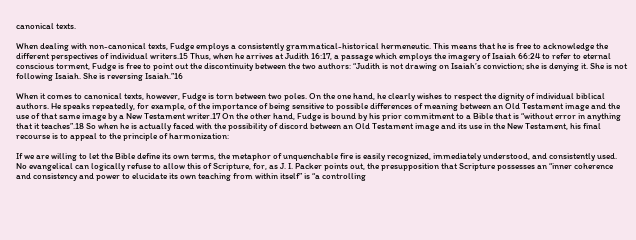canonical texts.

When dealing with non-canonical texts, Fudge employs a consistently grammatical-historical hermeneutic. This means that he is free to acknowledge the different perspectives of individual writers.15 Thus, when he arrives at Judith 16:17, a passage which employs the imagery of Isaiah 66:24 to refer to eternal conscious torment, Fudge is free to point out the discontinuity between the two authors: “Judith is not drawing on Isaiah’s conviction; she is denying it. She is not following Isaiah. She is reversing Isaiah.”16

When it comes to canonical texts, however, Fudge is torn between two poles. On the one hand, he clearly wishes to respect the dignity of individual biblical authors. He speaks repeatedly, for example, of the importance of being sensitive to possible differences of meaning between an Old Testament image and the use of that same image by a New Testament writer.17 On the other hand, Fudge is bound by his prior commitment to a Bible that is “without error in anything that it teaches”.18 So when he is actually faced with the possibility of discord between an Old Testament image and its use in the New Testament, his final recourse is to appeal to the principle of harmonization:

If we are willing to let the Bible define its own terms, the metaphor of unquenchable fire is easily recognized, immediately understood, and consistently used. No evangelical can logically refuse to allow this of Scripture, for, as J. I. Packer points out, the presupposition that Scripture possesses an “inner coherence and consistency and power to elucidate its own teaching from within itself” is “a controlling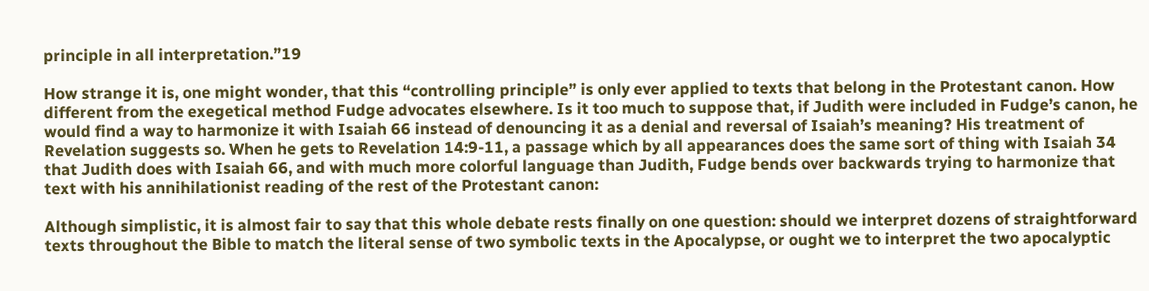principle in all interpretation.”19

How strange it is, one might wonder, that this “controlling principle” is only ever applied to texts that belong in the Protestant canon. How different from the exegetical method Fudge advocates elsewhere. Is it too much to suppose that, if Judith were included in Fudge’s canon, he would find a way to harmonize it with Isaiah 66 instead of denouncing it as a denial and reversal of Isaiah’s meaning? His treatment of Revelation suggests so. When he gets to Revelation 14:9-11, a passage which by all appearances does the same sort of thing with Isaiah 34 that Judith does with Isaiah 66, and with much more colorful language than Judith, Fudge bends over backwards trying to harmonize that text with his annihilationist reading of the rest of the Protestant canon:

Although simplistic, it is almost fair to say that this whole debate rests finally on one question: should we interpret dozens of straightforward texts throughout the Bible to match the literal sense of two symbolic texts in the Apocalypse, or ought we to interpret the two apocalyptic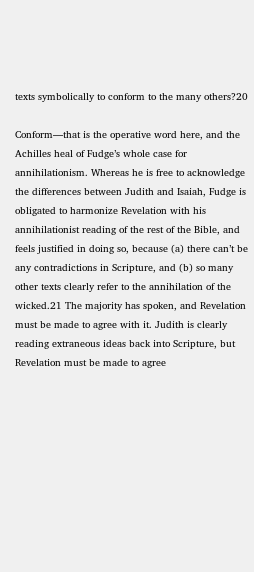texts symbolically to conform to the many others?20

Conform—that is the operative word here, and the Achilles heal of Fudge’s whole case for annihilationism. Whereas he is free to acknowledge the differences between Judith and Isaiah, Fudge is obligated to harmonize Revelation with his annihilationist reading of the rest of the Bible, and feels justified in doing so, because (a) there can’t be any contradictions in Scripture, and (b) so many other texts clearly refer to the annihilation of the wicked.21 The majority has spoken, and Revelation must be made to agree with it. Judith is clearly reading extraneous ideas back into Scripture, but Revelation must be made to agree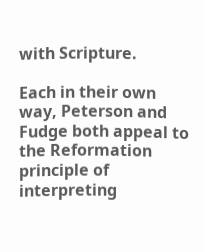with Scripture.

Each in their own way, Peterson and Fudge both appeal to the Reformation principle of interpreting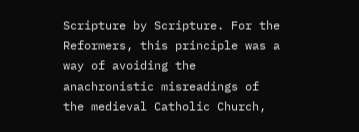Scripture by Scripture. For the Reformers, this principle was a way of avoiding the anachronistic misreadings of the medieval Catholic Church,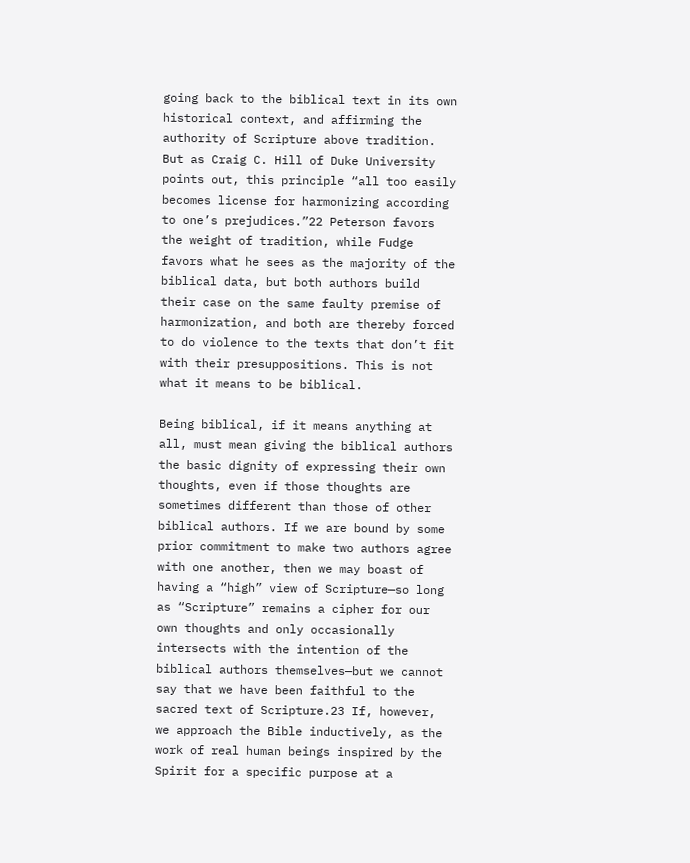going back to the biblical text in its own historical context, and affirming the authority of Scripture above tradition. But as Craig C. Hill of Duke University points out, this principle “all too easily becomes license for harmonizing according to one’s prejudices.”22 Peterson favors the weight of tradition, while Fudge favors what he sees as the majority of the biblical data, but both authors build their case on the same faulty premise of harmonization, and both are thereby forced to do violence to the texts that don’t fit with their presuppositions. This is not what it means to be biblical.

Being biblical, if it means anything at all, must mean giving the biblical authors the basic dignity of expressing their own thoughts, even if those thoughts are sometimes different than those of other biblical authors. If we are bound by some prior commitment to make two authors agree with one another, then we may boast of having a “high” view of Scripture—so long as “Scripture” remains a cipher for our own thoughts and only occasionally intersects with the intention of the biblical authors themselves—but we cannot say that we have been faithful to the sacred text of Scripture.23 If, however, we approach the Bible inductively, as the work of real human beings inspired by the Spirit for a specific purpose at a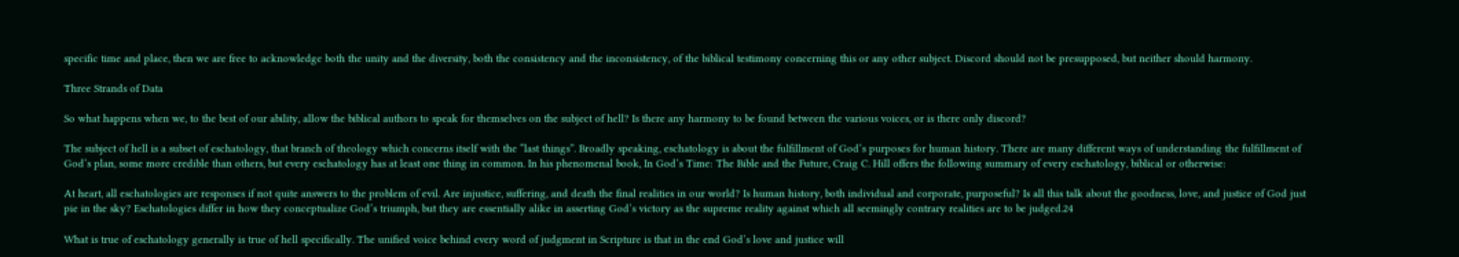specific time and place, then we are free to acknowledge both the unity and the diversity, both the consistency and the inconsistency, of the biblical testimony concerning this or any other subject. Discord should not be presupposed, but neither should harmony.

Three Strands of Data

So what happens when we, to the best of our ability, allow the biblical authors to speak for themselves on the subject of hell? Is there any harmony to be found between the various voices, or is there only discord?

The subject of hell is a subset of eschatology, that branch of theology which concerns itself with the “last things”. Broadly speaking, eschatology is about the fulfillment of God’s purposes for human history. There are many different ways of understanding the fulfillment of God’s plan, some more credible than others, but every eschatology has at least one thing in common. In his phenomenal book, In God’s Time: The Bible and the Future, Craig C. Hill offers the following summary of every eschatology, biblical or otherwise:

At heart, all eschatologies are responses if not quite answers to the problem of evil. Are injustice, suffering, and death the final realities in our world? Is human history, both individual and corporate, purposeful? Is all this talk about the goodness, love, and justice of God just pie in the sky? Eschatologies differ in how they conceptualize God’s triumph, but they are essentially alike in asserting God’s victory as the supreme reality against which all seemingly contrary realities are to be judged.24

What is true of eschatology generally is true of hell specifically. The unified voice behind every word of judgment in Scripture is that in the end God’s love and justice will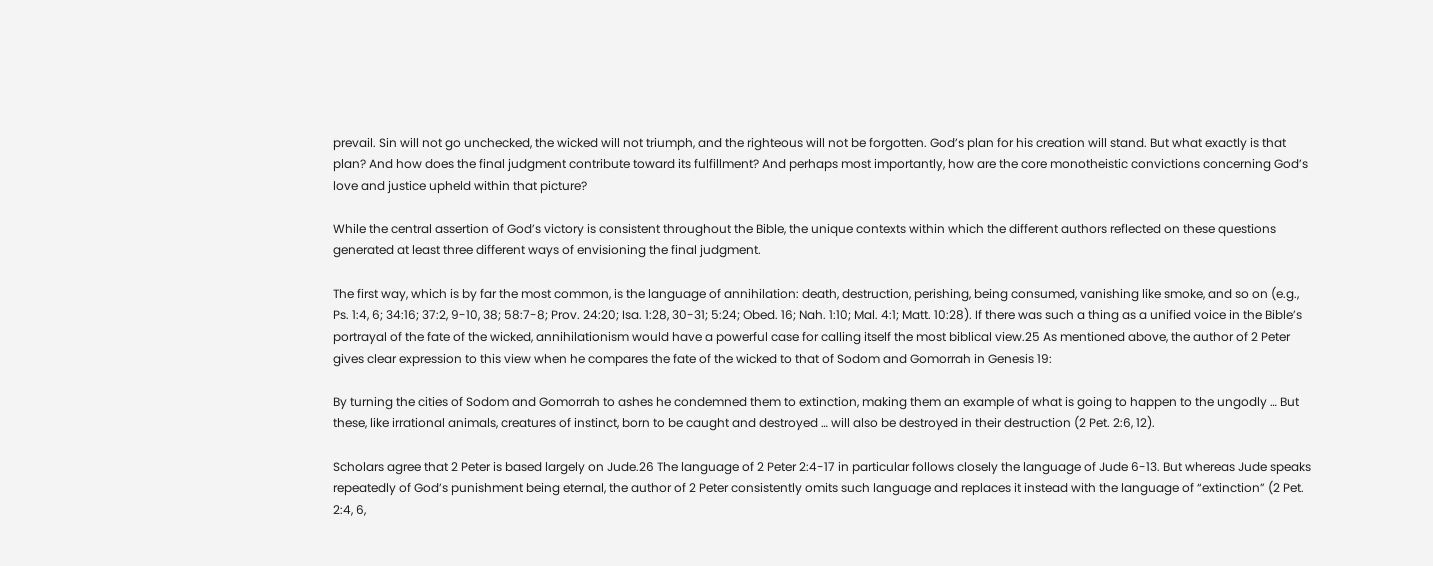prevail. Sin will not go unchecked, the wicked will not triumph, and the righteous will not be forgotten. God’s plan for his creation will stand. But what exactly is that plan? And how does the final judgment contribute toward its fulfillment? And perhaps most importantly, how are the core monotheistic convictions concerning God’s love and justice upheld within that picture?

While the central assertion of God’s victory is consistent throughout the Bible, the unique contexts within which the different authors reflected on these questions generated at least three different ways of envisioning the final judgment.

The first way, which is by far the most common, is the language of annihilation: death, destruction, perishing, being consumed, vanishing like smoke, and so on (e.g., Ps. 1:4, 6; 34:16; 37:2, 9-10, 38; 58:7-8; Prov. 24:20; Isa. 1:28, 30-31; 5:24; Obed. 16; Nah. 1:10; Mal. 4:1; Matt. 10:28). If there was such a thing as a unified voice in the Bible’s portrayal of the fate of the wicked, annihilationism would have a powerful case for calling itself the most biblical view.25 As mentioned above, the author of 2 Peter gives clear expression to this view when he compares the fate of the wicked to that of Sodom and Gomorrah in Genesis 19:

By turning the cities of Sodom and Gomorrah to ashes he condemned them to extinction, making them an example of what is going to happen to the ungodly … But these, like irrational animals, creatures of instinct, born to be caught and destroyed … will also be destroyed in their destruction (2 Pet. 2:6, 12).

Scholars agree that 2 Peter is based largely on Jude.26 The language of 2 Peter 2:4-17 in particular follows closely the language of Jude 6-13. But whereas Jude speaks repeatedly of God’s punishment being eternal, the author of 2 Peter consistently omits such language and replaces it instead with the language of “extinction” (2 Pet. 2:4, 6,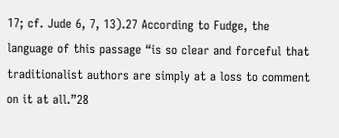17; cf. Jude 6, 7, 13).27 According to Fudge, the language of this passage “is so clear and forceful that traditionalist authors are simply at a loss to comment on it at all.”28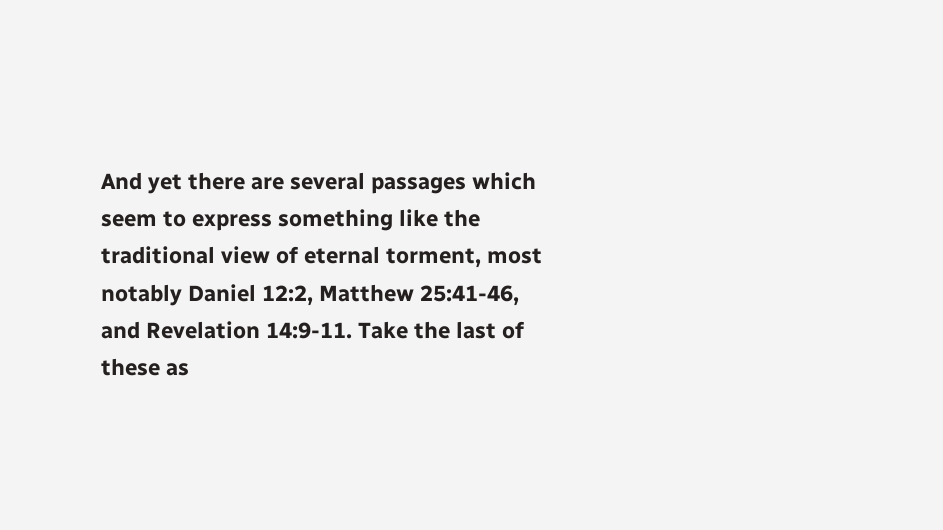And yet there are several passages which seem to express something like the traditional view of eternal torment, most notably Daniel 12:2, Matthew 25:41-46, and Revelation 14:9-11. Take the last of these as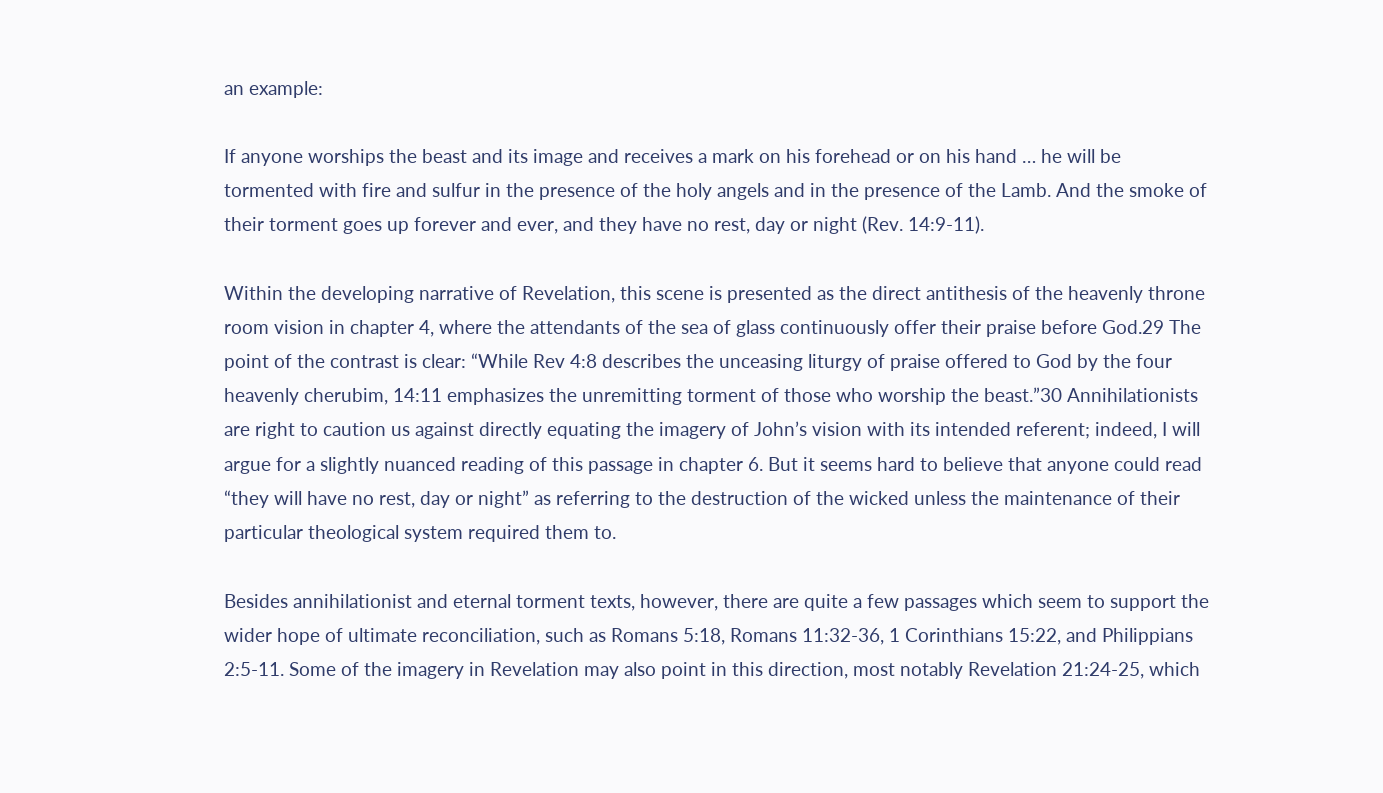an example:

If anyone worships the beast and its image and receives a mark on his forehead or on his hand … he will be tormented with fire and sulfur in the presence of the holy angels and in the presence of the Lamb. And the smoke of their torment goes up forever and ever, and they have no rest, day or night (Rev. 14:9-11).

Within the developing narrative of Revelation, this scene is presented as the direct antithesis of the heavenly throne room vision in chapter 4, where the attendants of the sea of glass continuously offer their praise before God.29 The point of the contrast is clear: “While Rev 4:8 describes the unceasing liturgy of praise offered to God by the four heavenly cherubim, 14:11 emphasizes the unremitting torment of those who worship the beast.”30 Annihilationists are right to caution us against directly equating the imagery of John’s vision with its intended referent; indeed, I will argue for a slightly nuanced reading of this passage in chapter 6. But it seems hard to believe that anyone could read “they will have no rest, day or night” as referring to the destruction of the wicked unless the maintenance of their particular theological system required them to.

Besides annihilationist and eternal torment texts, however, there are quite a few passages which seem to support the wider hope of ultimate reconciliation, such as Romans 5:18, Romans 11:32-36, 1 Corinthians 15:22, and Philippians 2:5-11. Some of the imagery in Revelation may also point in this direction, most notably Revelation 21:24-25, which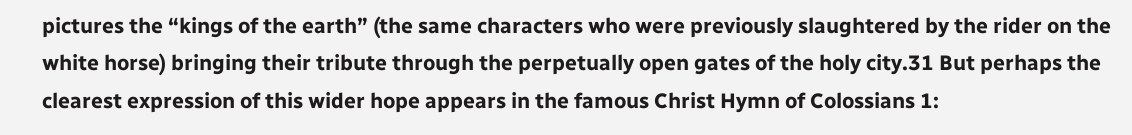pictures the “kings of the earth” (the same characters who were previously slaughtered by the rider on the white horse) bringing their tribute through the perpetually open gates of the holy city.31 But perhaps the clearest expression of this wider hope appears in the famous Christ Hymn of Colossians 1: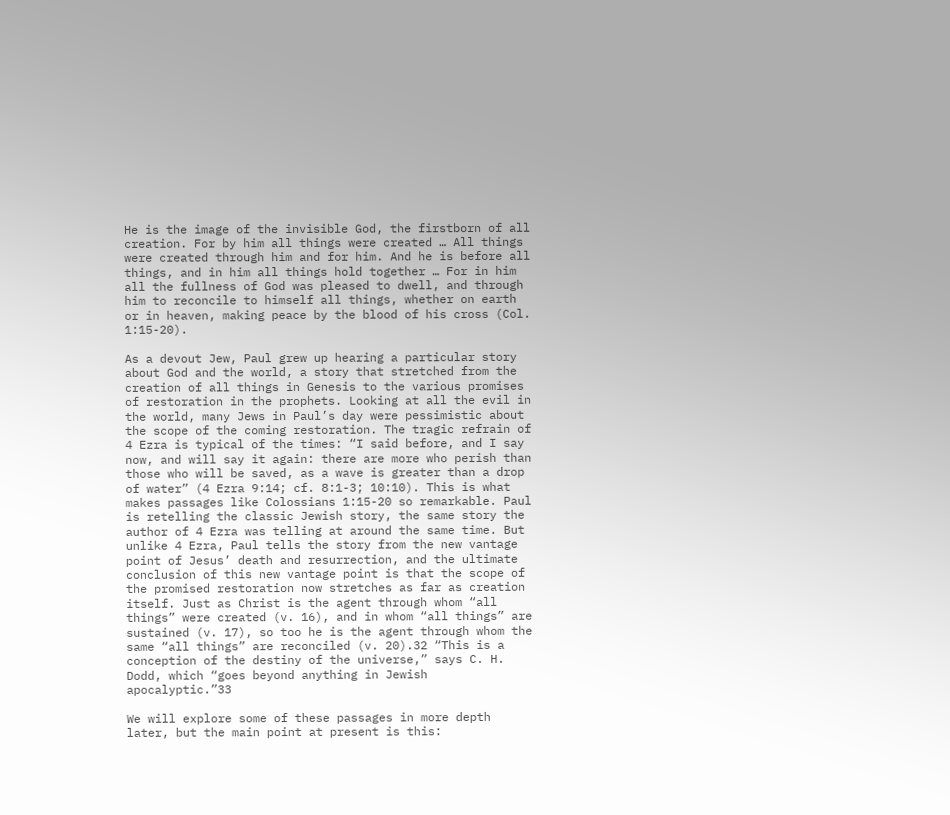He is the image of the invisible God, the firstborn of all creation. For by him all things were created … All things were created through him and for him. And he is before all things, and in him all things hold together … For in him all the fullness of God was pleased to dwell, and through him to reconcile to himself all things, whether on earth or in heaven, making peace by the blood of his cross (Col. 1:15-20).

As a devout Jew, Paul grew up hearing a particular story about God and the world, a story that stretched from the creation of all things in Genesis to the various promises of restoration in the prophets. Looking at all the evil in the world, many Jews in Paul’s day were pessimistic about the scope of the coming restoration. The tragic refrain of 4 Ezra is typical of the times: “I said before, and I say now, and will say it again: there are more who perish than those who will be saved, as a wave is greater than a drop of water” (4 Ezra 9:14; cf. 8:1-3; 10:10). This is what makes passages like Colossians 1:15-20 so remarkable. Paul is retelling the classic Jewish story, the same story the author of 4 Ezra was telling at around the same time. But unlike 4 Ezra, Paul tells the story from the new vantage point of Jesus’ death and resurrection, and the ultimate conclusion of this new vantage point is that the scope of the promised restoration now stretches as far as creation itself. Just as Christ is the agent through whom “all things” were created (v. 16), and in whom “all things” are sustained (v. 17), so too he is the agent through whom the same “all things” are reconciled (v. 20).32 “This is a conception of the destiny of the universe,” says C. H. Dodd, which “goes beyond anything in Jewish apocalyptic.”33

We will explore some of these passages in more depth later, but the main point at present is this: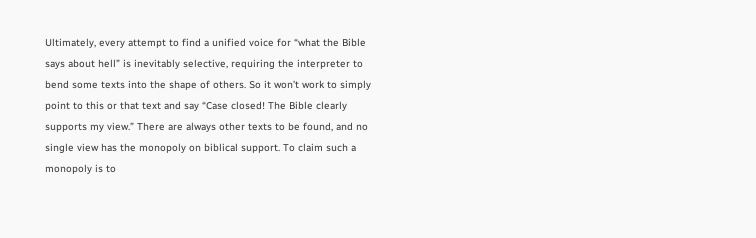Ultimately, every attempt to find a unified voice for “what the Bible says about hell” is inevitably selective, requiring the interpreter to bend some texts into the shape of others. So it won’t work to simply point to this or that text and say “Case closed! The Bible clearly supports my view.” There are always other texts to be found, and no single view has the monopoly on biblical support. To claim such a monopoly is to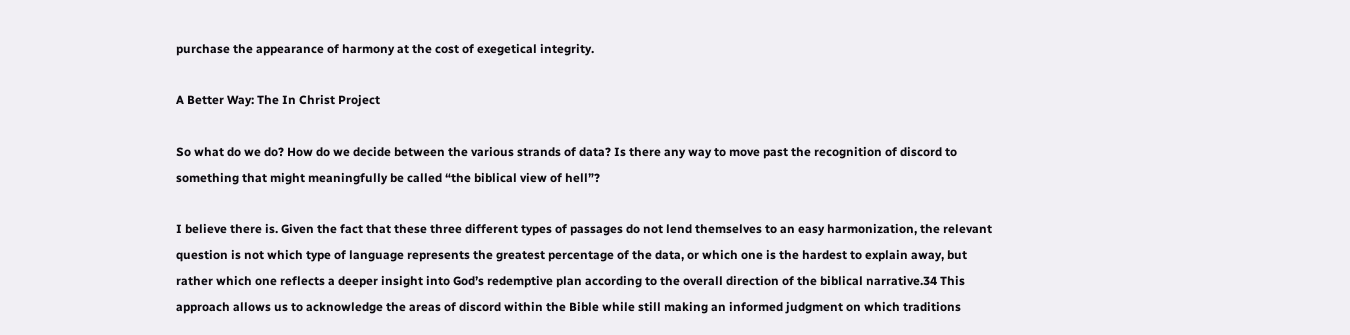purchase the appearance of harmony at the cost of exegetical integrity.

A Better Way: The In Christ Project

So what do we do? How do we decide between the various strands of data? Is there any way to move past the recognition of discord to something that might meaningfully be called “the biblical view of hell”?

I believe there is. Given the fact that these three different types of passages do not lend themselves to an easy harmonization, the relevant question is not which type of language represents the greatest percentage of the data, or which one is the hardest to explain away, but rather which one reflects a deeper insight into God’s redemptive plan according to the overall direction of the biblical narrative.34 This approach allows us to acknowledge the areas of discord within the Bible while still making an informed judgment on which traditions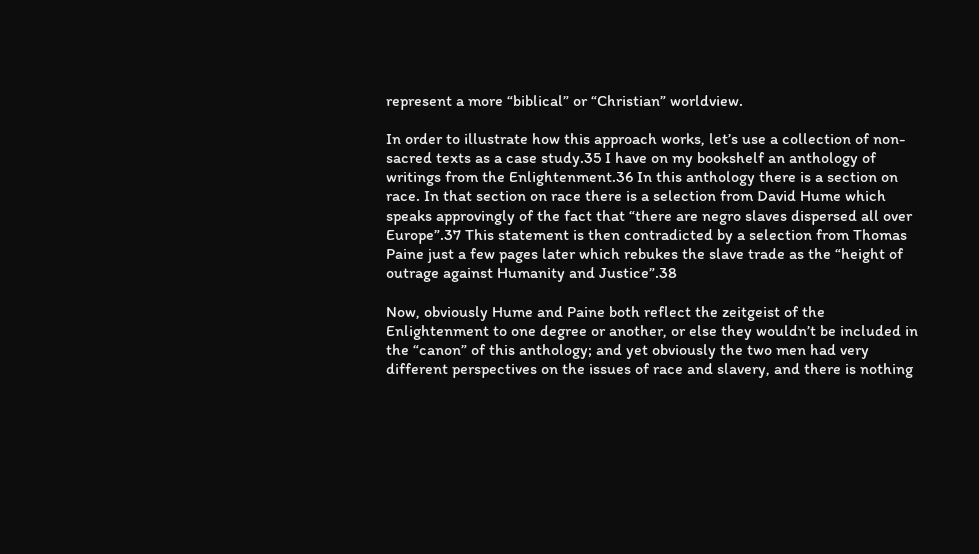represent a more “biblical” or “Christian” worldview.

In order to illustrate how this approach works, let’s use a collection of non-sacred texts as a case study.35 I have on my bookshelf an anthology of writings from the Enlightenment.36 In this anthology there is a section on race. In that section on race there is a selection from David Hume which speaks approvingly of the fact that “there are negro slaves dispersed all over Europe”.37 This statement is then contradicted by a selection from Thomas Paine just a few pages later which rebukes the slave trade as the “height of outrage against Humanity and Justice”.38

Now, obviously Hume and Paine both reflect the zeitgeist of the Enlightenment to one degree or another, or else they wouldn’t be included in the “canon” of this anthology; and yet obviously the two men had very different perspectives on the issues of race and slavery, and there is nothing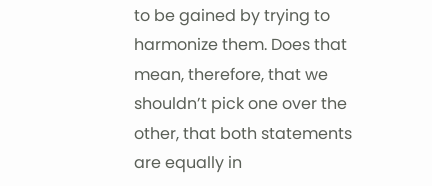to be gained by trying to harmonize them. Does that mean, therefore, that we shouldn’t pick one over the other, that both statements are equally in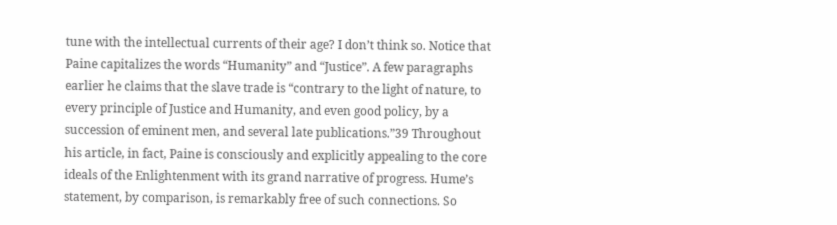tune with the intellectual currents of their age? I don’t think so. Notice that Paine capitalizes the words “Humanity” and “Justice”. A few paragraphs earlier he claims that the slave trade is “contrary to the light of nature, to every principle of Justice and Humanity, and even good policy, by a succession of eminent men, and several late publications.”39 Throughout his article, in fact, Paine is consciously and explicitly appealing to the core ideals of the Enlightenment with its grand narrative of progress. Hume’s statement, by comparison, is remarkably free of such connections. So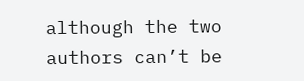although the two authors can’t be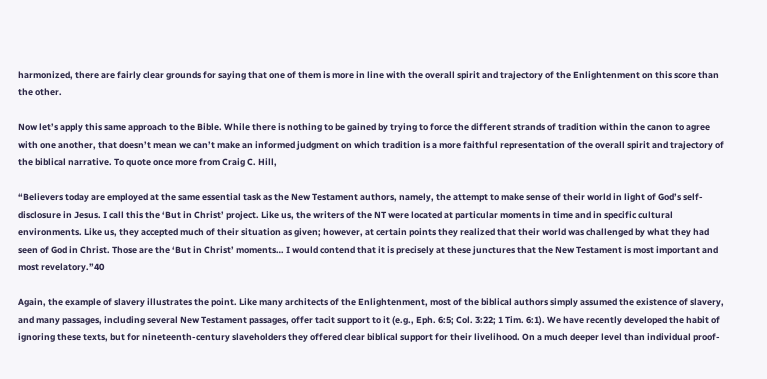harmonized, there are fairly clear grounds for saying that one of them is more in line with the overall spirit and trajectory of the Enlightenment on this score than the other.

Now let’s apply this same approach to the Bible. While there is nothing to be gained by trying to force the different strands of tradition within the canon to agree with one another, that doesn’t mean we can’t make an informed judgment on which tradition is a more faithful representation of the overall spirit and trajectory of the biblical narrative. To quote once more from Craig C. Hill,

“Believers today are employed at the same essential task as the New Testament authors, namely, the attempt to make sense of their world in light of God’s self-disclosure in Jesus. I call this the ‘But in Christ’ project. Like us, the writers of the NT were located at particular moments in time and in specific cultural environments. Like us, they accepted much of their situation as given; however, at certain points they realized that their world was challenged by what they had seen of God in Christ. Those are the ‘But in Christ’ moments… I would contend that it is precisely at these junctures that the New Testament is most important and most revelatory.”40

Again, the example of slavery illustrates the point. Like many architects of the Enlightenment, most of the biblical authors simply assumed the existence of slavery, and many passages, including several New Testament passages, offer tacit support to it (e.g., Eph. 6:5; Col. 3:22; 1 Tim. 6:1). We have recently developed the habit of ignoring these texts, but for nineteenth-century slaveholders they offered clear biblical support for their livelihood. On a much deeper level than individual proof-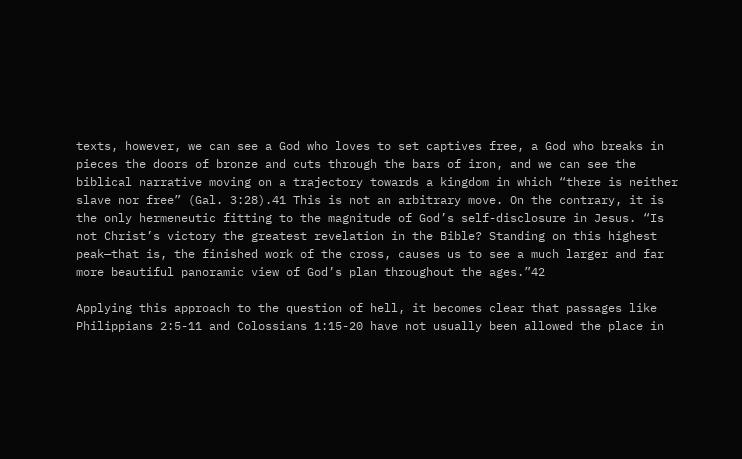texts, however, we can see a God who loves to set captives free, a God who breaks in pieces the doors of bronze and cuts through the bars of iron, and we can see the biblical narrative moving on a trajectory towards a kingdom in which “there is neither slave nor free” (Gal. 3:28).41 This is not an arbitrary move. On the contrary, it is the only hermeneutic fitting to the magnitude of God’s self-disclosure in Jesus. “Is not Christ’s victory the greatest revelation in the Bible? Standing on this highest peak—that is, the finished work of the cross, causes us to see a much larger and far more beautiful panoramic view of God’s plan throughout the ages.”42

Applying this approach to the question of hell, it becomes clear that passages like Philippians 2:5-11 and Colossians 1:15-20 have not usually been allowed the place in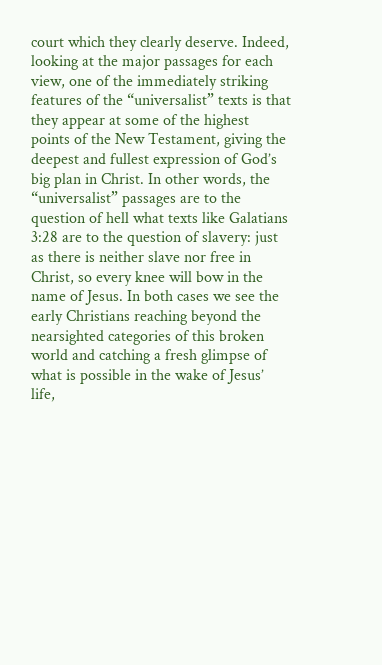court which they clearly deserve. Indeed, looking at the major passages for each view, one of the immediately striking features of the “universalist” texts is that they appear at some of the highest points of the New Testament, giving the deepest and fullest expression of God’s big plan in Christ. In other words, the “universalist” passages are to the question of hell what texts like Galatians 3:28 are to the question of slavery: just as there is neither slave nor free in Christ, so every knee will bow in the name of Jesus. In both cases we see the early Christians reaching beyond the nearsighted categories of this broken world and catching a fresh glimpse of what is possible in the wake of Jesus’ life,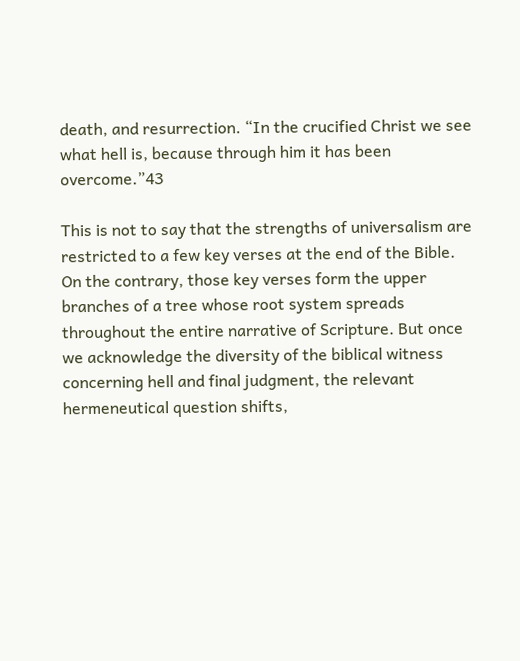death, and resurrection. “In the crucified Christ we see what hell is, because through him it has been overcome.”43

This is not to say that the strengths of universalism are restricted to a few key verses at the end of the Bible. On the contrary, those key verses form the upper branches of a tree whose root system spreads throughout the entire narrative of Scripture. But once we acknowledge the diversity of the biblical witness concerning hell and final judgment, the relevant hermeneutical question shifts,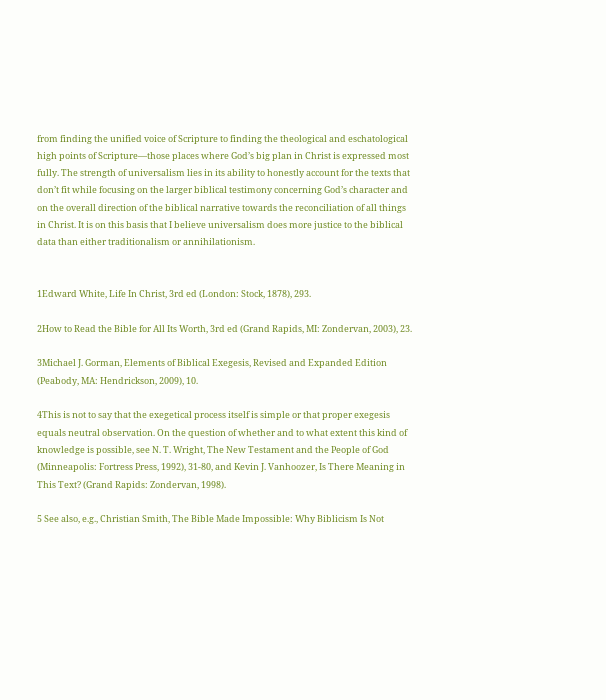from finding the unified voice of Scripture to finding the theological and eschatological high points of Scripture—those places where God’s big plan in Christ is expressed most fully. The strength of universalism lies in its ability to honestly account for the texts that don’t fit while focusing on the larger biblical testimony concerning God’s character and on the overall direction of the biblical narrative towards the reconciliation of all things in Christ. It is on this basis that I believe universalism does more justice to the biblical data than either traditionalism or annihilationism.


1Edward White, Life In Christ, 3rd ed (London: Stock, 1878), 293.

2How to Read the Bible for All Its Worth, 3rd ed (Grand Rapids, MI: Zondervan, 2003), 23.

3Michael J. Gorman, Elements of Biblical Exegesis, Revised and Expanded Edition (Peabody, MA: Hendrickson, 2009), 10.

4This is not to say that the exegetical process itself is simple or that proper exegesis equals neutral observation. On the question of whether and to what extent this kind of knowledge is possible, see N. T. Wright, The New Testament and the People of God (Minneapolis: Fortress Press, 1992), 31-80, and Kevin J. Vanhoozer, Is There Meaning in This Text? (Grand Rapids: Zondervan, 1998).

5 See also, e.g., Christian Smith, The Bible Made Impossible: Why Biblicism Is Not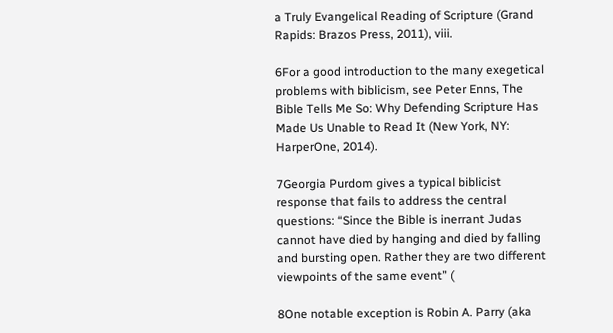a Truly Evangelical Reading of Scripture (Grand Rapids: Brazos Press, 2011), viii.

6For a good introduction to the many exegetical problems with biblicism, see Peter Enns, The Bible Tells Me So: Why Defending Scripture Has Made Us Unable to Read It (New York, NY: HarperOne, 2014).

7Georgia Purdom gives a typical biblicist response that fails to address the central questions: “Since the Bible is inerrant Judas cannot have died by hanging and died by falling and bursting open. Rather they are two different viewpoints of the same event” (

8One notable exception is Robin A. Parry (aka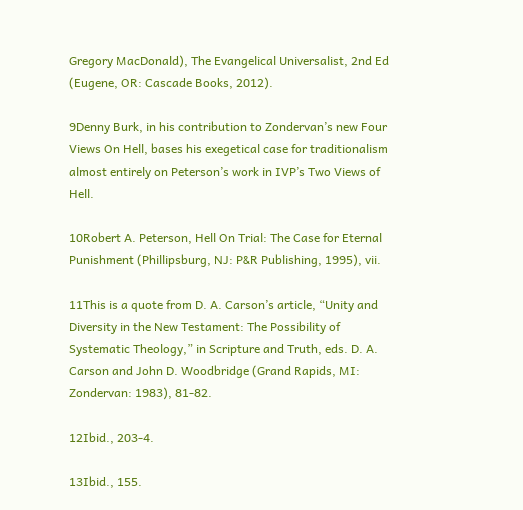Gregory MacDonald), The Evangelical Universalist, 2nd Ed (Eugene, OR: Cascade Books, 2012).

9Denny Burk, in his contribution to Zondervan’s new Four Views On Hell, bases his exegetical case for traditionalism almost entirely on Peterson’s work in IVP’s Two Views of Hell.

10Robert A. Peterson, Hell On Trial: The Case for Eternal Punishment (Phillipsburg, NJ: P&R Publishing, 1995), vii.

11This is a quote from D. A. Carson’s article, “Unity and Diversity in the New Testament: The Possibility of Systematic Theology,” in Scripture and Truth, eds. D. A. Carson and John D. Woodbridge (Grand Rapids, MI: Zondervan: 1983), 81-82.

12Ibid., 203-4.

13Ibid., 155.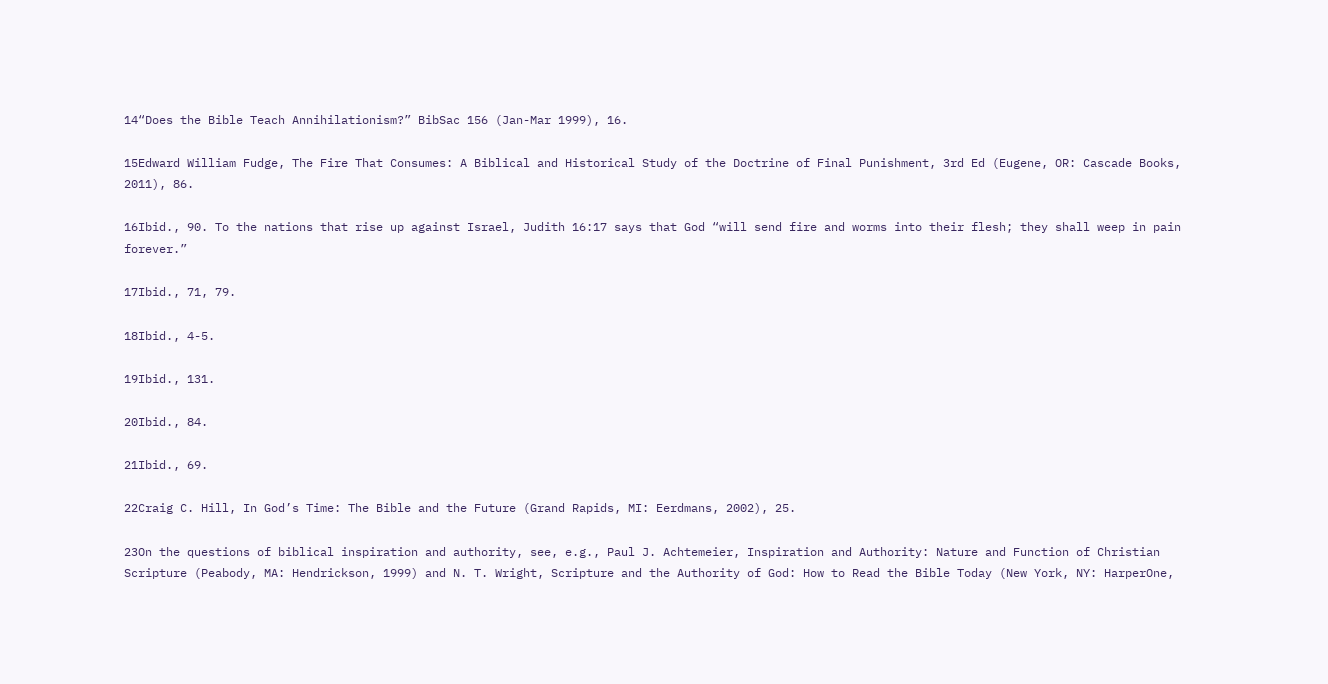14“Does the Bible Teach Annihilationism?” BibSac 156 (Jan-Mar 1999), 16.

15Edward William Fudge, The Fire That Consumes: A Biblical and Historical Study of the Doctrine of Final Punishment, 3rd Ed (Eugene, OR: Cascade Books, 2011), 86.

16Ibid., 90. To the nations that rise up against Israel, Judith 16:17 says that God “will send fire and worms into their flesh; they shall weep in pain forever.”

17Ibid., 71, 79.

18Ibid., 4-5.

19Ibid., 131.

20Ibid., 84.

21Ibid., 69.

22Craig C. Hill, In God’s Time: The Bible and the Future (Grand Rapids, MI: Eerdmans, 2002), 25.

23On the questions of biblical inspiration and authority, see, e.g., Paul J. Achtemeier, Inspiration and Authority: Nature and Function of Christian Scripture (Peabody, MA: Hendrickson, 1999) and N. T. Wright, Scripture and the Authority of God: How to Read the Bible Today (New York, NY: HarperOne,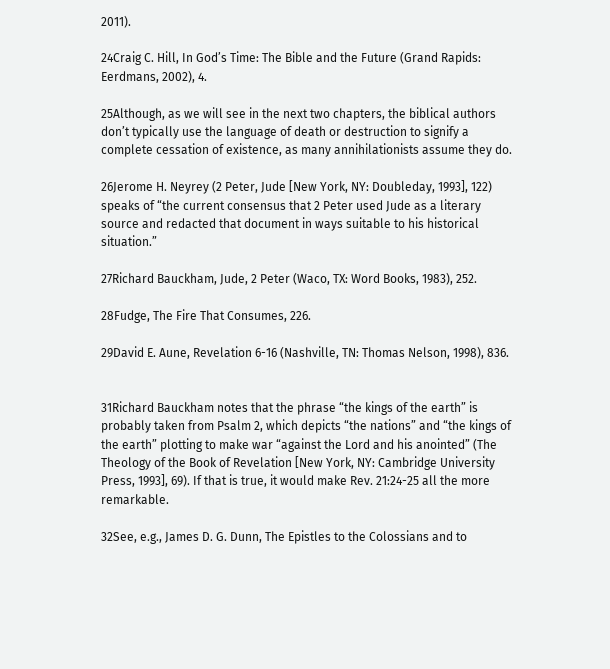2011).

24Craig C. Hill, In God’s Time: The Bible and the Future (Grand Rapids: Eerdmans, 2002), 4.

25Although, as we will see in the next two chapters, the biblical authors don’t typically use the language of death or destruction to signify a complete cessation of existence, as many annihilationists assume they do.

26Jerome H. Neyrey (2 Peter, Jude [New York, NY: Doubleday, 1993], 122) speaks of “the current consensus that 2 Peter used Jude as a literary source and redacted that document in ways suitable to his historical situation.”

27Richard Bauckham, Jude, 2 Peter (Waco, TX: Word Books, 1983), 252.

28Fudge, The Fire That Consumes, 226.

29David E. Aune, Revelation 6-16 (Nashville, TN: Thomas Nelson, 1998), 836.


31Richard Bauckham notes that the phrase “the kings of the earth” is probably taken from Psalm 2, which depicts “the nations” and “the kings of the earth” plotting to make war “against the Lord and his anointed” (The Theology of the Book of Revelation [New York, NY: Cambridge University Press, 1993], 69). If that is true, it would make Rev. 21:24-25 all the more remarkable.

32See, e.g., James D. G. Dunn, The Epistles to the Colossians and to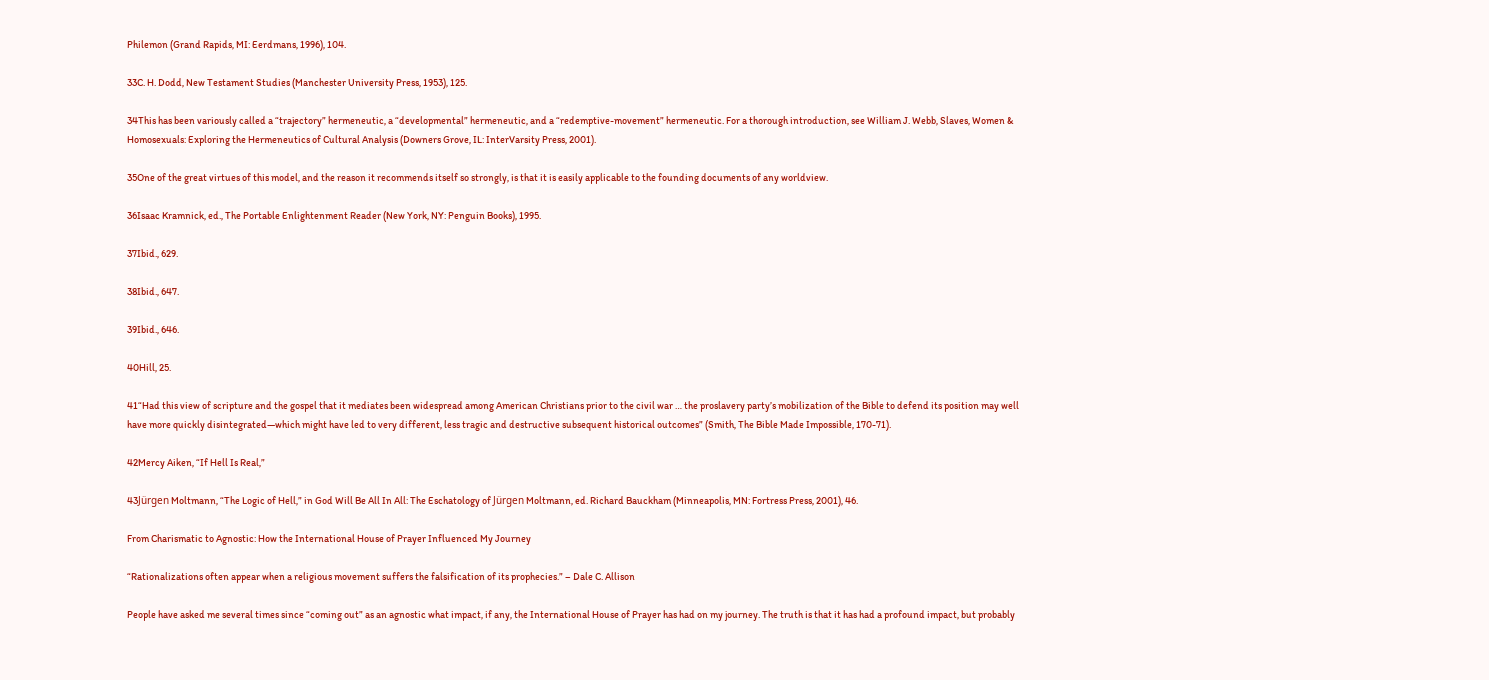Philemon (Grand Rapids, MI: Eerdmans, 1996), 104.

33C. H. Dodd, New Testament Studies (Manchester University Press, 1953), 125.

34This has been variously called a “trajectory” hermeneutic, a “developmental” hermeneutic, and a “redemptive-movement” hermeneutic. For a thorough introduction, see William J. Webb, Slaves, Women & Homosexuals: Exploring the Hermeneutics of Cultural Analysis (Downers Grove, IL: InterVarsity Press, 2001).

35One of the great virtues of this model, and the reason it recommends itself so strongly, is that it is easily applicable to the founding documents of any worldview.

36Isaac Kramnick, ed., The Portable Enlightenment Reader (New York, NY: Penguin Books), 1995.

37Ibid., 629.

38Ibid., 647.

39Ibid., 646.

40Hill, 25.

41“Had this view of scripture and the gospel that it mediates been widespread among American Christians prior to the civil war … the proslavery party’s mobilization of the Bible to defend its position may well have more quickly disintegrated—which might have led to very different, less tragic and destructive subsequent historical outcomes” (Smith, The Bible Made Impossible, 170-71).

42Mercy Aiken, “If Hell Is Real,”

43Jürgen Moltmann, “The Logic of Hell,” in God Will Be All In All: The Eschatology of Jürgen Moltmann, ed. Richard Bauckham (Minneapolis, MN: Fortress Press, 2001), 46.

From Charismatic to Agnostic: How the International House of Prayer Influenced My Journey

“Rationalizations often appear when a religious movement suffers the falsification of its prophecies.” – Dale C. Allison

People have asked me several times since “coming out” as an agnostic what impact, if any, the International House of Prayer has had on my journey. The truth is that it has had a profound impact, but probably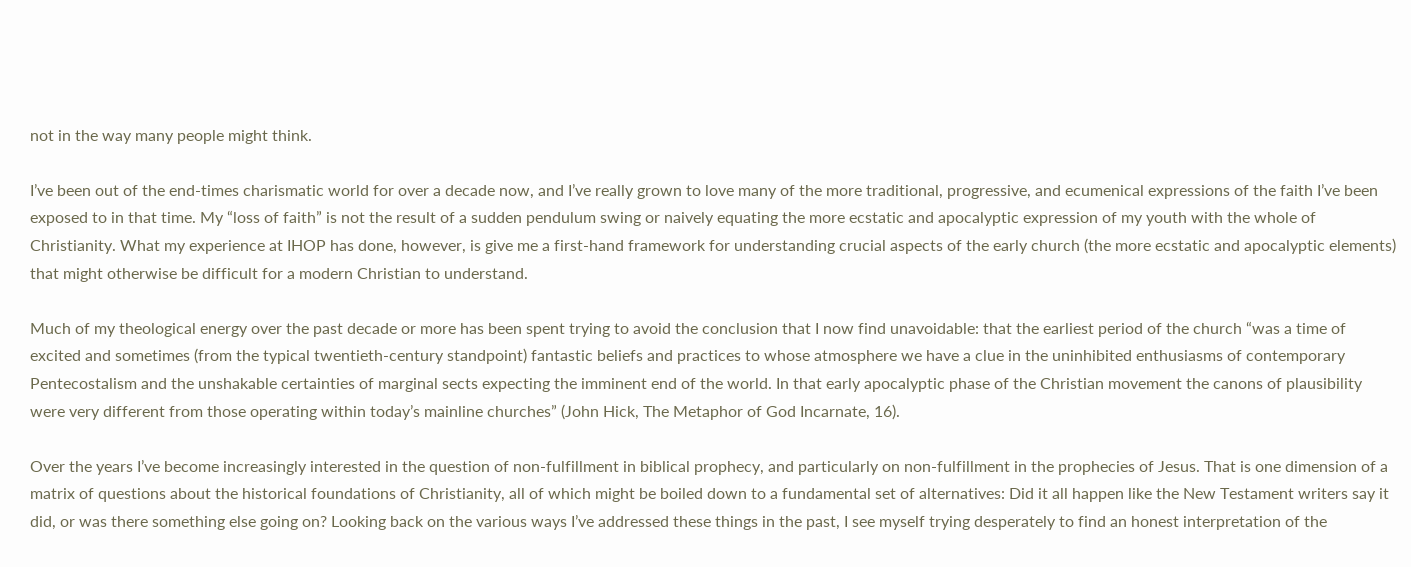not in the way many people might think.

I’ve been out of the end-times charismatic world for over a decade now, and I’ve really grown to love many of the more traditional, progressive, and ecumenical expressions of the faith I’ve been exposed to in that time. My “loss of faith” is not the result of a sudden pendulum swing or naively equating the more ecstatic and apocalyptic expression of my youth with the whole of Christianity. What my experience at IHOP has done, however, is give me a first-hand framework for understanding crucial aspects of the early church (the more ecstatic and apocalyptic elements) that might otherwise be difficult for a modern Christian to understand.

Much of my theological energy over the past decade or more has been spent trying to avoid the conclusion that I now find unavoidable: that the earliest period of the church “was a time of excited and sometimes (from the typical twentieth-century standpoint) fantastic beliefs and practices to whose atmosphere we have a clue in the uninhibited enthusiasms of contemporary Pentecostalism and the unshakable certainties of marginal sects expecting the imminent end of the world. In that early apocalyptic phase of the Christian movement the canons of plausibility were very different from those operating within today’s mainline churches” (John Hick, The Metaphor of God Incarnate, 16).

Over the years I’ve become increasingly interested in the question of non-fulfillment in biblical prophecy, and particularly on non-fulfillment in the prophecies of Jesus. That is one dimension of a matrix of questions about the historical foundations of Christianity, all of which might be boiled down to a fundamental set of alternatives: Did it all happen like the New Testament writers say it did, or was there something else going on? Looking back on the various ways I’ve addressed these things in the past, I see myself trying desperately to find an honest interpretation of the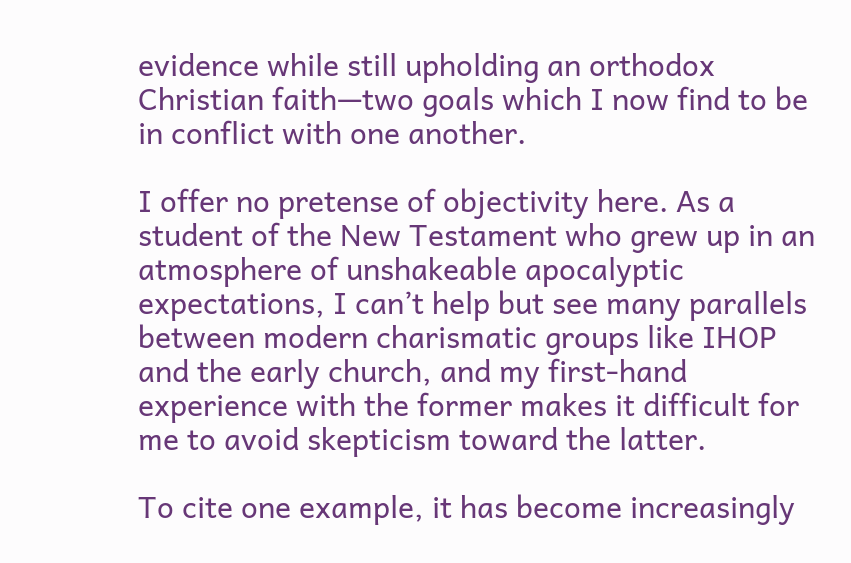evidence while still upholding an orthodox Christian faith—two goals which I now find to be in conflict with one another.

I offer no pretense of objectivity here. As a student of the New Testament who grew up in an atmosphere of unshakeable apocalyptic expectations, I can’t help but see many parallels between modern charismatic groups like IHOP and the early church, and my first-hand experience with the former makes it difficult for me to avoid skepticism toward the latter.

To cite one example, it has become increasingly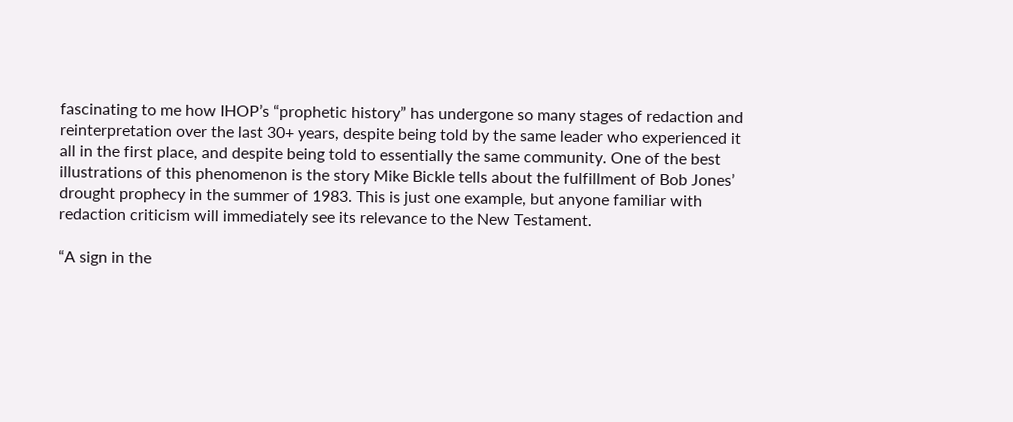fascinating to me how IHOP’s “prophetic history” has undergone so many stages of redaction and reinterpretation over the last 30+ years, despite being told by the same leader who experienced it all in the first place, and despite being told to essentially the same community. One of the best illustrations of this phenomenon is the story Mike Bickle tells about the fulfillment of Bob Jones’ drought prophecy in the summer of 1983. This is just one example, but anyone familiar with redaction criticism will immediately see its relevance to the New Testament.

“A sign in the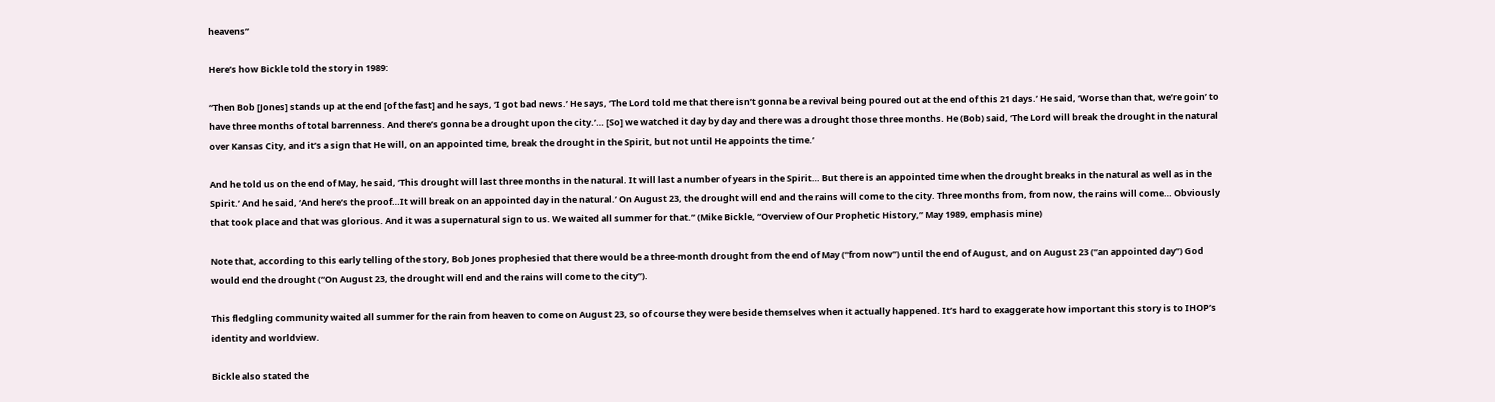heavens”

Here’s how Bickle told the story in 1989:

“Then Bob [Jones] stands up at the end [of the fast] and he says, ‘I got bad news.’ He says, ‘The Lord told me that there isn’t gonna be a revival being poured out at the end of this 21 days.’ He said, ‘Worse than that, we’re goin’ to have three months of total barrenness. And there’s gonna be a drought upon the city.’… [So] we watched it day by day and there was a drought those three months. He (Bob) said, ‘The Lord will break the drought in the natural over Kansas City, and it’s a sign that He will, on an appointed time, break the drought in the Spirit, but not until He appoints the time.’

And he told us on the end of May, he said, ‘This drought will last three months in the natural. It will last a number of years in the Spirit… But there is an appointed time when the drought breaks in the natural as well as in the Spirit.’ And he said, ‘And here’s the proof…It will break on an appointed day in the natural.’ On August 23, the drought will end and the rains will come to the city. Three months from, from now, the rains will come… Obviously that took place and that was glorious. And it was a supernatural sign to us. We waited all summer for that.” (Mike Bickle, “Overview of Our Prophetic History,” May 1989, emphasis mine)

Note that, according to this early telling of the story, Bob Jones prophesied that there would be a three-month drought from the end of May (“from now”) until the end of August, and on August 23 (“an appointed day”) God would end the drought (“On August 23, the drought will end and the rains will come to the city”).

This fledgling community waited all summer for the rain from heaven to come on August 23, so of course they were beside themselves when it actually happened. It’s hard to exaggerate how important this story is to IHOP’s identity and worldview.

Bickle also stated the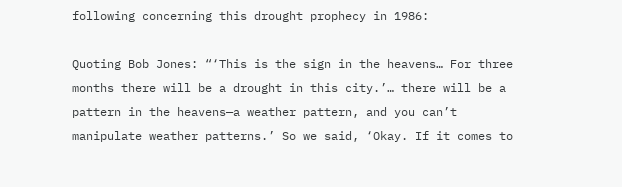following concerning this drought prophecy in 1986:

Quoting Bob Jones: “‘This is the sign in the heavens… For three months there will be a drought in this city.’… there will be a pattern in the heavens—a weather pattern, and you can’t manipulate weather patterns.’ So we said, ‘Okay. If it comes to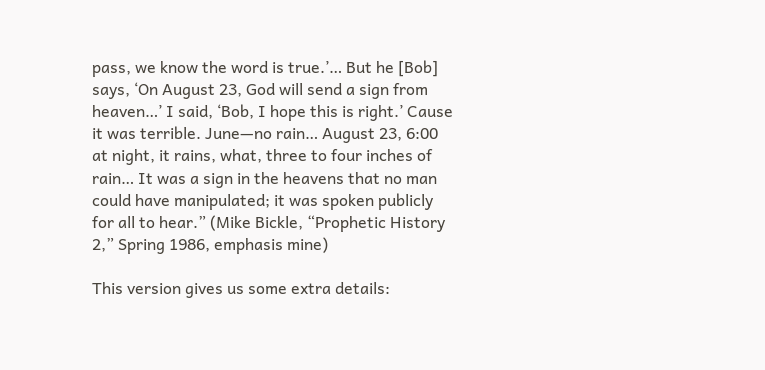pass, we know the word is true.’… But he [Bob] says, ‘On August 23, God will send a sign from heaven…’ I said, ‘Bob, I hope this is right.’ Cause it was terrible. June—no rain… August 23, 6:00 at night, it rains, what, three to four inches of rain… It was a sign in the heavens that no man could have manipulated; it was spoken publicly for all to hear.” (Mike Bickle, “Prophetic History 2,” Spring 1986, emphasis mine)

This version gives us some extra details: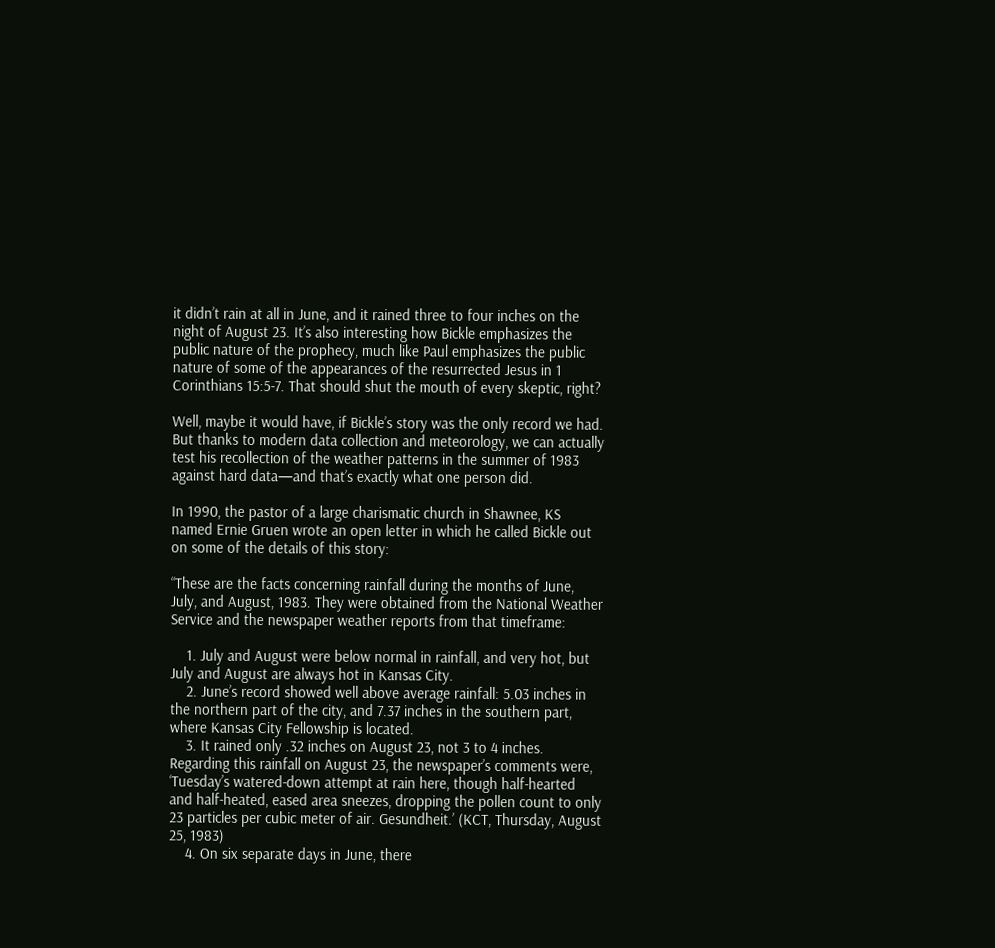it didn’t rain at all in June, and it rained three to four inches on the night of August 23. It’s also interesting how Bickle emphasizes the public nature of the prophecy, much like Paul emphasizes the public nature of some of the appearances of the resurrected Jesus in 1 Corinthians 15:5-7. That should shut the mouth of every skeptic, right?

Well, maybe it would have, if Bickle’s story was the only record we had. But thanks to modern data collection and meteorology, we can actually test his recollection of the weather patterns in the summer of 1983 against hard data—and that’s exactly what one person did.

In 1990, the pastor of a large charismatic church in Shawnee, KS named Ernie Gruen wrote an open letter in which he called Bickle out on some of the details of this story:

“These are the facts concerning rainfall during the months of June, July, and August, 1983. They were obtained from the National Weather Service and the newspaper weather reports from that timeframe:

    1. July and August were below normal in rainfall, and very hot, but July and August are always hot in Kansas City.
    2. June’s record showed well above average rainfall: 5.03 inches in the northern part of the city, and 7.37 inches in the southern part, where Kansas City Fellowship is located.
    3. It rained only .32 inches on August 23, not 3 to 4 inches. Regarding this rainfall on August 23, the newspaper’s comments were, ‘Tuesday’s watered-down attempt at rain here, though half-hearted and half-heated, eased area sneezes, dropping the pollen count to only 23 particles per cubic meter of air. Gesundheit.’ (KCT, Thursday, August 25, 1983)
    4. On six separate days in June, there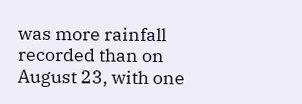was more rainfall recorded than on August 23, with one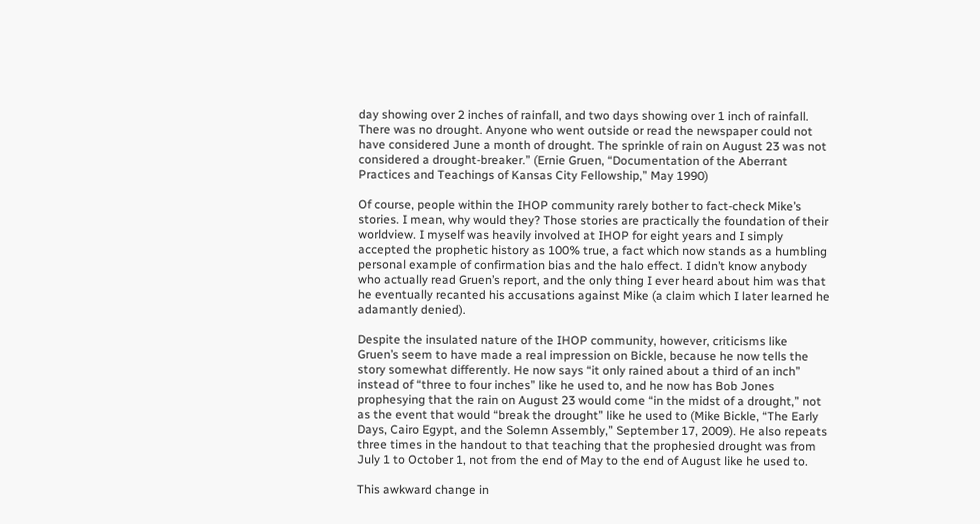day showing over 2 inches of rainfall, and two days showing over 1 inch of rainfall. There was no drought. Anyone who went outside or read the newspaper could not have considered June a month of drought. The sprinkle of rain on August 23 was not considered a drought-breaker.” (Ernie Gruen, “Documentation of the Aberrant Practices and Teachings of Kansas City Fellowship,” May 1990)

Of course, people within the IHOP community rarely bother to fact-check Mike’s stories. I mean, why would they? Those stories are practically the foundation of their worldview. I myself was heavily involved at IHOP for eight years and I simply accepted the prophetic history as 100% true, a fact which now stands as a humbling personal example of confirmation bias and the halo effect. I didn’t know anybody who actually read Gruen’s report, and the only thing I ever heard about him was that he eventually recanted his accusations against Mike (a claim which I later learned he adamantly denied).

Despite the insulated nature of the IHOP community, however, criticisms like Gruen’s seem to have made a real impression on Bickle, because he now tells the story somewhat differently. He now says “it only rained about a third of an inch” instead of “three to four inches” like he used to, and he now has Bob Jones prophesying that the rain on August 23 would come “in the midst of a drought,” not as the event that would “break the drought” like he used to (Mike Bickle, “The Early Days, Cairo Egypt, and the Solemn Assembly,” September 17, 2009). He also repeats three times in the handout to that teaching that the prophesied drought was from July 1 to October 1, not from the end of May to the end of August like he used to.

This awkward change in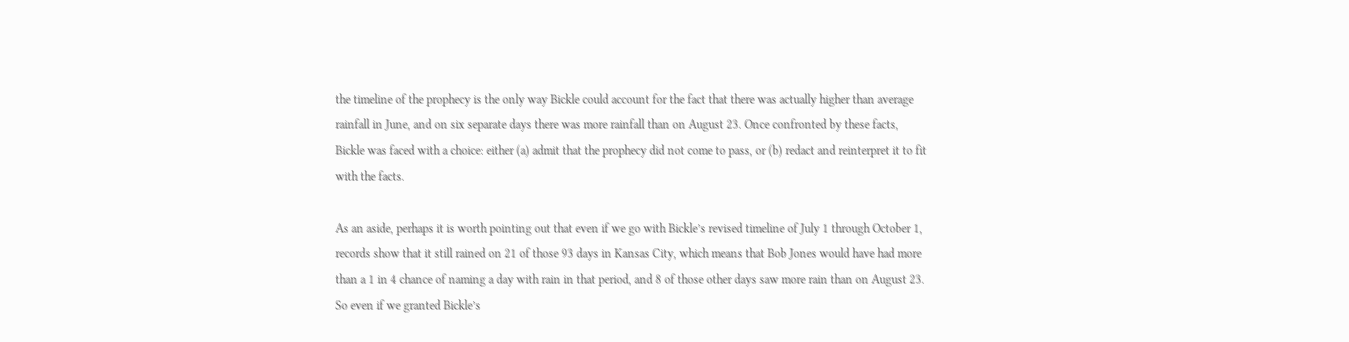the timeline of the prophecy is the only way Bickle could account for the fact that there was actually higher than average rainfall in June, and on six separate days there was more rainfall than on August 23. Once confronted by these facts, Bickle was faced with a choice: either (a) admit that the prophecy did not come to pass, or (b) redact and reinterpret it to fit with the facts.

As an aside, perhaps it is worth pointing out that even if we go with Bickle’s revised timeline of July 1 through October 1, records show that it still rained on 21 of those 93 days in Kansas City, which means that Bob Jones would have had more than a 1 in 4 chance of naming a day with rain in that period, and 8 of those other days saw more rain than on August 23. So even if we granted Bickle’s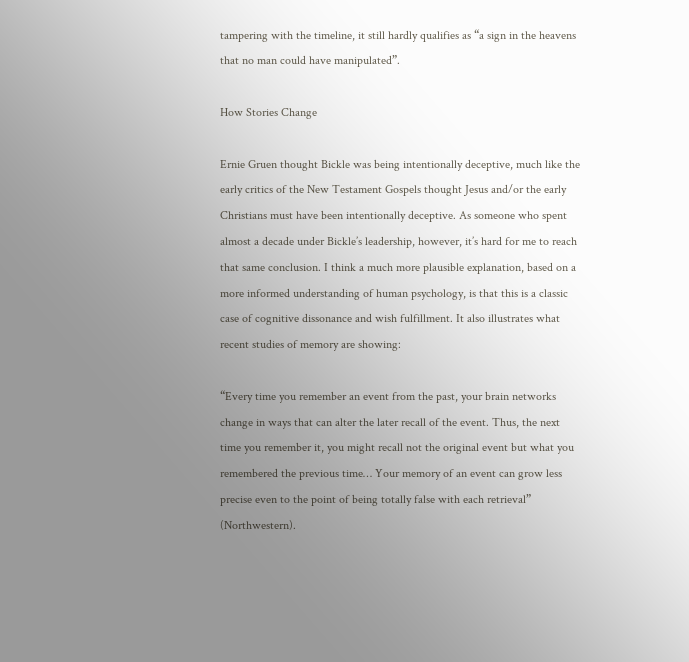tampering with the timeline, it still hardly qualifies as “a sign in the heavens that no man could have manipulated”.

How Stories Change

Ernie Gruen thought Bickle was being intentionally deceptive, much like the early critics of the New Testament Gospels thought Jesus and/or the early Christians must have been intentionally deceptive. As someone who spent almost a decade under Bickle’s leadership, however, it’s hard for me to reach that same conclusion. I think a much more plausible explanation, based on a more informed understanding of human psychology, is that this is a classic case of cognitive dissonance and wish fulfillment. It also illustrates what recent studies of memory are showing:

“Every time you remember an event from the past, your brain networks change in ways that can alter the later recall of the event. Thus, the next time you remember it, you might recall not the original event but what you remembered the previous time… Your memory of an event can grow less precise even to the point of being totally false with each retrieval” (Northwestern).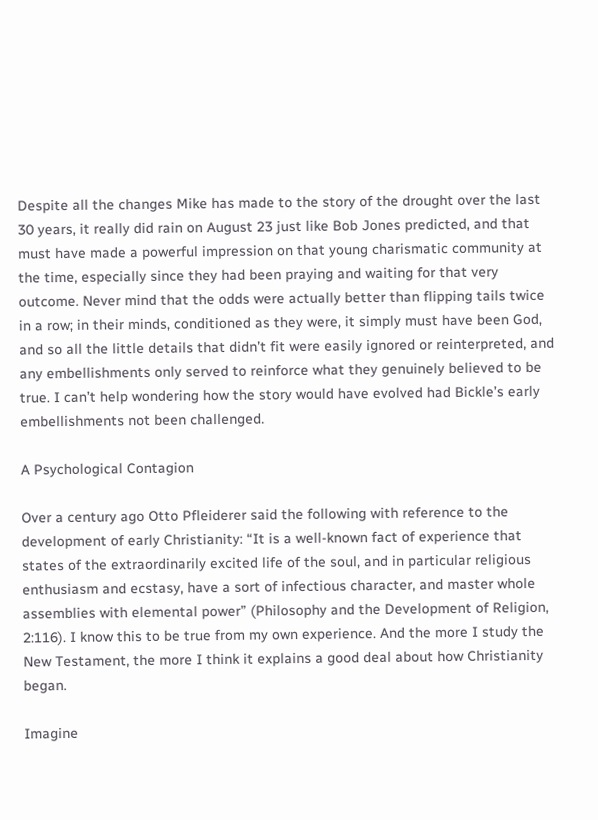Despite all the changes Mike has made to the story of the drought over the last 30 years, it really did rain on August 23 just like Bob Jones predicted, and that must have made a powerful impression on that young charismatic community at the time, especially since they had been praying and waiting for that very outcome. Never mind that the odds were actually better than flipping tails twice in a row; in their minds, conditioned as they were, it simply must have been God, and so all the little details that didn’t fit were easily ignored or reinterpreted, and any embellishments only served to reinforce what they genuinely believed to be true. I can’t help wondering how the story would have evolved had Bickle’s early embellishments not been challenged.

A Psychological Contagion

Over a century ago Otto Pfleiderer said the following with reference to the development of early Christianity: “It is a well-known fact of experience that states of the extraordinarily excited life of the soul, and in particular religious enthusiasm and ecstasy, have a sort of infectious character, and master whole assemblies with elemental power” (Philosophy and the Development of Religion, 2:116). I know this to be true from my own experience. And the more I study the New Testament, the more I think it explains a good deal about how Christianity began.

Imagine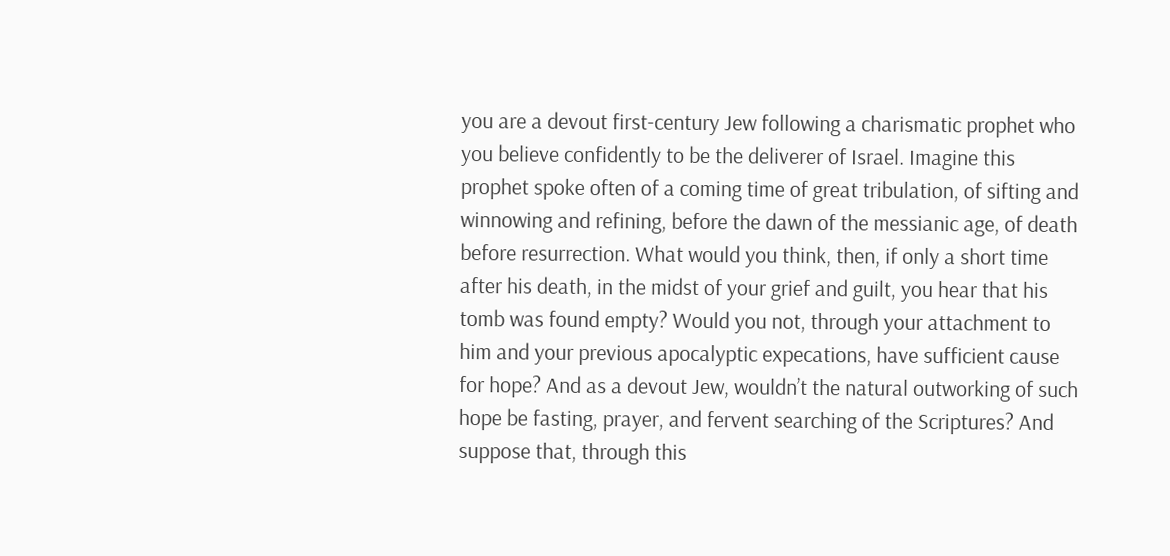you are a devout first-century Jew following a charismatic prophet who you believe confidently to be the deliverer of Israel. Imagine this prophet spoke often of a coming time of great tribulation, of sifting and winnowing and refining, before the dawn of the messianic age, of death before resurrection. What would you think, then, if only a short time after his death, in the midst of your grief and guilt, you hear that his tomb was found empty? Would you not, through your attachment to him and your previous apocalyptic expecations, have sufficient cause for hope? And as a devout Jew, wouldn’t the natural outworking of such hope be fasting, prayer, and fervent searching of the Scriptures? And suppose that, through this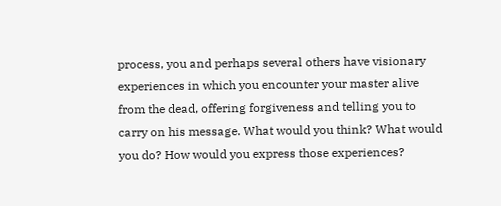process, you and perhaps several others have visionary experiences in which you encounter your master alive from the dead, offering forgiveness and telling you to carry on his message. What would you think? What would you do? How would you express those experiences?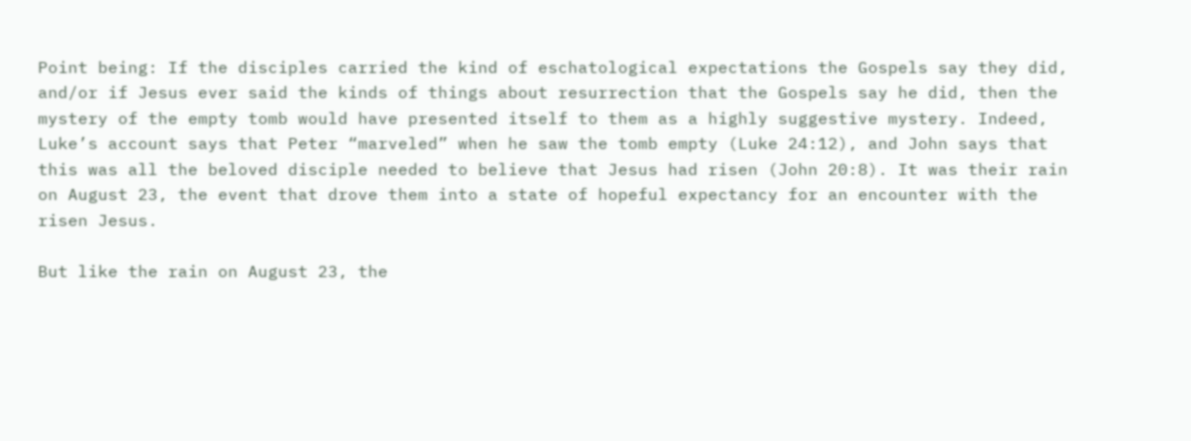Point being: If the disciples carried the kind of eschatological expectations the Gospels say they did, and/or if Jesus ever said the kinds of things about resurrection that the Gospels say he did, then the mystery of the empty tomb would have presented itself to them as a highly suggestive mystery. Indeed, Luke’s account says that Peter “marveled” when he saw the tomb empty (Luke 24:12), and John says that this was all the beloved disciple needed to believe that Jesus had risen (John 20:8). It was their rain on August 23, the event that drove them into a state of hopeful expectancy for an encounter with the risen Jesus.

But like the rain on August 23, the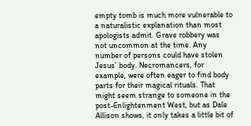empty tomb is much more vulnerable to a naturalistic explanation than most apologists admit. Grave robbery was not uncommon at the time. Any number of persons could have stolen Jesus’ body. Necromancers, for example, were often eager to find body parts for their magical rituals. That might seem strange to someone in the post-Enlightenment West, but as Dale Allison shows, it only takes a little bit of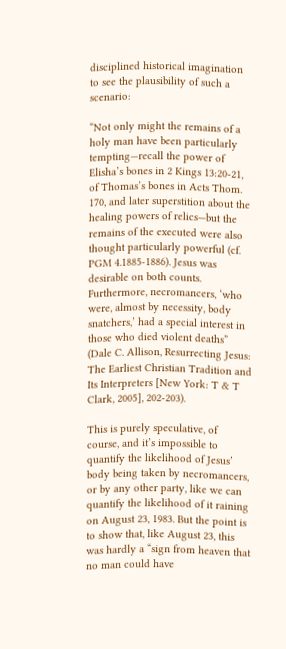disciplined historical imagination to see the plausibility of such a scenario:

“Not only might the remains of a holy man have been particularly tempting—recall the power of Elisha’s bones in 2 Kings 13:20-21, of Thomas’s bones in Acts Thom. 170, and later superstition about the healing powers of relics—but the remains of the executed were also thought particularly powerful (cf. PGM 4.1885-1886). Jesus was desirable on both counts. Furthermore, necromancers, ‘who were, almost by necessity, body snatchers,’ had a special interest in those who died violent deaths” (Dale C. Allison, Resurrecting Jesus: The Earliest Christian Tradition and Its Interpreters [New York: T & T Clark, 2005], 202-203).

This is purely speculative, of course, and it’s impossible to quantify the likelihood of Jesus’ body being taken by necromancers, or by any other party, like we can quantify the likelihood of it raining on August 23, 1983. But the point is to show that, like August 23, this was hardly a “sign from heaven that no man could have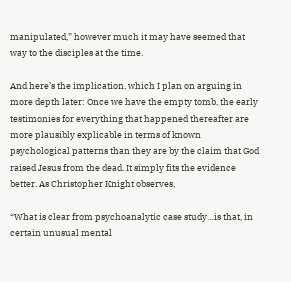manipulated,” however much it may have seemed that way to the disciples at the time.

And here’s the implication, which I plan on arguing in more depth later: Once we have the empty tomb, the early testimonies for everything that happened thereafter are more plausibly explicable in terms of known psychological patterns than they are by the claim that God raised Jesus from the dead. It simply fits the evidence better. As Christopher Knight observes,

“What is clear from psychoanalytic case study…is that, in certain unusual mental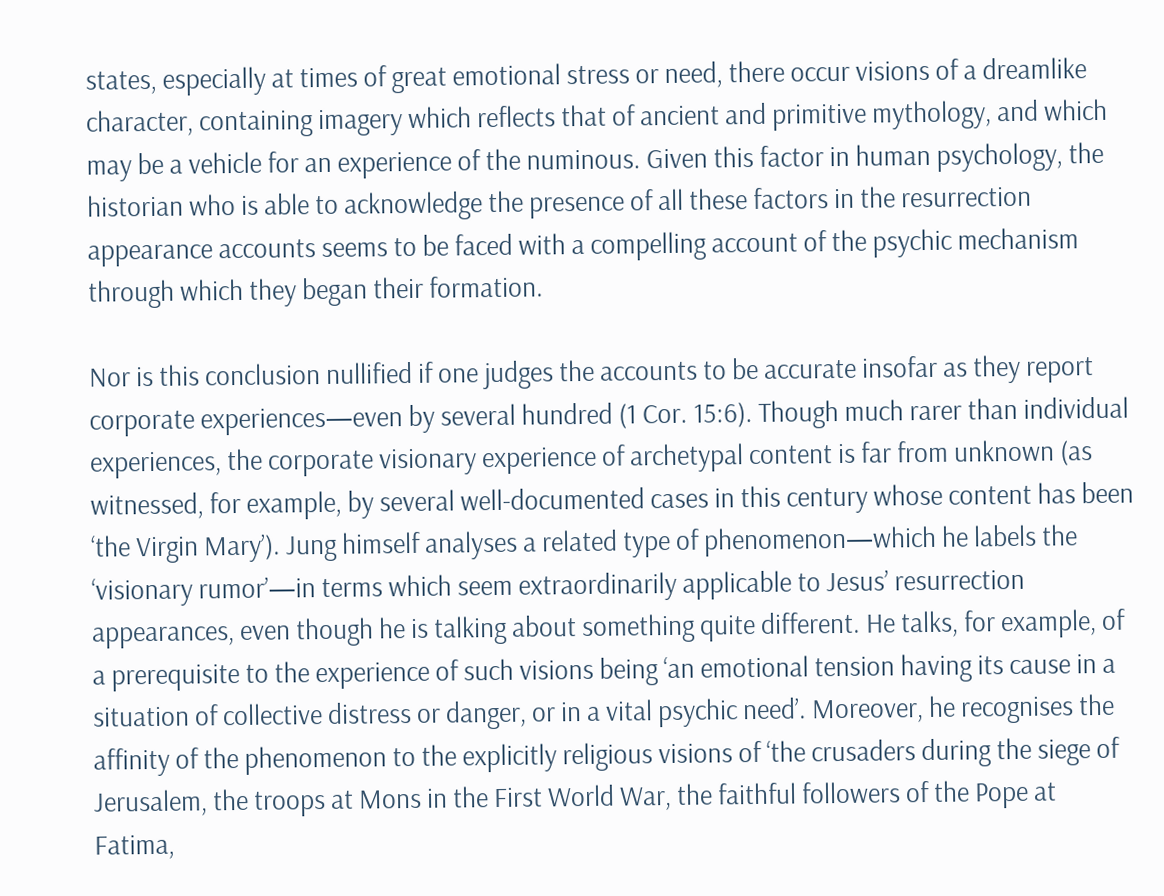states, especially at times of great emotional stress or need, there occur visions of a dreamlike character, containing imagery which reflects that of ancient and primitive mythology, and which may be a vehicle for an experience of the numinous. Given this factor in human psychology, the historian who is able to acknowledge the presence of all these factors in the resurrection appearance accounts seems to be faced with a compelling account of the psychic mechanism through which they began their formation.

Nor is this conclusion nullified if one judges the accounts to be accurate insofar as they report corporate experiences—even by several hundred (1 Cor. 15:6). Though much rarer than individual experiences, the corporate visionary experience of archetypal content is far from unknown (as witnessed, for example, by several well-documented cases in this century whose content has been ‘the Virgin Mary’). Jung himself analyses a related type of phenomenon—which he labels the ‘visionary rumor’—in terms which seem extraordinarily applicable to Jesus’ resurrection appearances, even though he is talking about something quite different. He talks, for example, of a prerequisite to the experience of such visions being ‘an emotional tension having its cause in a situation of collective distress or danger, or in a vital psychic need’. Moreover, he recognises the affinity of the phenomenon to the explicitly religious visions of ‘the crusaders during the siege of Jerusalem, the troops at Mons in the First World War, the faithful followers of the Pope at Fatima,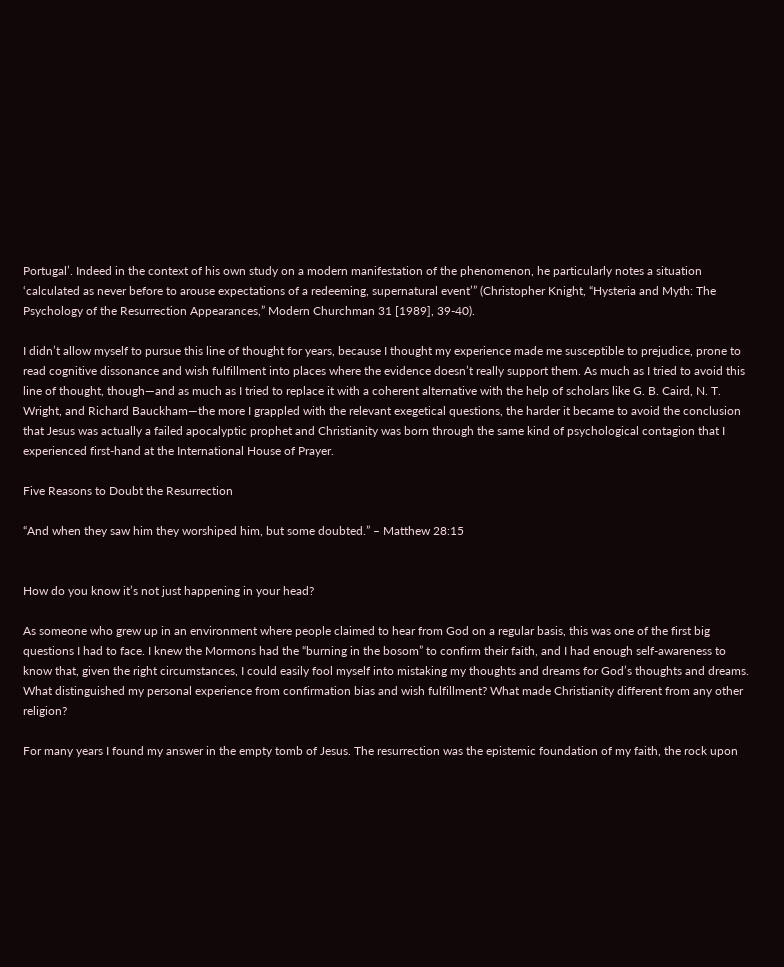Portugal’. Indeed in the context of his own study on a modern manifestation of the phenomenon, he particularly notes a situation ‘calculated as never before to arouse expectations of a redeeming, supernatural event’” (Christopher Knight, “Hysteria and Myth: The Psychology of the Resurrection Appearances,” Modern Churchman 31 [1989], 39-40).

I didn’t allow myself to pursue this line of thought for years, because I thought my experience made me susceptible to prejudice, prone to read cognitive dissonance and wish fulfillment into places where the evidence doesn’t really support them. As much as I tried to avoid this line of thought, though—and as much as I tried to replace it with a coherent alternative with the help of scholars like G. B. Caird, N. T. Wright, and Richard Bauckham—the more I grappled with the relevant exegetical questions, the harder it became to avoid the conclusion that Jesus was actually a failed apocalyptic prophet and Christianity was born through the same kind of psychological contagion that I experienced first-hand at the International House of Prayer.

Five Reasons to Doubt the Resurrection

“And when they saw him they worshiped him, but some doubted.” – Matthew 28:15


How do you know it’s not just happening in your head?

As someone who grew up in an environment where people claimed to hear from God on a regular basis, this was one of the first big questions I had to face. I knew the Mormons had the “burning in the bosom” to confirm their faith, and I had enough self-awareness to know that, given the right circumstances, I could easily fool myself into mistaking my thoughts and dreams for God’s thoughts and dreams. What distinguished my personal experience from confirmation bias and wish fulfillment? What made Christianity different from any other religion?

For many years I found my answer in the empty tomb of Jesus. The resurrection was the epistemic foundation of my faith, the rock upon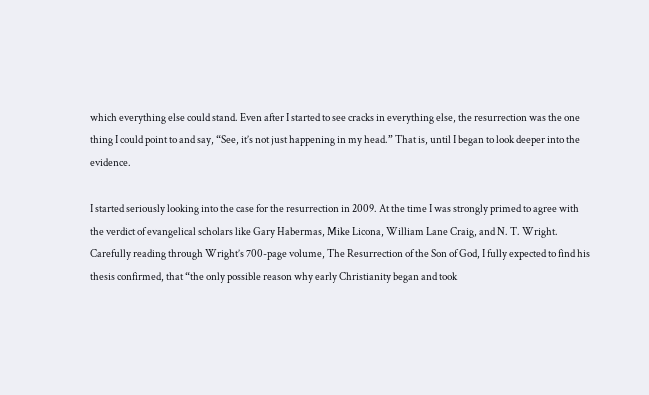which everything else could stand. Even after I started to see cracks in everything else, the resurrection was the one thing I could point to and say, “See, it’s not just happening in my head.” That is, until I began to look deeper into the evidence.

I started seriously looking into the case for the resurrection in 2009. At the time I was strongly primed to agree with the verdict of evangelical scholars like Gary Habermas, Mike Licona, William Lane Craig, and N. T. Wright. Carefully reading through Wright’s 700-page volume, The Resurrection of the Son of God, I fully expected to find his thesis confirmed, that “the only possible reason why early Christianity began and took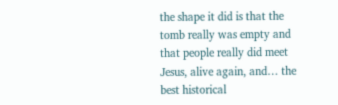the shape it did is that the tomb really was empty and that people really did meet Jesus, alive again, and… the best historical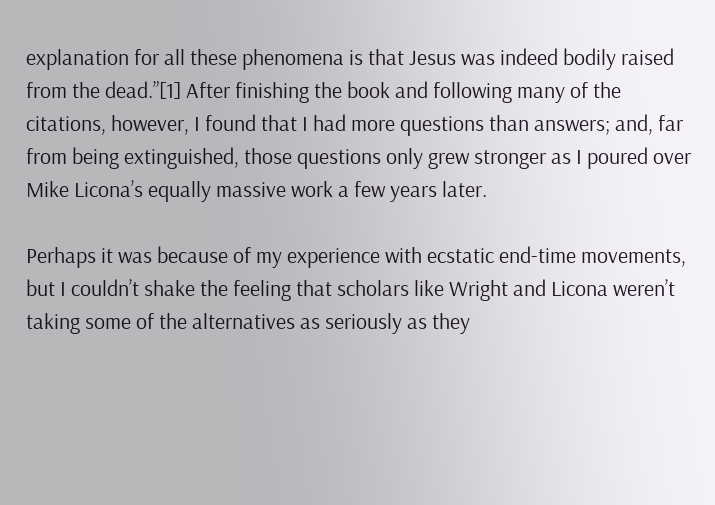explanation for all these phenomena is that Jesus was indeed bodily raised from the dead.”[1] After finishing the book and following many of the citations, however, I found that I had more questions than answers; and, far from being extinguished, those questions only grew stronger as I poured over Mike Licona’s equally massive work a few years later.

Perhaps it was because of my experience with ecstatic end-time movements, but I couldn’t shake the feeling that scholars like Wright and Licona weren’t taking some of the alternatives as seriously as they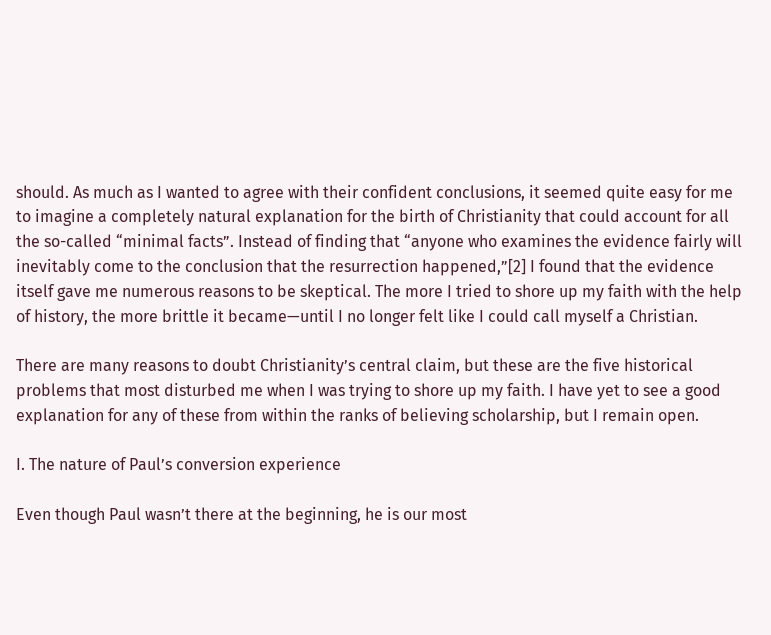should. As much as I wanted to agree with their confident conclusions, it seemed quite easy for me to imagine a completely natural explanation for the birth of Christianity that could account for all the so-called “minimal facts”. Instead of finding that “anyone who examines the evidence fairly will inevitably come to the conclusion that the resurrection happened,”[2] I found that the evidence itself gave me numerous reasons to be skeptical. The more I tried to shore up my faith with the help of history, the more brittle it became—until I no longer felt like I could call myself a Christian.

There are many reasons to doubt Christianity’s central claim, but these are the five historical problems that most disturbed me when I was trying to shore up my faith. I have yet to see a good explanation for any of these from within the ranks of believing scholarship, but I remain open.

I. The nature of Paul’s conversion experience

Even though Paul wasn’t there at the beginning, he is our most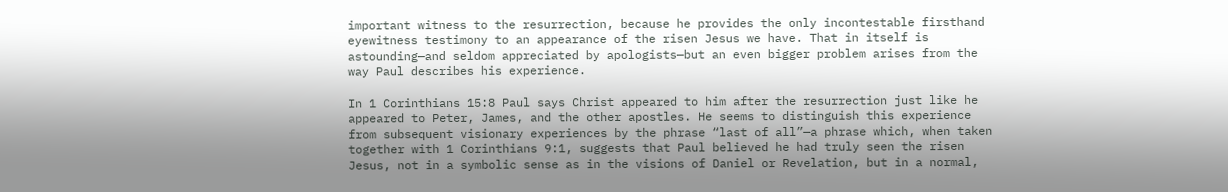important witness to the resurrection, because he provides the only incontestable firsthand eyewitness testimony to an appearance of the risen Jesus we have. That in itself is astounding—and seldom appreciated by apologists—but an even bigger problem arises from the way Paul describes his experience.

In 1 Corinthians 15:8 Paul says Christ appeared to him after the resurrection just like he appeared to Peter, James, and the other apostles. He seems to distinguish this experience from subsequent visionary experiences by the phrase “last of all”—a phrase which, when taken together with 1 Corinthians 9:1, suggests that Paul believed he had truly seen the risen Jesus, not in a symbolic sense as in the visions of Daniel or Revelation, but in a normal,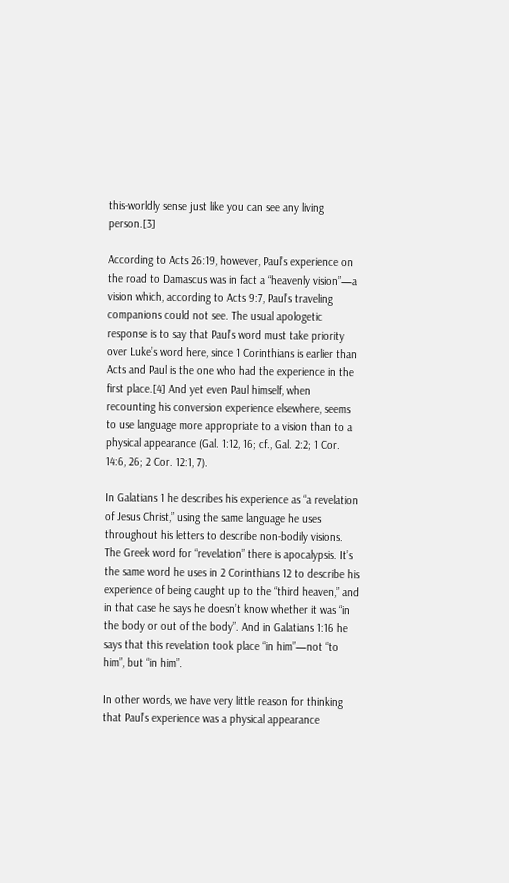this-worldly sense just like you can see any living person.[3]

According to Acts 26:19, however, Paul’s experience on the road to Damascus was in fact a “heavenly vision”—a vision which, according to Acts 9:7, Paul’s traveling companions could not see. The usual apologetic response is to say that Paul’s word must take priority over Luke’s word here, since 1 Corinthians is earlier than Acts and Paul is the one who had the experience in the first place.[4] And yet even Paul himself, when recounting his conversion experience elsewhere, seems to use language more appropriate to a vision than to a physical appearance (Gal. 1:12, 16; cf., Gal. 2:2; 1 Cor. 14:6, 26; 2 Cor. 12:1, 7).

In Galatians 1 he describes his experience as “a revelation of Jesus Christ,” using the same language he uses throughout his letters to describe non-bodily visions. The Greek word for “revelation” there is apocalypsis. It’s the same word he uses in 2 Corinthians 12 to describe his experience of being caught up to the “third heaven,” and in that case he says he doesn’t know whether it was “in the body or out of the body”. And in Galatians 1:16 he says that this revelation took place “in him”—not “to him”, but “in him”.

In other words, we have very little reason for thinking that Paul’s experience was a physical appearance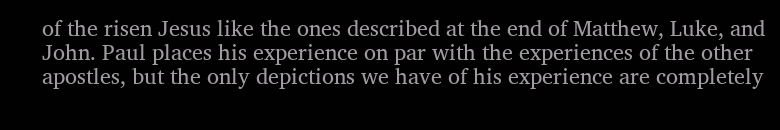of the risen Jesus like the ones described at the end of Matthew, Luke, and John. Paul places his experience on par with the experiences of the other apostles, but the only depictions we have of his experience are completely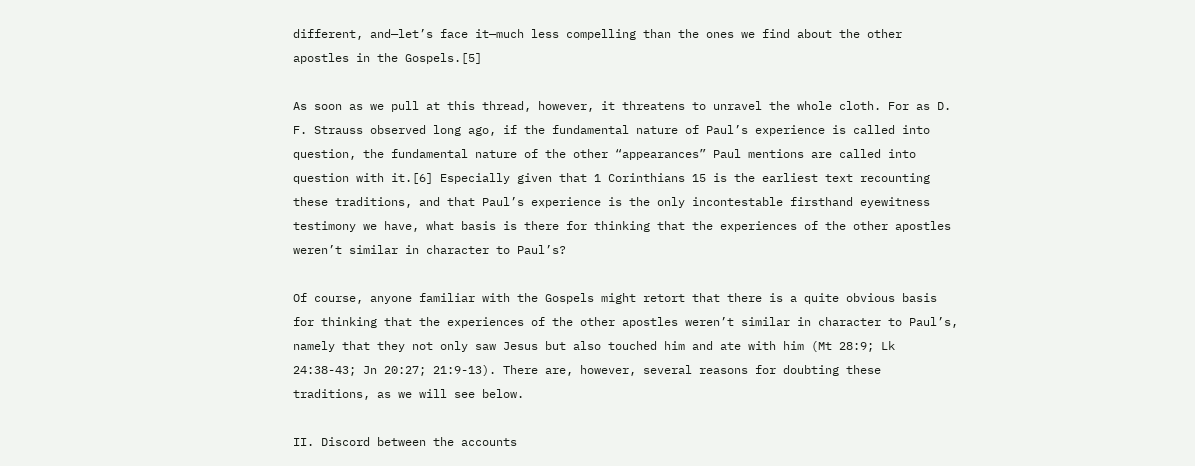different, and—let’s face it—much less compelling than the ones we find about the other apostles in the Gospels.[5]

As soon as we pull at this thread, however, it threatens to unravel the whole cloth. For as D. F. Strauss observed long ago, if the fundamental nature of Paul’s experience is called into question, the fundamental nature of the other “appearances” Paul mentions are called into question with it.[6] Especially given that 1 Corinthians 15 is the earliest text recounting these traditions, and that Paul’s experience is the only incontestable firsthand eyewitness testimony we have, what basis is there for thinking that the experiences of the other apostles weren’t similar in character to Paul’s?

Of course, anyone familiar with the Gospels might retort that there is a quite obvious basis for thinking that the experiences of the other apostles weren’t similar in character to Paul’s, namely that they not only saw Jesus but also touched him and ate with him (Mt 28:9; Lk 24:38-43; Jn 20:27; 21:9-13). There are, however, several reasons for doubting these traditions, as we will see below.

II. Discord between the accounts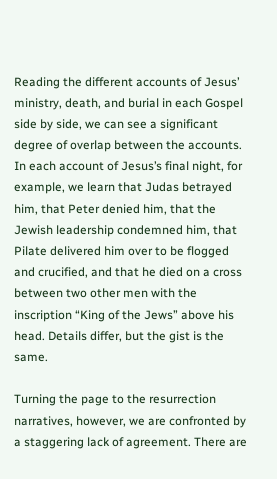Reading the different accounts of Jesus’ ministry, death, and burial in each Gospel side by side, we can see a significant degree of overlap between the accounts. In each account of Jesus’s final night, for example, we learn that Judas betrayed him, that Peter denied him, that the Jewish leadership condemned him, that Pilate delivered him over to be flogged and crucified, and that he died on a cross between two other men with the inscription “King of the Jews” above his head. Details differ, but the gist is the same.

Turning the page to the resurrection narratives, however, we are confronted by a staggering lack of agreement. There are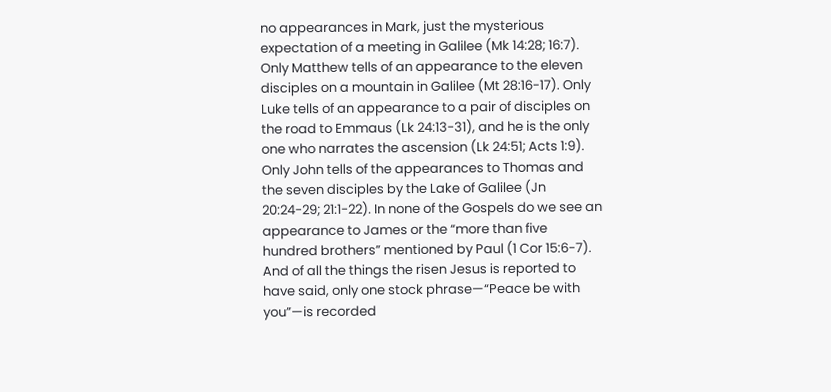no appearances in Mark, just the mysterious expectation of a meeting in Galilee (Mk 14:28; 16:7). Only Matthew tells of an appearance to the eleven disciples on a mountain in Galilee (Mt 28:16-17). Only Luke tells of an appearance to a pair of disciples on the road to Emmaus (Lk 24:13-31), and he is the only one who narrates the ascension (Lk 24:51; Acts 1:9). Only John tells of the appearances to Thomas and the seven disciples by the Lake of Galilee (Jn 20:24-29; 21:1-22). In none of the Gospels do we see an appearance to James or the “more than five hundred brothers” mentioned by Paul (1 Cor 15:6-7). And of all the things the risen Jesus is reported to have said, only one stock phrase—“Peace be with you”—is recorded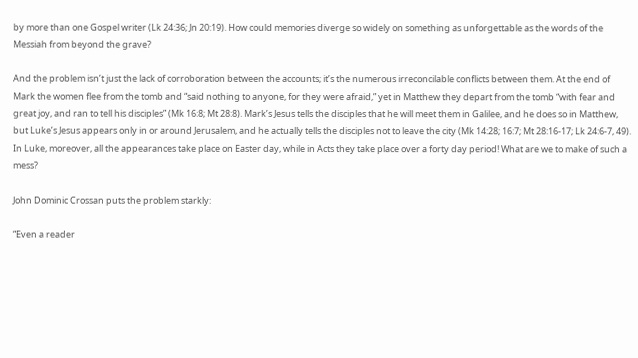by more than one Gospel writer (Lk 24:36; Jn 20:19). How could memories diverge so widely on something as unforgettable as the words of the Messiah from beyond the grave?

And the problem isn’t just the lack of corroboration between the accounts; it’s the numerous irreconcilable conflicts between them. At the end of Mark the women flee from the tomb and “said nothing to anyone, for they were afraid,” yet in Matthew they depart from the tomb “with fear and great joy, and ran to tell his disciples” (Mk 16:8; Mt 28:8). Mark’s Jesus tells the disciples that he will meet them in Galilee, and he does so in Matthew, but Luke’s Jesus appears only in or around Jerusalem, and he actually tells the disciples not to leave the city (Mk 14:28; 16:7; Mt 28:16-17; Lk 24:6-7, 49). In Luke, moreover, all the appearances take place on Easter day, while in Acts they take place over a forty day period! What are we to make of such a mess?

John Dominic Crossan puts the problem starkly:

“Even a reader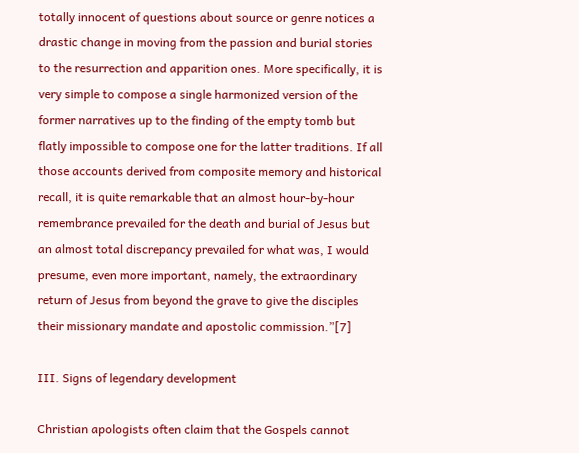totally innocent of questions about source or genre notices a drastic change in moving from the passion and burial stories to the resurrection and apparition ones. More specifically, it is very simple to compose a single harmonized version of the former narratives up to the finding of the empty tomb but flatly impossible to compose one for the latter traditions. If all those accounts derived from composite memory and historical recall, it is quite remarkable that an almost hour-by-hour remembrance prevailed for the death and burial of Jesus but an almost total discrepancy prevailed for what was, I would presume, even more important, namely, the extraordinary return of Jesus from beyond the grave to give the disciples their missionary mandate and apostolic commission.”[7]

III. Signs of legendary development

Christian apologists often claim that the Gospels cannot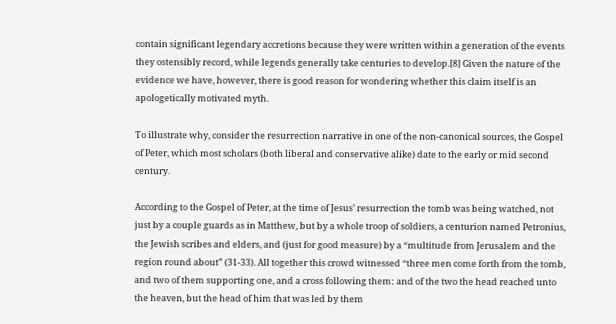contain significant legendary accretions because they were written within a generation of the events they ostensibly record, while legends generally take centuries to develop.[8] Given the nature of the evidence we have, however, there is good reason for wondering whether this claim itself is an apologetically motivated myth.

To illustrate why, consider the resurrection narrative in one of the non-canonical sources, the Gospel of Peter, which most scholars (both liberal and conservative alike) date to the early or mid second century.

According to the Gospel of Peter, at the time of Jesus’ resurrection the tomb was being watched, not just by a couple guards as in Matthew, but by a whole troop of soldiers, a centurion named Petronius, the Jewish scribes and elders, and (just for good measure) by a “multitude from Jerusalem and the region round about” (31-33). All together this crowd witnessed “three men come forth from the tomb, and two of them supporting one, and a cross following them: and of the two the head reached unto the heaven, but the head of him that was led by them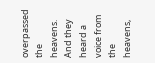overpassed the heavens. And they heard a voice from the heavens,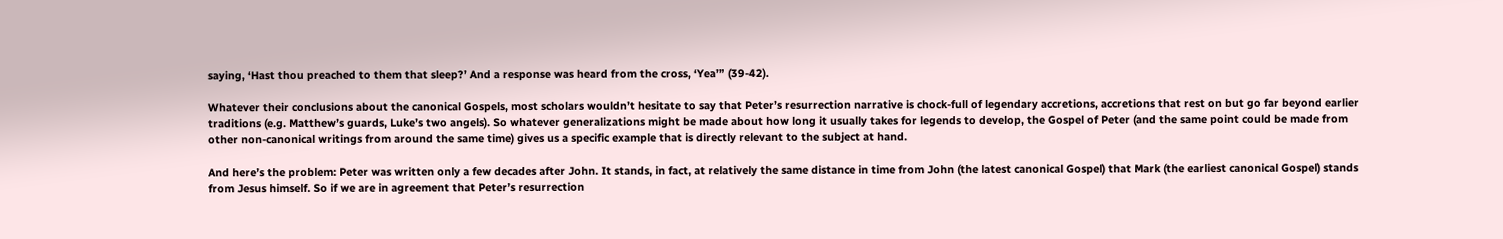saying, ‘Hast thou preached to them that sleep?’ And a response was heard from the cross, ‘Yea’” (39-42).

Whatever their conclusions about the canonical Gospels, most scholars wouldn’t hesitate to say that Peter’s resurrection narrative is chock-full of legendary accretions, accretions that rest on but go far beyond earlier traditions (e.g. Matthew’s guards, Luke’s two angels). So whatever generalizations might be made about how long it usually takes for legends to develop, the Gospel of Peter (and the same point could be made from other non-canonical writings from around the same time) gives us a specific example that is directly relevant to the subject at hand.

And here’s the problem: Peter was written only a few decades after John. It stands, in fact, at relatively the same distance in time from John (the latest canonical Gospel) that Mark (the earliest canonical Gospel) stands from Jesus himself. So if we are in agreement that Peter’s resurrection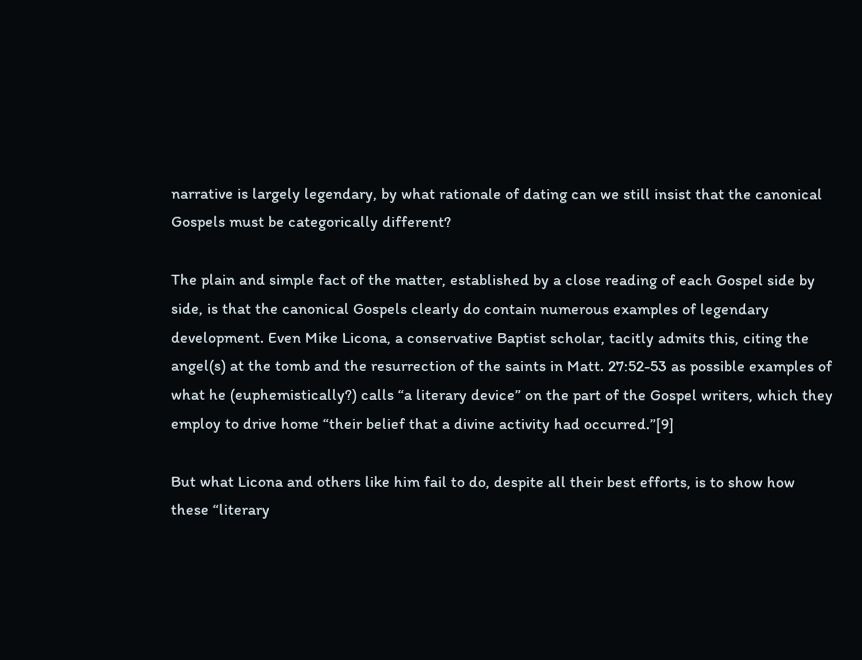narrative is largely legendary, by what rationale of dating can we still insist that the canonical Gospels must be categorically different?

The plain and simple fact of the matter, established by a close reading of each Gospel side by side, is that the canonical Gospels clearly do contain numerous examples of legendary development. Even Mike Licona, a conservative Baptist scholar, tacitly admits this, citing the angel(s) at the tomb and the resurrection of the saints in Matt. 27:52-53 as possible examples of what he (euphemistically?) calls “a literary device” on the part of the Gospel writers, which they employ to drive home “their belief that a divine activity had occurred.”[9]

But what Licona and others like him fail to do, despite all their best efforts, is to show how these “literary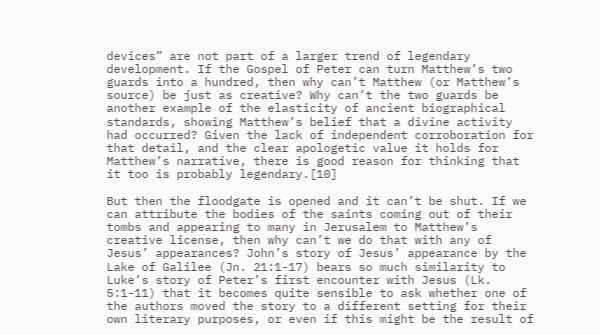devices” are not part of a larger trend of legendary development. If the Gospel of Peter can turn Matthew’s two guards into a hundred, then why can’t Matthew (or Matthew’s source) be just as creative? Why can’t the two guards be another example of the elasticity of ancient biographical standards, showing Matthew’s belief that a divine activity had occurred? Given the lack of independent corroboration for that detail, and the clear apologetic value it holds for Matthew’s narrative, there is good reason for thinking that it too is probably legendary.[10]

But then the floodgate is opened and it can’t be shut. If we can attribute the bodies of the saints coming out of their tombs and appearing to many in Jerusalem to Matthew’s creative license, then why can’t we do that with any of Jesus’ appearances? John’s story of Jesus’ appearance by the Lake of Galilee (Jn. 21:1-17) bears so much similarity to Luke’s story of Peter’s first encounter with Jesus (Lk. 5:1-11) that it becomes quite sensible to ask whether one of the authors moved the story to a different setting for their own literary purposes, or even if this might be the result of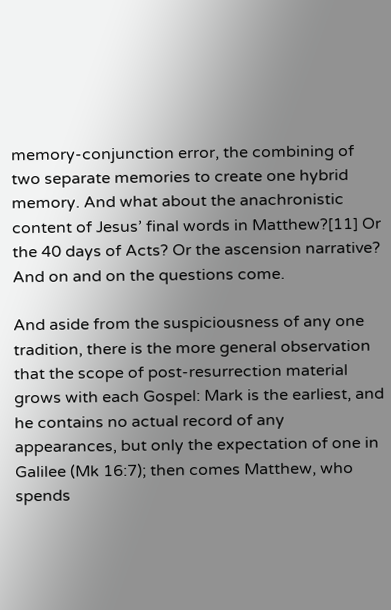memory-conjunction error, the combining of two separate memories to create one hybrid memory. And what about the anachronistic content of Jesus’ final words in Matthew?[11] Or the 40 days of Acts? Or the ascension narrative? And on and on the questions come.

And aside from the suspiciousness of any one tradition, there is the more general observation that the scope of post-resurrection material grows with each Gospel: Mark is the earliest, and he contains no actual record of any appearances, but only the expectation of one in Galilee (Mk 16:7); then comes Matthew, who spends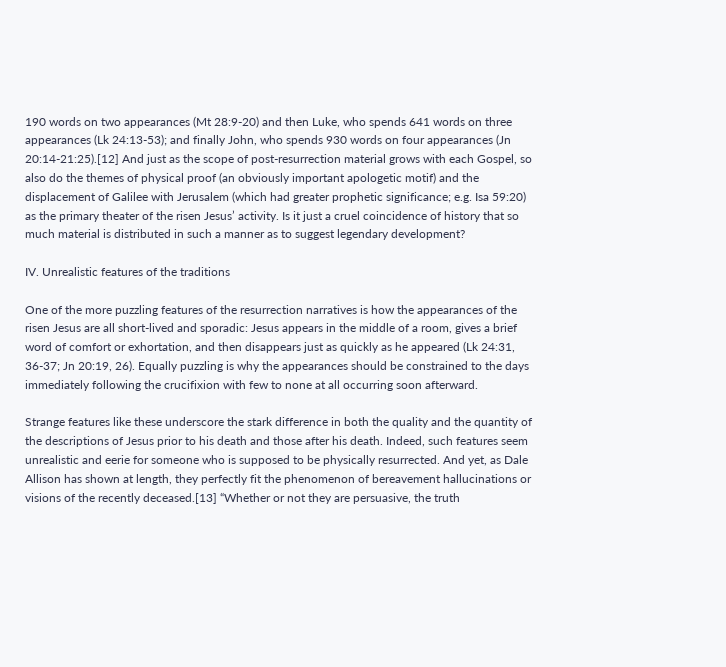190 words on two appearances (Mt 28:9-20) and then Luke, who spends 641 words on three appearances (Lk 24:13-53); and finally John, who spends 930 words on four appearances (Jn 20:14-21:25).[12] And just as the scope of post-resurrection material grows with each Gospel, so also do the themes of physical proof (an obviously important apologetic motif) and the displacement of Galilee with Jerusalem (which had greater prophetic significance; e.g. Isa 59:20) as the primary theater of the risen Jesus’ activity. Is it just a cruel coincidence of history that so much material is distributed in such a manner as to suggest legendary development?

IV. Unrealistic features of the traditions

One of the more puzzling features of the resurrection narratives is how the appearances of the risen Jesus are all short-lived and sporadic: Jesus appears in the middle of a room, gives a brief word of comfort or exhortation, and then disappears just as quickly as he appeared (Lk 24:31, 36-37; Jn 20:19, 26). Equally puzzling is why the appearances should be constrained to the days immediately following the crucifixion with few to none at all occurring soon afterward.

Strange features like these underscore the stark difference in both the quality and the quantity of the descriptions of Jesus prior to his death and those after his death. Indeed, such features seem unrealistic and eerie for someone who is supposed to be physically resurrected. And yet, as Dale Allison has shown at length, they perfectly fit the phenomenon of bereavement hallucinations or visions of the recently deceased.[13] “Whether or not they are persuasive, the truth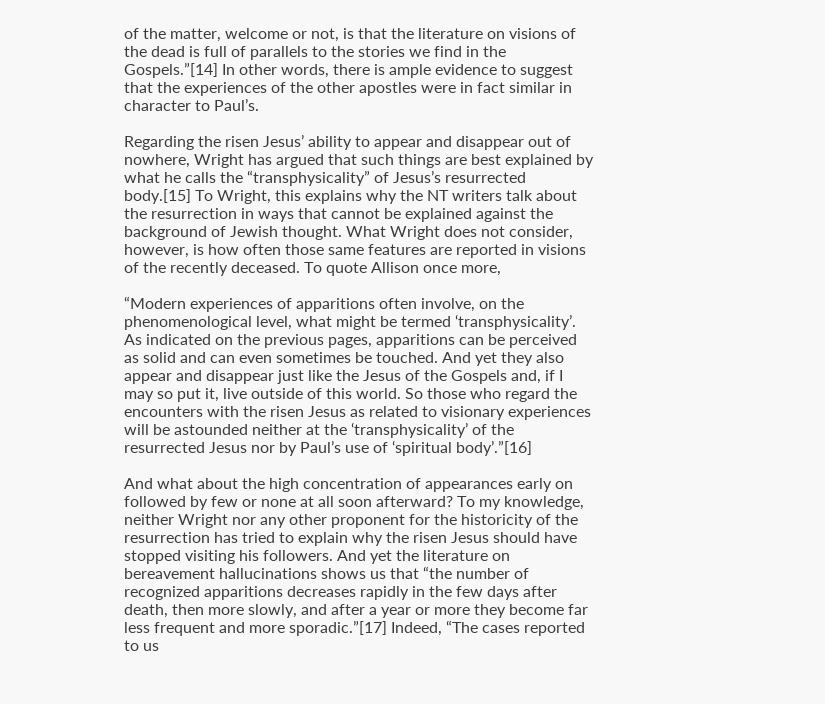of the matter, welcome or not, is that the literature on visions of the dead is full of parallels to the stories we find in the Gospels.”[14] In other words, there is ample evidence to suggest that the experiences of the other apostles were in fact similar in character to Paul’s.

Regarding the risen Jesus’ ability to appear and disappear out of nowhere, Wright has argued that such things are best explained by what he calls the “transphysicality” of Jesus’s resurrected body.[15] To Wright, this explains why the NT writers talk about the resurrection in ways that cannot be explained against the background of Jewish thought. What Wright does not consider, however, is how often those same features are reported in visions of the recently deceased. To quote Allison once more,

“Modern experiences of apparitions often involve, on the phenomenological level, what might be termed ‘transphysicality’. As indicated on the previous pages, apparitions can be perceived as solid and can even sometimes be touched. And yet they also appear and disappear just like the Jesus of the Gospels and, if I may so put it, live outside of this world. So those who regard the encounters with the risen Jesus as related to visionary experiences will be astounded neither at the ‘transphysicality’ of the resurrected Jesus nor by Paul’s use of ‘spiritual body’.”[16]

And what about the high concentration of appearances early on followed by few or none at all soon afterward? To my knowledge, neither Wright nor any other proponent for the historicity of the resurrection has tried to explain why the risen Jesus should have stopped visiting his followers. And yet the literature on bereavement hallucinations shows us that “the number of recognized apparitions decreases rapidly in the few days after death, then more slowly, and after a year or more they become far less frequent and more sporadic.”[17] Indeed, “The cases reported to us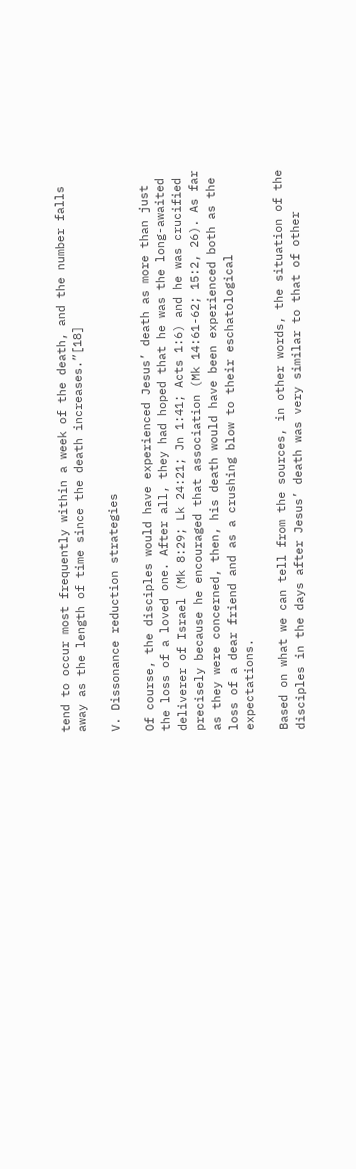tend to occur most frequently within a week of the death, and the number falls away as the length of time since the death increases.”[18]

V. Dissonance reduction strategies

Of course, the disciples would have experienced Jesus’ death as more than just the loss of a loved one. After all, they had hoped that he was the long-awaited deliverer of Israel (Mk 8:29; Lk 24:21; Jn 1:41; Acts 1:6) and he was crucified precisely because he encouraged that association (Mk 14:61-62; 15:2, 26). As far as they were concerned, then, his death would have been experienced both as the loss of a dear friend and as a crushing blow to their eschatological expectations.

Based on what we can tell from the sources, in other words, the situation of the disciples in the days after Jesus’ death was very similar to that of other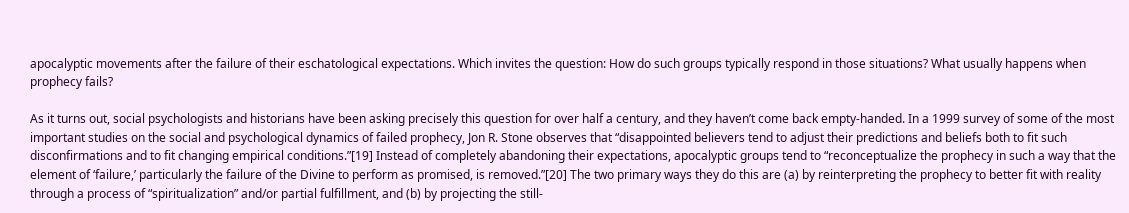apocalyptic movements after the failure of their eschatological expectations. Which invites the question: How do such groups typically respond in those situations? What usually happens when prophecy fails?

As it turns out, social psychologists and historians have been asking precisely this question for over half a century, and they haven’t come back empty-handed. In a 1999 survey of some of the most important studies on the social and psychological dynamics of failed prophecy, Jon R. Stone observes that “disappointed believers tend to adjust their predictions and beliefs both to fit such disconfirmations and to fit changing empirical conditions.”[19] Instead of completely abandoning their expectations, apocalyptic groups tend to “reconceptualize the prophecy in such a way that the element of ‘failure,’ particularly the failure of the Divine to perform as promised, is removed.”[20] The two primary ways they do this are (a) by reinterpreting the prophecy to better fit with reality through a process of “spiritualization” and/or partial fulfillment, and (b) by projecting the still-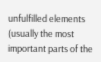unfulfilled elements (usually the most important parts of the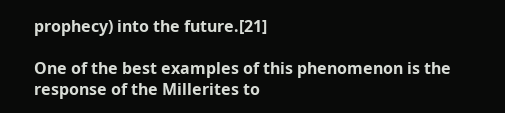prophecy) into the future.[21]

One of the best examples of this phenomenon is the response of the Millerites to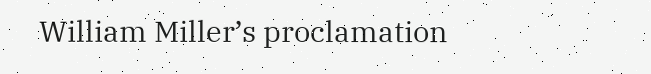William Miller’s proclamation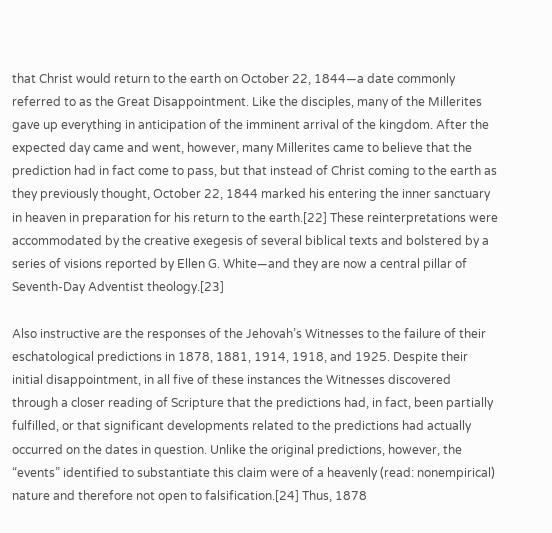that Christ would return to the earth on October 22, 1844—a date commonly referred to as the Great Disappointment. Like the disciples, many of the Millerites gave up everything in anticipation of the imminent arrival of the kingdom. After the expected day came and went, however, many Millerites came to believe that the prediction had in fact come to pass, but that instead of Christ coming to the earth as they previously thought, October 22, 1844 marked his entering the inner sanctuary in heaven in preparation for his return to the earth.[22] These reinterpretations were accommodated by the creative exegesis of several biblical texts and bolstered by a series of visions reported by Ellen G. White—and they are now a central pillar of Seventh-Day Adventist theology.[23]

Also instructive are the responses of the Jehovah’s Witnesses to the failure of their eschatological predictions in 1878, 1881, 1914, 1918, and 1925. Despite their initial disappointment, in all five of these instances the Witnesses discovered through a closer reading of Scripture that the predictions had, in fact, been partially fulfilled, or that significant developments related to the predictions had actually occurred on the dates in question. Unlike the original predictions, however, the “events” identified to substantiate this claim were of a heavenly (read: nonempirical) nature and therefore not open to falsification.[24] Thus, 1878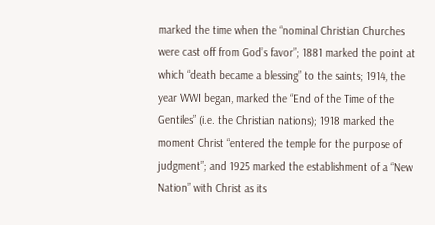marked the time when the “nominal Christian Churches were cast off from God’s favor”; 1881 marked the point at which “death became a blessing” to the saints; 1914, the year WWI began, marked the “End of the Time of the Gentiles” (i.e. the Christian nations); 1918 marked the moment Christ “entered the temple for the purpose of judgment”; and 1925 marked the establishment of a “New Nation” with Christ as its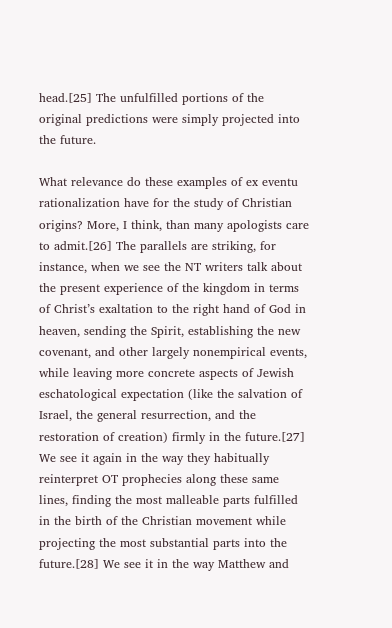head.[25] The unfulfilled portions of the original predictions were simply projected into the future.

What relevance do these examples of ex eventu rationalization have for the study of Christian origins? More, I think, than many apologists care to admit.[26] The parallels are striking, for instance, when we see the NT writers talk about the present experience of the kingdom in terms of Christ’s exaltation to the right hand of God in heaven, sending the Spirit, establishing the new covenant, and other largely nonempirical events, while leaving more concrete aspects of Jewish eschatological expectation (like the salvation of Israel, the general resurrection, and the restoration of creation) firmly in the future.[27] We see it again in the way they habitually reinterpret OT prophecies along these same lines, finding the most malleable parts fulfilled in the birth of the Christian movement while projecting the most substantial parts into the future.[28] We see it in the way Matthew and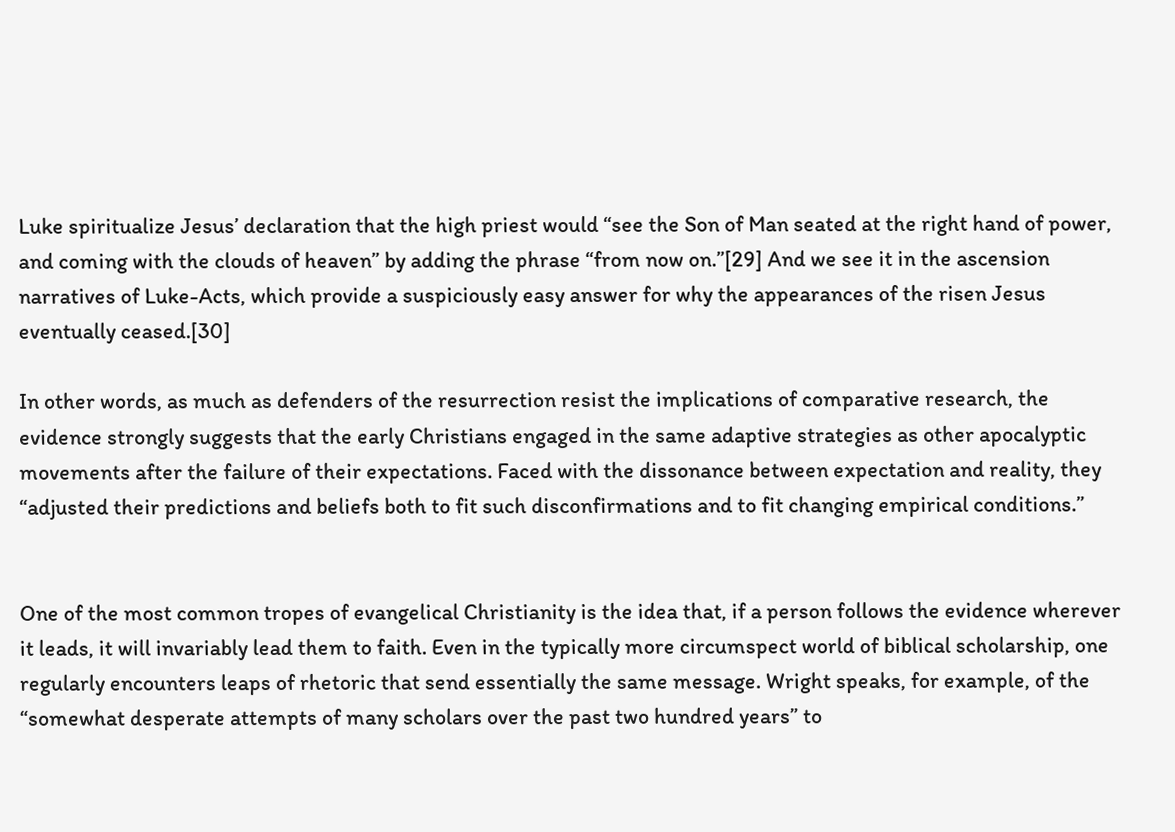Luke spiritualize Jesus’ declaration that the high priest would “see the Son of Man seated at the right hand of power, and coming with the clouds of heaven” by adding the phrase “from now on.”[29] And we see it in the ascension narratives of Luke-Acts, which provide a suspiciously easy answer for why the appearances of the risen Jesus eventually ceased.[30]

In other words, as much as defenders of the resurrection resist the implications of comparative research, the evidence strongly suggests that the early Christians engaged in the same adaptive strategies as other apocalyptic movements after the failure of their expectations. Faced with the dissonance between expectation and reality, they “adjusted their predictions and beliefs both to fit such disconfirmations and to fit changing empirical conditions.”


One of the most common tropes of evangelical Christianity is the idea that, if a person follows the evidence wherever it leads, it will invariably lead them to faith. Even in the typically more circumspect world of biblical scholarship, one regularly encounters leaps of rhetoric that send essentially the same message. Wright speaks, for example, of the “somewhat desperate attempts of many scholars over the past two hundred years” to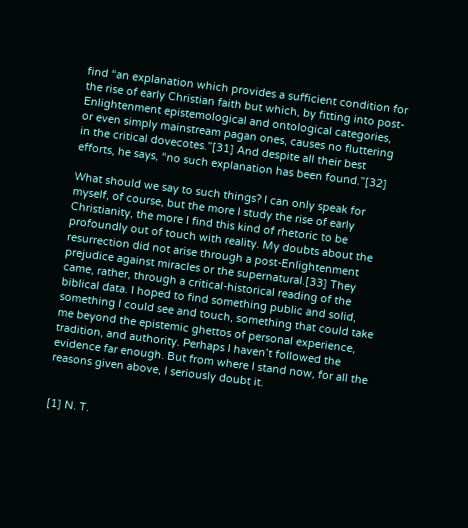find “an explanation which provides a sufficient condition for the rise of early Christian faith but which, by fitting into post-Enlightenment epistemological and ontological categories, or even simply mainstream pagan ones, causes no fluttering in the critical dovecotes.”[31] And despite all their best efforts, he says, “no such explanation has been found.”[32]

What should we say to such things? I can only speak for myself, of course, but the more I study the rise of early Christianity, the more I find this kind of rhetoric to be profoundly out of touch with reality. My doubts about the resurrection did not arise through a post-Enlightenment prejudice against miracles or the supernatural.[33] They came, rather, through a critical-historical reading of the biblical data. I hoped to find something public and solid, something I could see and touch, something that could take me beyond the epistemic ghettos of personal experience, tradition, and authority. Perhaps I haven’t followed the evidence far enough. But from where I stand now, for all the reasons given above, I seriously doubt it.


[1] N. T.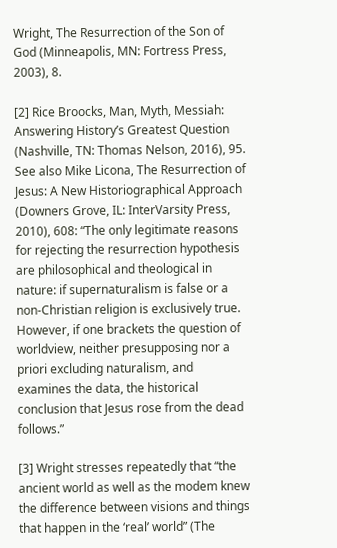Wright, The Resurrection of the Son of God (Minneapolis, MN: Fortress Press, 2003), 8.

[2] Rice Broocks, Man, Myth, Messiah: Answering History’s Greatest Question (Nashville, TN: Thomas Nelson, 2016), 95. See also Mike Licona, The Resurrection of Jesus: A New Historiographical Approach (Downers Grove, IL: InterVarsity Press, 2010), 608: “The only legitimate reasons for rejecting the resurrection hypothesis are philosophical and theological in nature: if supernaturalism is false or a non-Christian religion is exclusively true. However, if one brackets the question of worldview, neither presupposing nor a priori excluding naturalism, and examines the data, the historical conclusion that Jesus rose from the dead follows.”

[3] Wright stresses repeatedly that “the ancient world as well as the modem knew the difference between visions and things that happen in the ‘real’ world” (The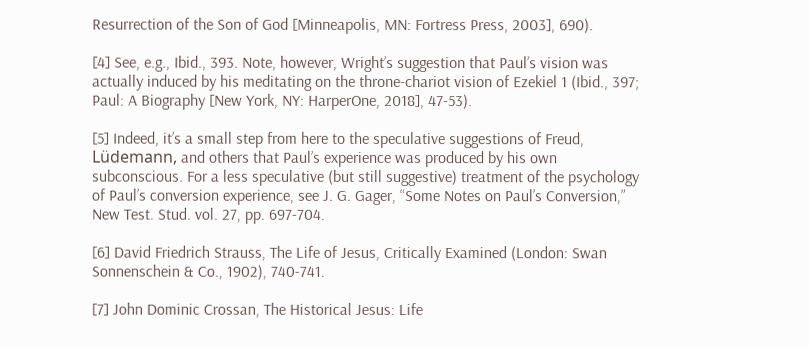Resurrection of the Son of God [Minneapolis, MN: Fortress Press, 2003], 690).

[4] See, e.g., Ibid., 393. Note, however, Wright’s suggestion that Paul’s vision was actually induced by his meditating on the throne-chariot vision of Ezekiel 1 (Ibid., 397; Paul: A Biography [New York, NY: HarperOne, 2018], 47-53).

[5] Indeed, it’s a small step from here to the speculative suggestions of Freud, Lüdemann, and others that Paul’s experience was produced by his own subconscious. For a less speculative (but still suggestive) treatment of the psychology of Paul’s conversion experience, see J. G. Gager, “Some Notes on Paul’s Conversion,” New Test. Stud. vol. 27, pp. 697-704.

[6] David Friedrich Strauss, The Life of Jesus, Critically Examined (London: Swan Sonnenschein & Co., 1902), 740-741.

[7] John Dominic Crossan, The Historical Jesus: Life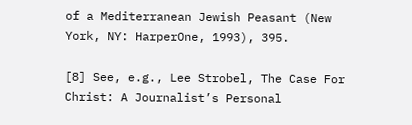of a Mediterranean Jewish Peasant (New York, NY: HarperOne, 1993), 395.

[8] See, e.g., Lee Strobel, The Case For Christ: A Journalist’s Personal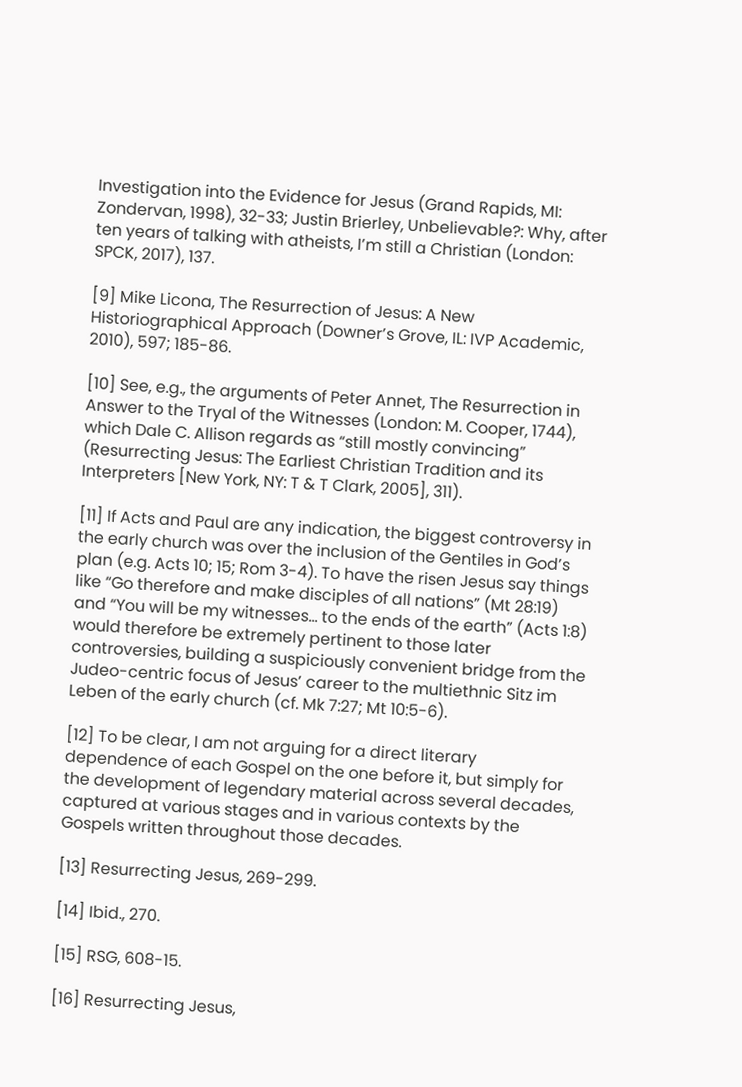Investigation into the Evidence for Jesus (Grand Rapids, MI: Zondervan, 1998), 32-33; Justin Brierley, Unbelievable?: Why, after ten years of talking with atheists, I’m still a Christian (London: SPCK, 2017), 137.

[9] Mike Licona, The Resurrection of Jesus: A New Historiographical Approach (Downer’s Grove, IL: IVP Academic, 2010), 597; 185-86.

[10] See, e.g., the arguments of Peter Annet, The Resurrection in Answer to the Tryal of the Witnesses (London: M. Cooper, 1744), which Dale C. Allison regards as “still mostly convincing” (Resurrecting Jesus: The Earliest Christian Tradition and its Interpreters [New York, NY: T & T Clark, 2005], 311).

[11] If Acts and Paul are any indication, the biggest controversy in the early church was over the inclusion of the Gentiles in God’s plan (e.g. Acts 10; 15; Rom 3-4). To have the risen Jesus say things like “Go therefore and make disciples of all nations” (Mt 28:19) and “You will be my witnesses… to the ends of the earth” (Acts 1:8) would therefore be extremely pertinent to those later controversies, building a suspiciously convenient bridge from the Judeo-centric focus of Jesus’ career to the multiethnic Sitz im Leben of the early church (cf. Mk 7:27; Mt 10:5-6).

[12] To be clear, I am not arguing for a direct literary dependence of each Gospel on the one before it, but simply for the development of legendary material across several decades, captured at various stages and in various contexts by the Gospels written throughout those decades.

[13] Resurrecting Jesus, 269-299.

[14] Ibid., 270.

[15] RSG, 608-15.

[16] Resurrecting Jesus,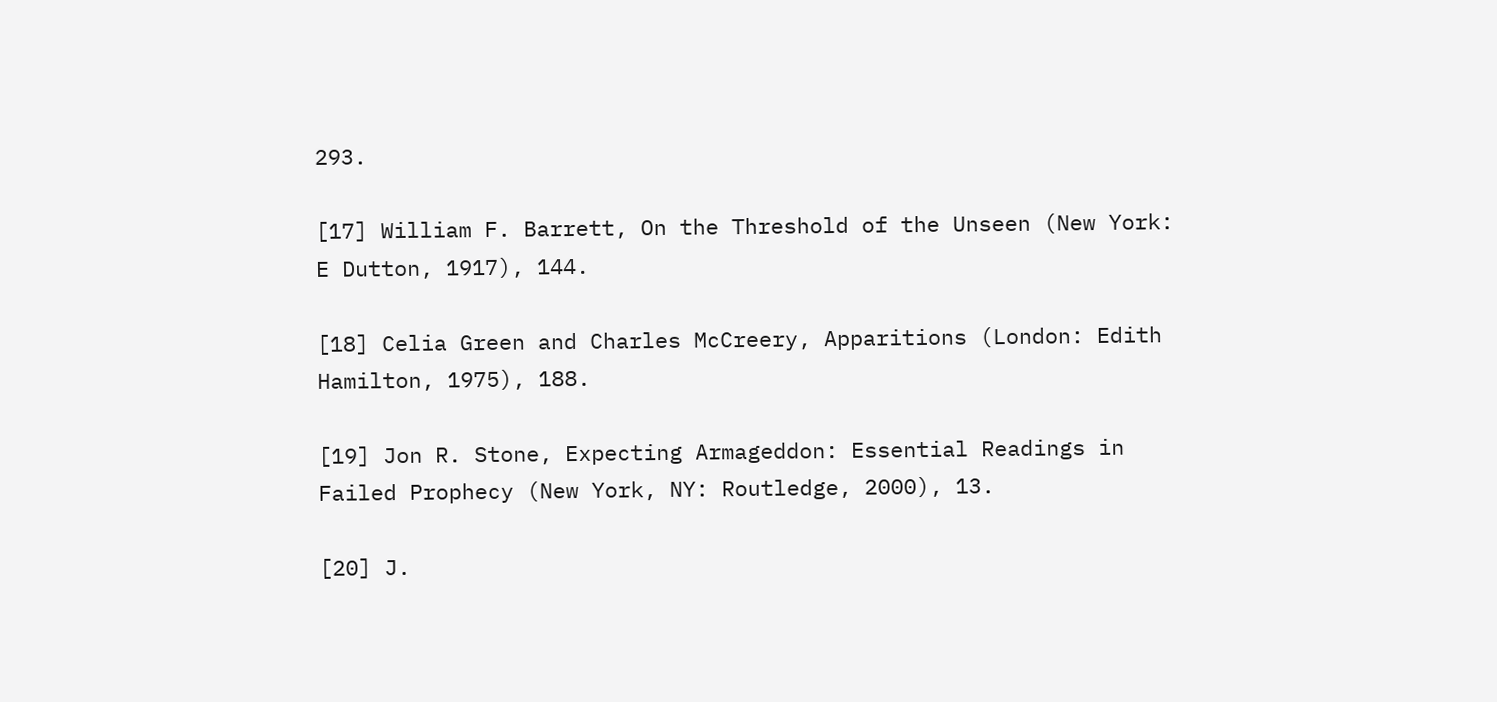293.

[17] William F. Barrett, On the Threshold of the Unseen (New York: E Dutton, 1917), 144.

[18] Celia Green and Charles McCreery, Apparitions (London: Edith Hamilton, 1975), 188.

[19] Jon R. Stone, Expecting Armageddon: Essential Readings in Failed Prophecy (New York, NY: Routledge, 2000), 13.

[20] J.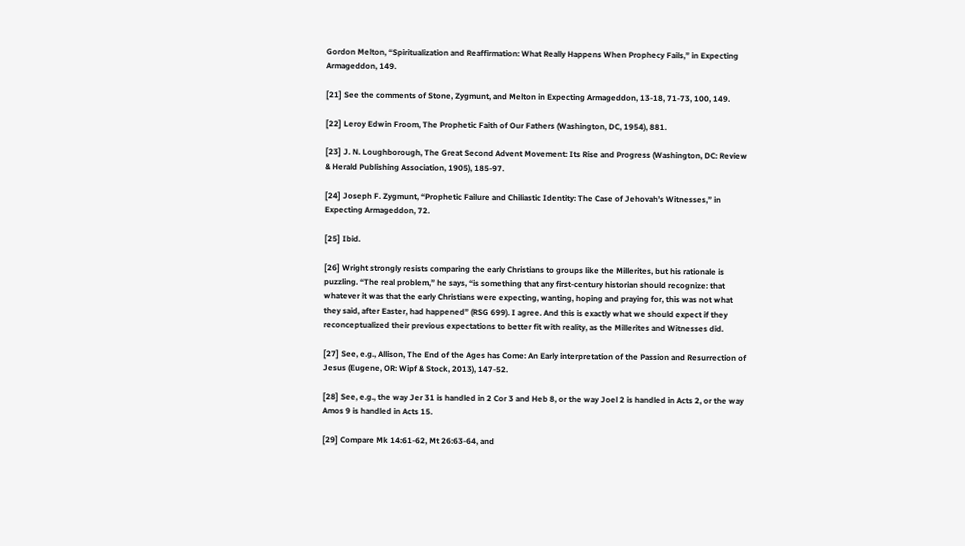Gordon Melton, “Spiritualization and Reaffirmation: What Really Happens When Prophecy Fails,” in Expecting Armageddon, 149.

[21] See the comments of Stone, Zygmunt, and Melton in Expecting Armageddon, 13-18, 71-73, 100, 149.

[22] Leroy Edwin Froom, The Prophetic Faith of Our Fathers (Washington, DC, 1954), 881.

[23] J. N. Loughborough, The Great Second Advent Movement: Its Rise and Progress (Washington, DC: Review & Herald Publishing Association, 1905), 185-97.

[24] Joseph F. Zygmunt, “Prophetic Failure and Chiliastic Identity: The Case of Jehovah’s Witnesses,” in Expecting Armageddon, 72.

[25] Ibid.

[26] Wright strongly resists comparing the early Christians to groups like the Millerites, but his rationale is puzzling. “The real problem,” he says, “is something that any first-century historian should recognize: that whatever it was that the early Christians were expecting, wanting, hoping and praying for, this was not what they said, after Easter, had happened” (RSG 699). I agree. And this is exactly what we should expect if they reconceptualized their previous expectations to better fit with reality, as the Millerites and Witnesses did.

[27] See, e.g., Allison, The End of the Ages has Come: An Early interpretation of the Passion and Resurrection of Jesus (Eugene, OR: Wipf & Stock, 2013), 147-52.

[28] See, e.g., the way Jer 31 is handled in 2 Cor 3 and Heb 8, or the way Joel 2 is handled in Acts 2, or the way Amos 9 is handled in Acts 15.

[29] Compare Mk 14:61-62, Mt 26:63-64, and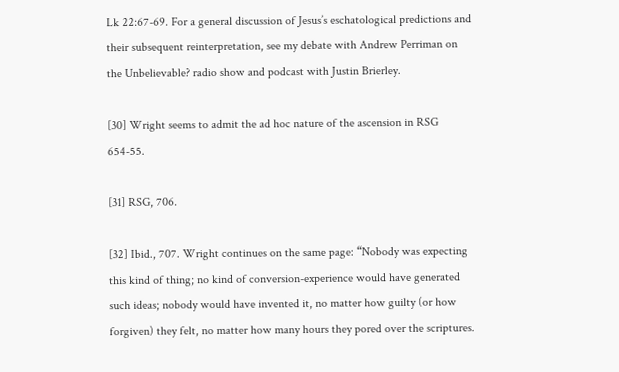Lk 22:67-69. For a general discussion of Jesus’s eschatological predictions and their subsequent reinterpretation, see my debate with Andrew Perriman on the Unbelievable? radio show and podcast with Justin Brierley.

[30] Wright seems to admit the ad hoc nature of the ascension in RSG 654-55.

[31] RSG, 706.

[32] Ibid., 707. Wright continues on the same page: “Nobody was expecting this kind of thing; no kind of conversion-experience would have generated such ideas; nobody would have invented it, no matter how guilty (or how forgiven) they felt, no matter how many hours they pored over the scriptures.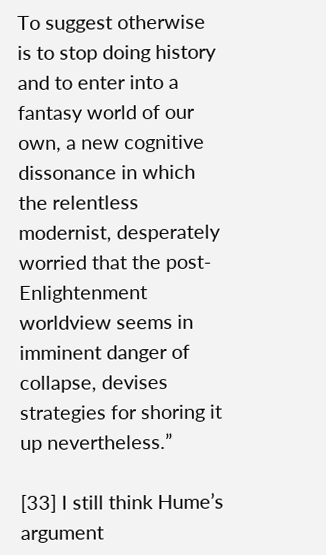To suggest otherwise is to stop doing history and to enter into a fantasy world of our own, a new cognitive dissonance in which the relentless modernist, desperately worried that the post-Enlightenment worldview seems in imminent danger of collapse, devises strategies for shoring it up nevertheless.”

[33] I still think Hume’s argument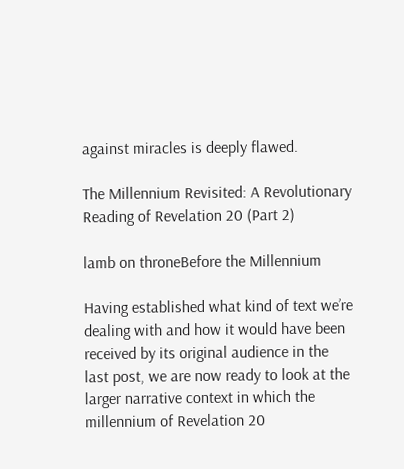against miracles is deeply flawed.

The Millennium Revisited: A Revolutionary Reading of Revelation 20 (Part 2)

lamb on throneBefore the Millennium

Having established what kind of text we’re dealing with and how it would have been received by its original audience in the last post, we are now ready to look at the larger narrative context in which the millennium of Revelation 20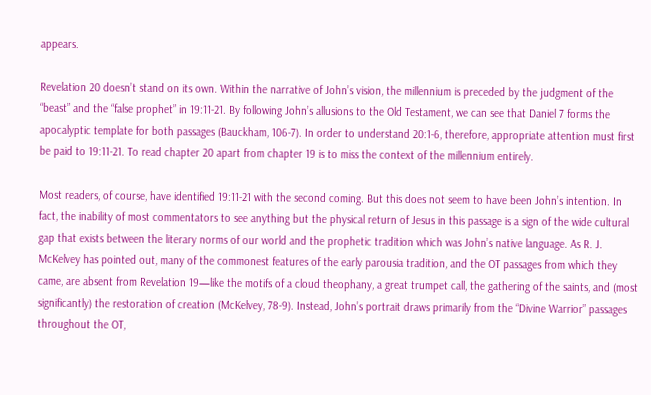appears.

Revelation 20 doesn’t stand on its own. Within the narrative of John’s vision, the millennium is preceded by the judgment of the “beast” and the “false prophet” in 19:11-21. By following John’s allusions to the Old Testament, we can see that Daniel 7 forms the apocalyptic template for both passages (Bauckham, 106-7). In order to understand 20:1-6, therefore, appropriate attention must first be paid to 19:11-21. To read chapter 20 apart from chapter 19 is to miss the context of the millennium entirely.

Most readers, of course, have identified 19:11-21 with the second coming. But this does not seem to have been John’s intention. In fact, the inability of most commentators to see anything but the physical return of Jesus in this passage is a sign of the wide cultural gap that exists between the literary norms of our world and the prophetic tradition which was John’s native language. As R. J. McKelvey has pointed out, many of the commonest features of the early parousia tradition, and the OT passages from which they came, are absent from Revelation 19—like the motifs of a cloud theophany, a great trumpet call, the gathering of the saints, and (most significantly) the restoration of creation (McKelvey, 78-9). Instead, John’s portrait draws primarily from the “Divine Warrior” passages throughout the OT,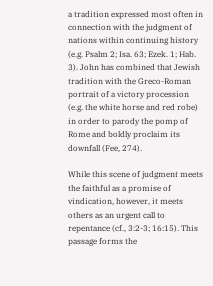a tradition expressed most often in connection with the judgment of nations within continuing history (e.g. Psalm 2; Isa. 63; Ezek. 1; Hab. 3). John has combined that Jewish tradition with the Greco-Roman portrait of a victory procession (e.g. the white horse and red robe) in order to parody the pomp of Rome and boldly proclaim its downfall (Fee, 274).

While this scene of judgment meets the faithful as a promise of vindication, however, it meets others as an urgent call to repentance (cf., 3:2-3; 16:15). This passage forms the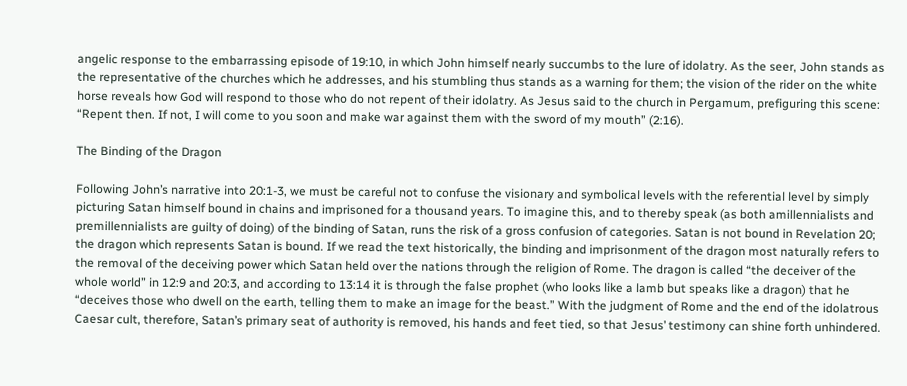angelic response to the embarrassing episode of 19:10, in which John himself nearly succumbs to the lure of idolatry. As the seer, John stands as the representative of the churches which he addresses, and his stumbling thus stands as a warning for them; the vision of the rider on the white horse reveals how God will respond to those who do not repent of their idolatry. As Jesus said to the church in Pergamum, prefiguring this scene: “Repent then. If not, I will come to you soon and make war against them with the sword of my mouth” (2:16).

The Binding of the Dragon

Following John’s narrative into 20:1-3, we must be careful not to confuse the visionary and symbolical levels with the referential level by simply picturing Satan himself bound in chains and imprisoned for a thousand years. To imagine this, and to thereby speak (as both amillennialists and premillennialists are guilty of doing) of the binding of Satan, runs the risk of a gross confusion of categories. Satan is not bound in Revelation 20; the dragon which represents Satan is bound. If we read the text historically, the binding and imprisonment of the dragon most naturally refers to the removal of the deceiving power which Satan held over the nations through the religion of Rome. The dragon is called “the deceiver of the whole world” in 12:9 and 20:3, and according to 13:14 it is through the false prophet (who looks like a lamb but speaks like a dragon) that he “deceives those who dwell on the earth, telling them to make an image for the beast.” With the judgment of Rome and the end of the idolatrous Caesar cult, therefore, Satan’s primary seat of authority is removed, his hands and feet tied, so that Jesus’ testimony can shine forth unhindered.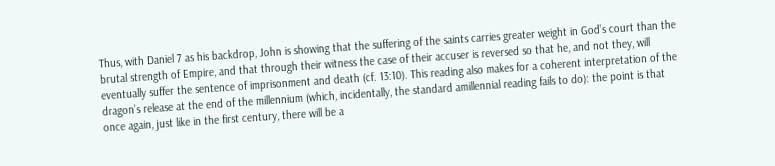Thus, with Daniel 7 as his backdrop, John is showing that the suffering of the saints carries greater weight in God’s court than the brutal strength of Empire, and that through their witness the case of their accuser is reversed so that he, and not they, will eventually suffer the sentence of imprisonment and death (cf. 13:10). This reading also makes for a coherent interpretation of the dragon’s release at the end of the millennium (which, incidentally, the standard amillennial reading fails to do): the point is that once again, just like in the first century, there will be a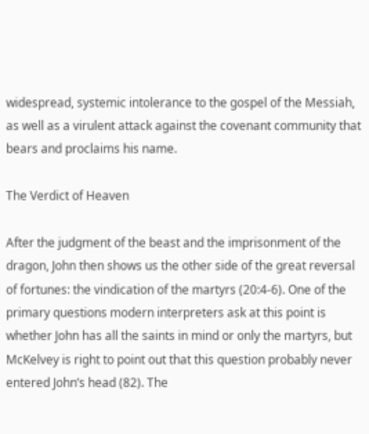widespread, systemic intolerance to the gospel of the Messiah, as well as a virulent attack against the covenant community that bears and proclaims his name.

The Verdict of Heaven

After the judgment of the beast and the imprisonment of the dragon, John then shows us the other side of the great reversal of fortunes: the vindication of the martyrs (20:4-6). One of the primary questions modern interpreters ask at this point is whether John has all the saints in mind or only the martyrs, but McKelvey is right to point out that this question probably never entered John’s head (82). The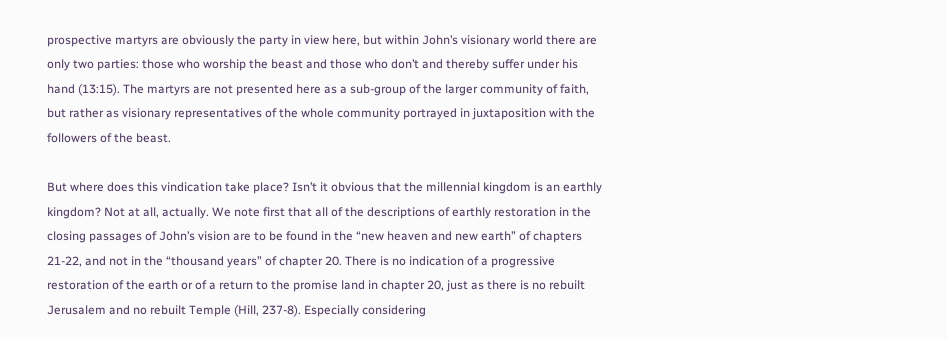prospective martyrs are obviously the party in view here, but within John’s visionary world there are only two parties: those who worship the beast and those who don’t and thereby suffer under his hand (13:15). The martyrs are not presented here as a sub-group of the larger community of faith, but rather as visionary representatives of the whole community portrayed in juxtaposition with the followers of the beast.

But where does this vindication take place? Isn’t it obvious that the millennial kingdom is an earthly kingdom? Not at all, actually. We note first that all of the descriptions of earthly restoration in the closing passages of John’s vision are to be found in the “new heaven and new earth” of chapters 21-22, and not in the “thousand years” of chapter 20. There is no indication of a progressive restoration of the earth or of a return to the promise land in chapter 20, just as there is no rebuilt Jerusalem and no rebuilt Temple (Hill, 237-8). Especially considering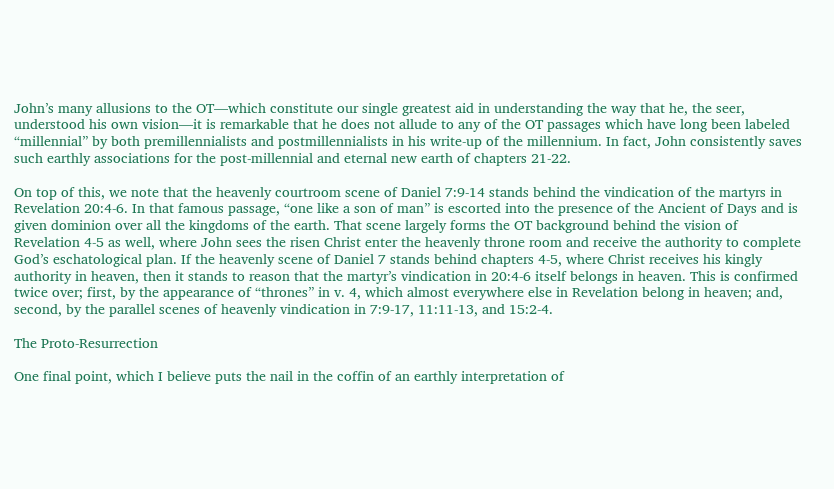John’s many allusions to the OT—which constitute our single greatest aid in understanding the way that he, the seer, understood his own vision—it is remarkable that he does not allude to any of the OT passages which have long been labeled “millennial” by both premillennialists and postmillennialists in his write-up of the millennium. In fact, John consistently saves such earthly associations for the post-millennial and eternal new earth of chapters 21-22.

On top of this, we note that the heavenly courtroom scene of Daniel 7:9-14 stands behind the vindication of the martyrs in Revelation 20:4-6. In that famous passage, “one like a son of man” is escorted into the presence of the Ancient of Days and is given dominion over all the kingdoms of the earth. That scene largely forms the OT background behind the vision of Revelation 4-5 as well, where John sees the risen Christ enter the heavenly throne room and receive the authority to complete God’s eschatological plan. If the heavenly scene of Daniel 7 stands behind chapters 4-5, where Christ receives his kingly authority in heaven, then it stands to reason that the martyr’s vindication in 20:4-6 itself belongs in heaven. This is confirmed twice over; first, by the appearance of “thrones” in v. 4, which almost everywhere else in Revelation belong in heaven; and, second, by the parallel scenes of heavenly vindication in 7:9-17, 11:11-13, and 15:2-4.

The Proto-Resurrection

One final point, which I believe puts the nail in the coffin of an earthly interpretation of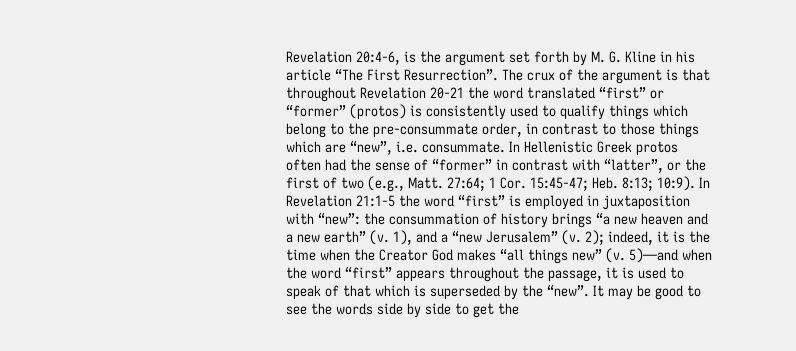Revelation 20:4-6, is the argument set forth by M. G. Kline in his article “The First Resurrection”. The crux of the argument is that throughout Revelation 20-21 the word translated “first” or “former” (protos) is consistently used to qualify things which belong to the pre-consummate order, in contrast to those things which are “new”, i.e. consummate. In Hellenistic Greek protos often had the sense of “former” in contrast with “latter”, or the first of two (e.g., Matt. 27:64; 1 Cor. 15:45-47; Heb. 8:13; 10:9). In Revelation 21:1-5 the word “first” is employed in juxtaposition with “new”: the consummation of history brings “a new heaven and a new earth” (v. 1), and a “new Jerusalem” (v. 2); indeed, it is the time when the Creator God makes “all things new” (v. 5)—and when the word “first” appears throughout the passage, it is used to speak of that which is superseded by the “new”. It may be good to see the words side by side to get the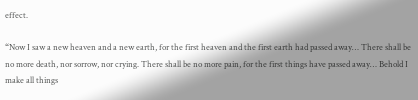effect.

“Now I saw a new heaven and a new earth, for the first heaven and the first earth had passed away… There shall be no more death, nor sorrow, nor crying. There shall be no more pain, for the first things have passed away… Behold I make all things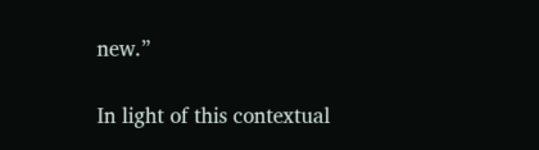new.”

In light of this contextual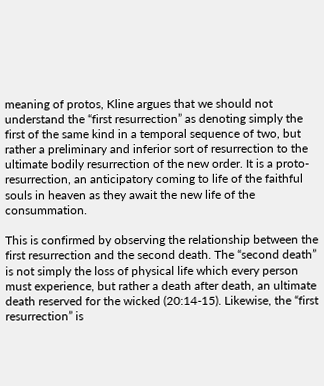meaning of protos, Kline argues that we should not understand the “first resurrection” as denoting simply the first of the same kind in a temporal sequence of two, but rather a preliminary and inferior sort of resurrection to the ultimate bodily resurrection of the new order. It is a proto-resurrection, an anticipatory coming to life of the faithful souls in heaven as they await the new life of the consummation.

This is confirmed by observing the relationship between the first resurrection and the second death. The “second death” is not simply the loss of physical life which every person must experience, but rather a death after death, an ultimate death reserved for the wicked (20:14-15). Likewise, the “first resurrection” is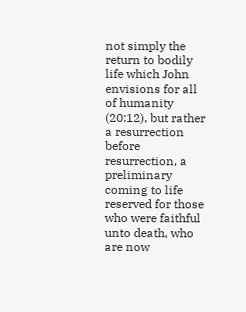not simply the return to bodily life which John envisions for all of humanity (20:12), but rather a resurrection before resurrection, a preliminary coming to life reserved for those who were faithful unto death, who are now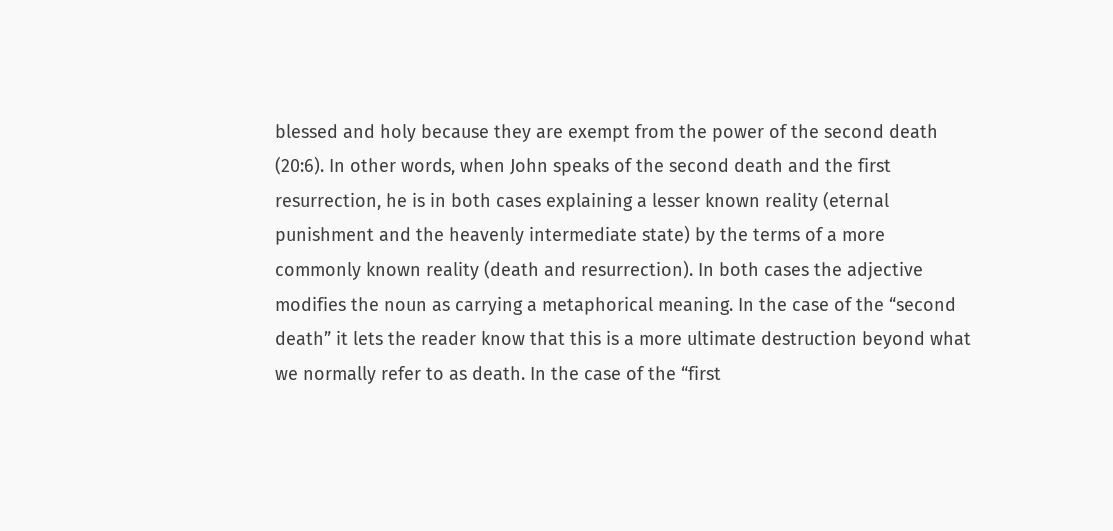blessed and holy because they are exempt from the power of the second death (20:6). In other words, when John speaks of the second death and the first resurrection, he is in both cases explaining a lesser known reality (eternal punishment and the heavenly intermediate state) by the terms of a more commonly known reality (death and resurrection). In both cases the adjective modifies the noun as carrying a metaphorical meaning. In the case of the “second death” it lets the reader know that this is a more ultimate destruction beyond what we normally refer to as death. In the case of the “first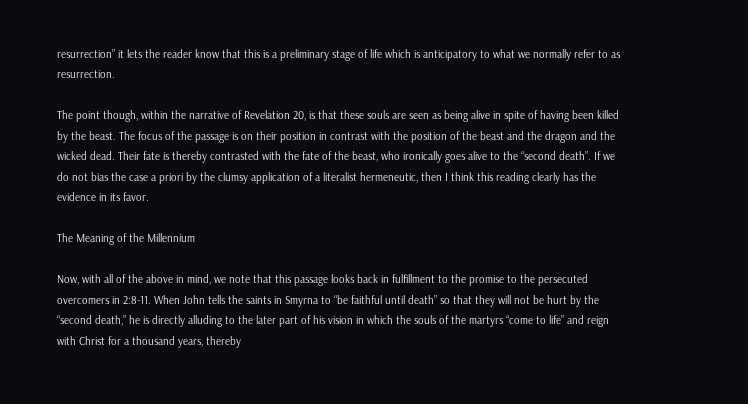resurrection” it lets the reader know that this is a preliminary stage of life which is anticipatory to what we normally refer to as resurrection.

The point though, within the narrative of Revelation 20, is that these souls are seen as being alive in spite of having been killed by the beast. The focus of the passage is on their position in contrast with the position of the beast and the dragon and the wicked dead. Their fate is thereby contrasted with the fate of the beast, who ironically goes alive to the “second death”. If we do not bias the case a priori by the clumsy application of a literalist hermeneutic, then I think this reading clearly has the evidence in its favor.

The Meaning of the Millennium

Now, with all of the above in mind, we note that this passage looks back in fulfillment to the promise to the persecuted overcomers in 2:8-11. When John tells the saints in Smyrna to “be faithful until death” so that they will not be hurt by the “second death,” he is directly alluding to the later part of his vision in which the souls of the martyrs “come to life” and reign with Christ for a thousand years, thereby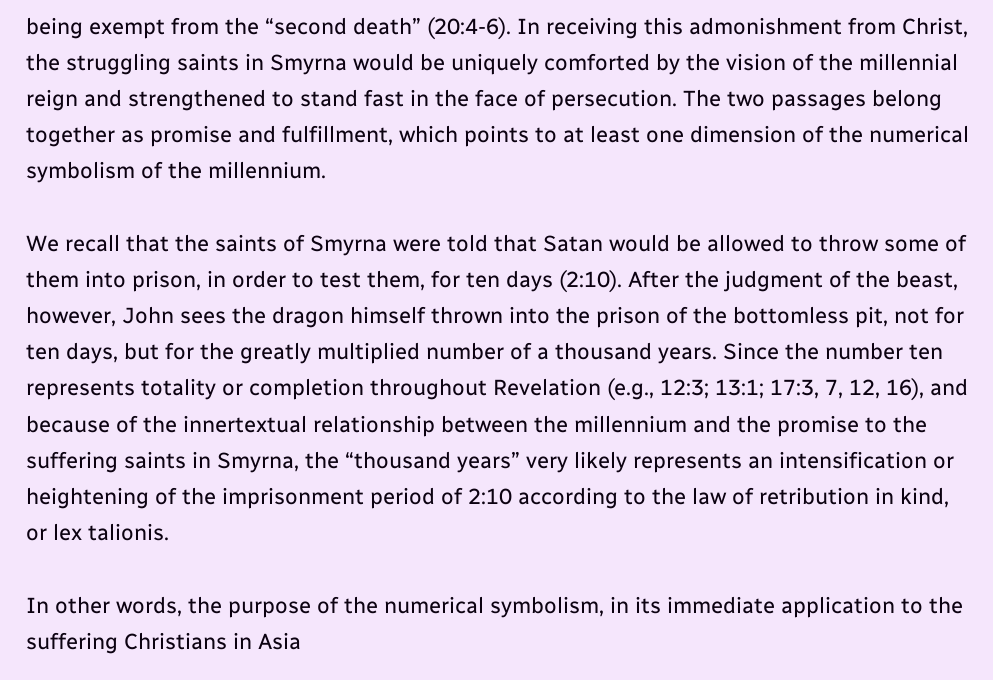being exempt from the “second death” (20:4-6). In receiving this admonishment from Christ, the struggling saints in Smyrna would be uniquely comforted by the vision of the millennial reign and strengthened to stand fast in the face of persecution. The two passages belong together as promise and fulfillment, which points to at least one dimension of the numerical symbolism of the millennium.

We recall that the saints of Smyrna were told that Satan would be allowed to throw some of them into prison, in order to test them, for ten days (2:10). After the judgment of the beast, however, John sees the dragon himself thrown into the prison of the bottomless pit, not for ten days, but for the greatly multiplied number of a thousand years. Since the number ten represents totality or completion throughout Revelation (e.g., 12:3; 13:1; 17:3, 7, 12, 16), and because of the innertextual relationship between the millennium and the promise to the suffering saints in Smyrna, the “thousand years” very likely represents an intensification or heightening of the imprisonment period of 2:10 according to the law of retribution in kind, or lex talionis.

In other words, the purpose of the numerical symbolism, in its immediate application to the suffering Christians in Asia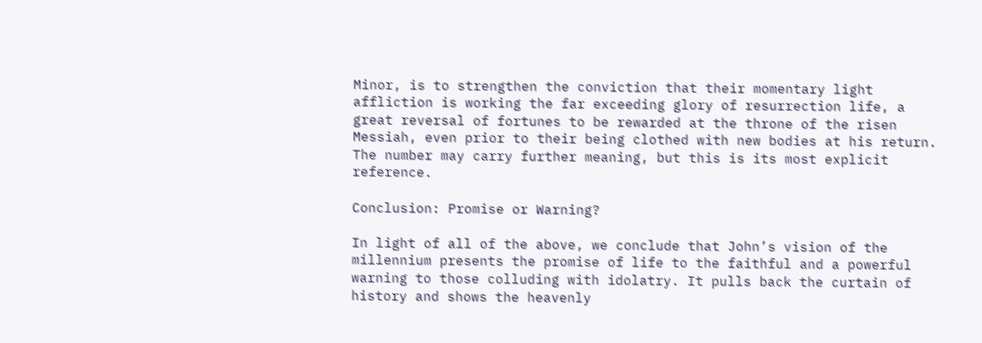Minor, is to strengthen the conviction that their momentary light affliction is working the far exceeding glory of resurrection life, a great reversal of fortunes to be rewarded at the throne of the risen Messiah, even prior to their being clothed with new bodies at his return. The number may carry further meaning, but this is its most explicit reference.

Conclusion: Promise or Warning?

In light of all of the above, we conclude that John’s vision of the millennium presents the promise of life to the faithful and a powerful warning to those colluding with idolatry. It pulls back the curtain of history and shows the heavenly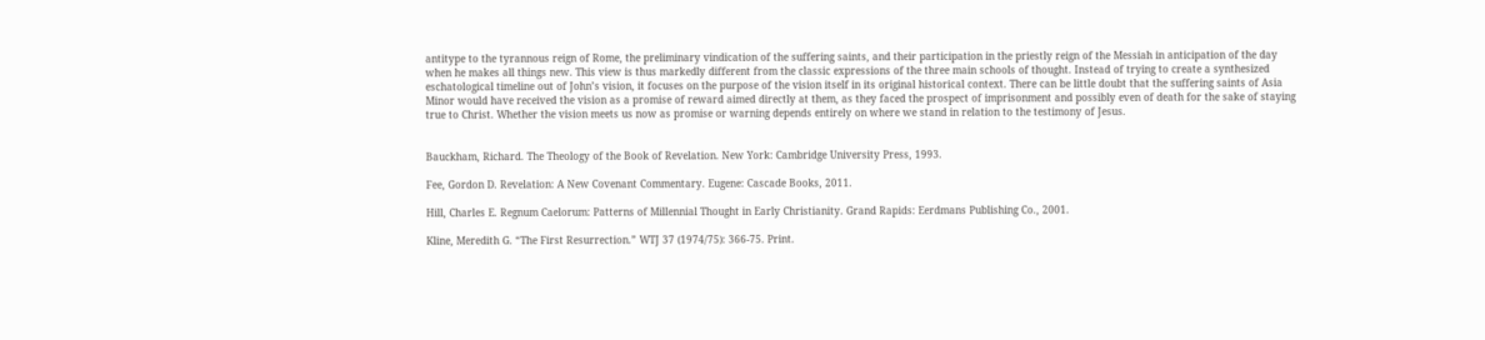antitype to the tyrannous reign of Rome, the preliminary vindication of the suffering saints, and their participation in the priestly reign of the Messiah in anticipation of the day when he makes all things new. This view is thus markedly different from the classic expressions of the three main schools of thought. Instead of trying to create a synthesized eschatological timeline out of John’s vision, it focuses on the purpose of the vision itself in its original historical context. There can be little doubt that the suffering saints of Asia Minor would have received the vision as a promise of reward aimed directly at them, as they faced the prospect of imprisonment and possibly even of death for the sake of staying true to Christ. Whether the vision meets us now as promise or warning depends entirely on where we stand in relation to the testimony of Jesus.


Bauckham, Richard. The Theology of the Book of Revelation. New York: Cambridge University Press, 1993.

Fee, Gordon D. Revelation: A New Covenant Commentary. Eugene: Cascade Books, 2011.

Hill, Charles E. Regnum Caelorum: Patterns of Millennial Thought in Early Christianity. Grand Rapids: Eerdmans Publishing Co., 2001.

Kline, Meredith G. “The First Resurrection.” WTJ 37 (1974/75): 366-75. Print.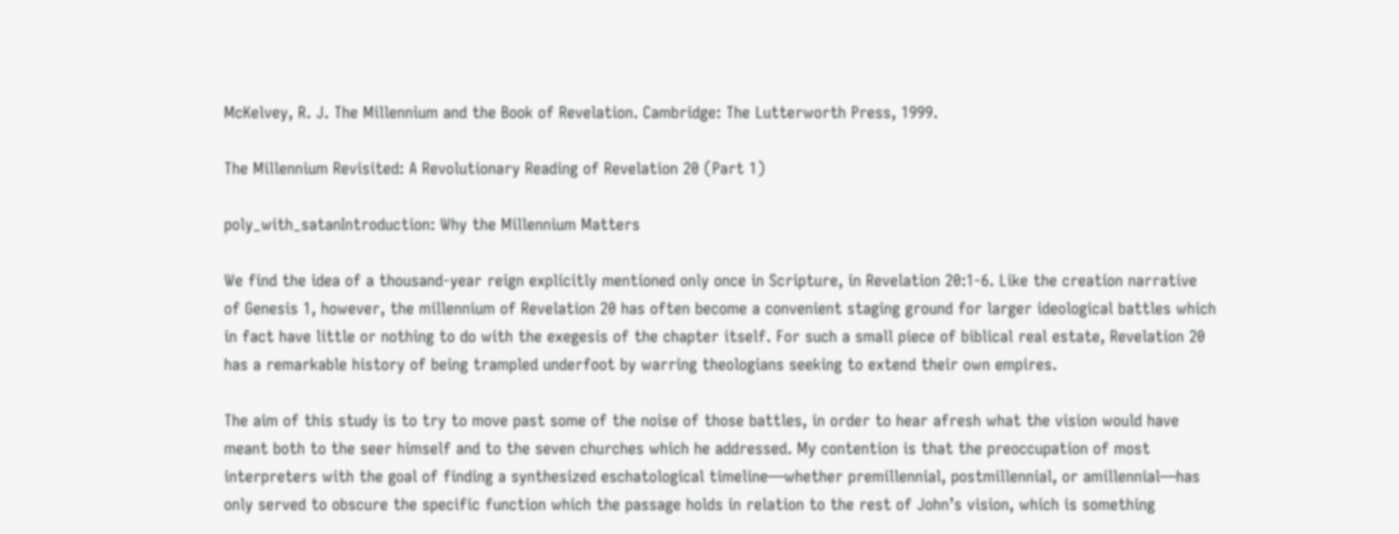McKelvey, R. J. The Millennium and the Book of Revelation. Cambridge: The Lutterworth Press, 1999.

The Millennium Revisited: A Revolutionary Reading of Revelation 20 (Part 1)

poly_with_satanIntroduction: Why the Millennium Matters

We find the idea of a thousand-year reign explicitly mentioned only once in Scripture, in Revelation 20:1-6. Like the creation narrative of Genesis 1, however, the millennium of Revelation 20 has often become a convenient staging ground for larger ideological battles which in fact have little or nothing to do with the exegesis of the chapter itself. For such a small piece of biblical real estate, Revelation 20 has a remarkable history of being trampled underfoot by warring theologians seeking to extend their own empires.

The aim of this study is to try to move past some of the noise of those battles, in order to hear afresh what the vision would have meant both to the seer himself and to the seven churches which he addressed. My contention is that the preoccupation of most interpreters with the goal of finding a synthesized eschatological timeline—whether premillennial, postmillennial, or amillennial—has only served to obscure the specific function which the passage holds in relation to the rest of John’s vision, which is something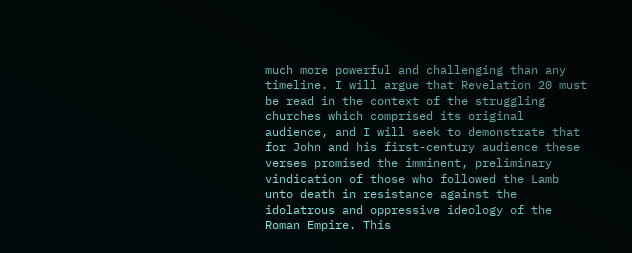much more powerful and challenging than any timeline. I will argue that Revelation 20 must be read in the context of the struggling churches which comprised its original audience, and I will seek to demonstrate that for John and his first-century audience these verses promised the imminent, preliminary vindication of those who followed the Lamb unto death in resistance against the idolatrous and oppressive ideology of the Roman Empire. This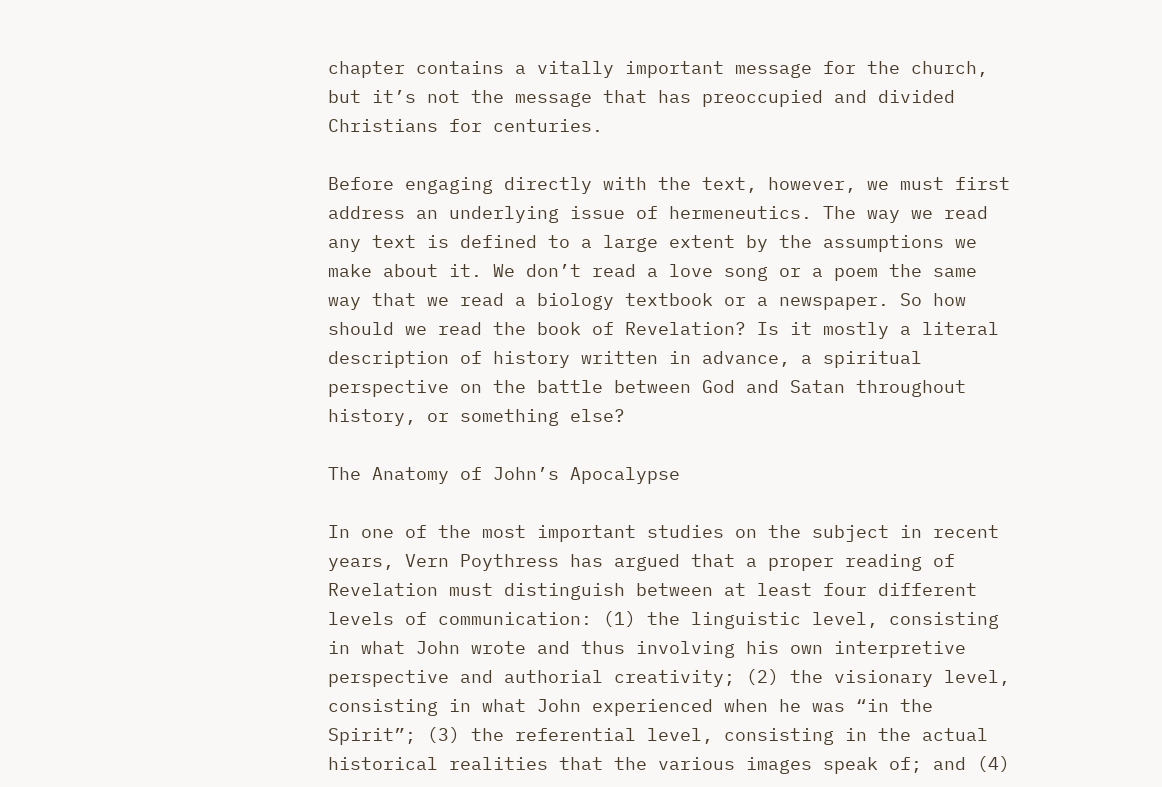chapter contains a vitally important message for the church, but it’s not the message that has preoccupied and divided Christians for centuries.

Before engaging directly with the text, however, we must first address an underlying issue of hermeneutics. The way we read any text is defined to a large extent by the assumptions we make about it. We don’t read a love song or a poem the same way that we read a biology textbook or a newspaper. So how should we read the book of Revelation? Is it mostly a literal description of history written in advance, a spiritual perspective on the battle between God and Satan throughout history, or something else?

The Anatomy of John’s Apocalypse

In one of the most important studies on the subject in recent years, Vern Poythress has argued that a proper reading of Revelation must distinguish between at least four different levels of communication: (1) the linguistic level, consisting in what John wrote and thus involving his own interpretive perspective and authorial creativity; (2) the visionary level, consisting in what John experienced when he was “in the Spirit”; (3) the referential level, consisting in the actual historical realities that the various images speak of; and (4)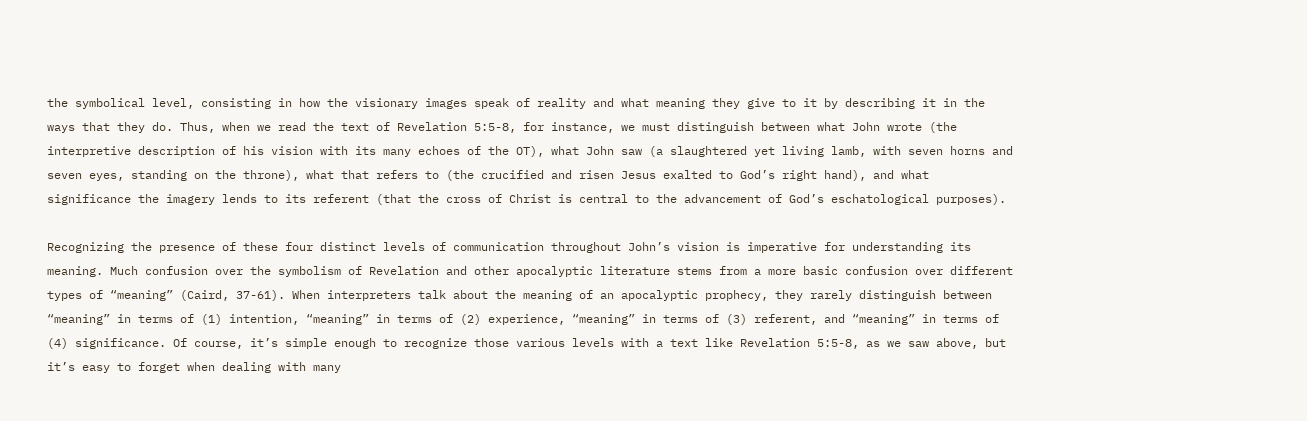the symbolical level, consisting in how the visionary images speak of reality and what meaning they give to it by describing it in the ways that they do. Thus, when we read the text of Revelation 5:5-8, for instance, we must distinguish between what John wrote (the interpretive description of his vision with its many echoes of the OT), what John saw (a slaughtered yet living lamb, with seven horns and seven eyes, standing on the throne), what that refers to (the crucified and risen Jesus exalted to God’s right hand), and what significance the imagery lends to its referent (that the cross of Christ is central to the advancement of God’s eschatological purposes).

Recognizing the presence of these four distinct levels of communication throughout John’s vision is imperative for understanding its meaning. Much confusion over the symbolism of Revelation and other apocalyptic literature stems from a more basic confusion over different types of “meaning” (Caird, 37-61). When interpreters talk about the meaning of an apocalyptic prophecy, they rarely distinguish between “meaning” in terms of (1) intention, “meaning” in terms of (2) experience, “meaning” in terms of (3) referent, and “meaning” in terms of (4) significance. Of course, it’s simple enough to recognize those various levels with a text like Revelation 5:5-8, as we saw above, but it’s easy to forget when dealing with many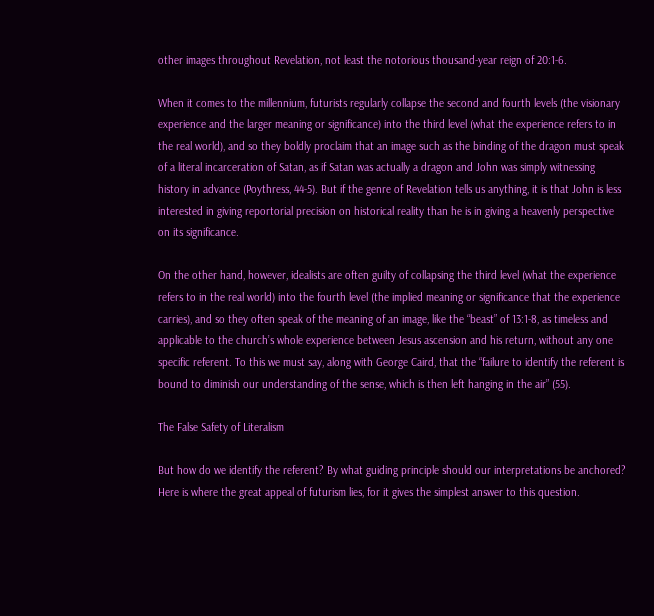other images throughout Revelation, not least the notorious thousand-year reign of 20:1-6.

When it comes to the millennium, futurists regularly collapse the second and fourth levels (the visionary experience and the larger meaning or significance) into the third level (what the experience refers to in the real world), and so they boldly proclaim that an image such as the binding of the dragon must speak of a literal incarceration of Satan, as if Satan was actually a dragon and John was simply witnessing history in advance (Poythress, 44-5). But if the genre of Revelation tells us anything, it is that John is less interested in giving reportorial precision on historical reality than he is in giving a heavenly perspective on its significance.

On the other hand, however, idealists are often guilty of collapsing the third level (what the experience refers to in the real world) into the fourth level (the implied meaning or significance that the experience carries), and so they often speak of the meaning of an image, like the “beast” of 13:1-8, as timeless and applicable to the church’s whole experience between Jesus ascension and his return, without any one specific referent. To this we must say, along with George Caird, that the “failure to identify the referent is bound to diminish our understanding of the sense, which is then left hanging in the air” (55).

The False Safety of Literalism

But how do we identify the referent? By what guiding principle should our interpretations be anchored? Here is where the great appeal of futurism lies, for it gives the simplest answer to this question.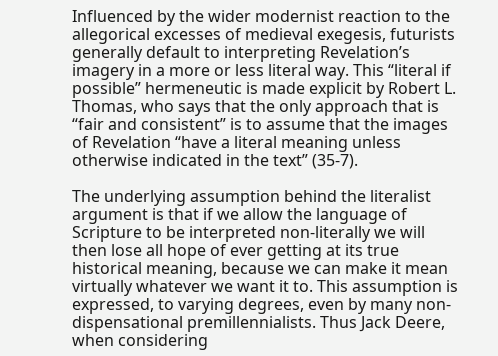Influenced by the wider modernist reaction to the allegorical excesses of medieval exegesis, futurists generally default to interpreting Revelation’s imagery in a more or less literal way. This “literal if possible” hermeneutic is made explicit by Robert L. Thomas, who says that the only approach that is “fair and consistent” is to assume that the images of Revelation “have a literal meaning unless otherwise indicated in the text” (35-7).

The underlying assumption behind the literalist argument is that if we allow the language of Scripture to be interpreted non-literally we will then lose all hope of ever getting at its true historical meaning, because we can make it mean virtually whatever we want it to. This assumption is expressed, to varying degrees, even by many non-dispensational premillennialists. Thus Jack Deere, when considering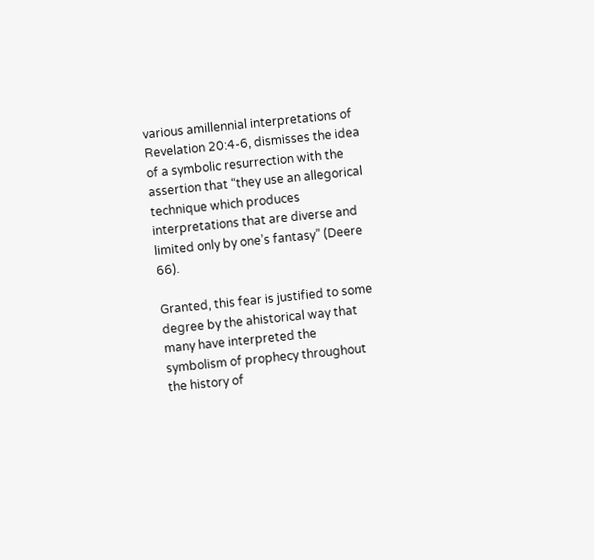various amillennial interpretations of Revelation 20:4-6, dismisses the idea of a symbolic resurrection with the assertion that “they use an allegorical technique which produces interpretations that are diverse and limited only by one’s fantasy” (Deere 66).

Granted, this fear is justified to some degree by the ahistorical way that many have interpreted the symbolism of prophecy throughout the history of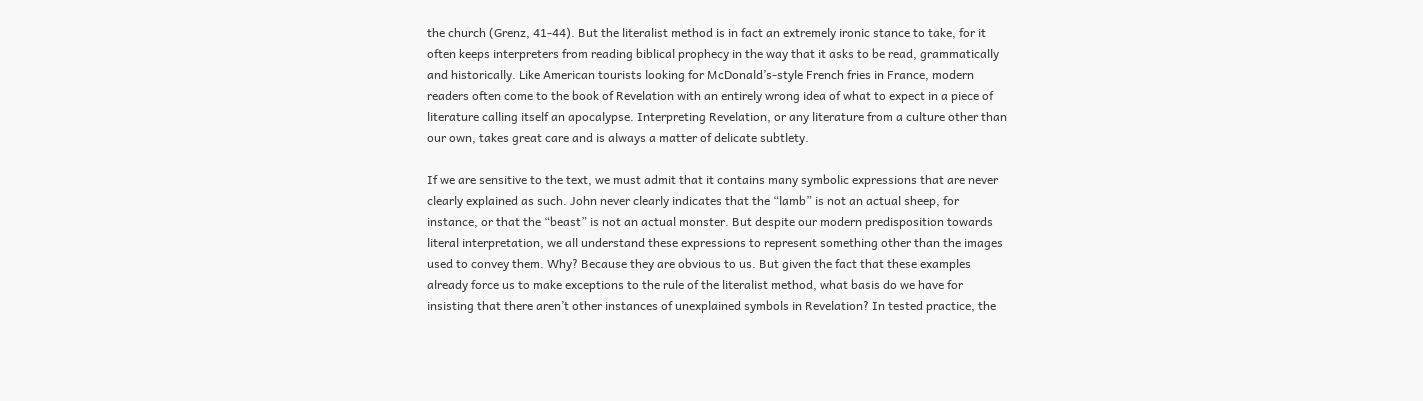the church (Grenz, 41-44). But the literalist method is in fact an extremely ironic stance to take, for it often keeps interpreters from reading biblical prophecy in the way that it asks to be read, grammatically and historically. Like American tourists looking for McDonald’s-style French fries in France, modern readers often come to the book of Revelation with an entirely wrong idea of what to expect in a piece of literature calling itself an apocalypse. Interpreting Revelation, or any literature from a culture other than our own, takes great care and is always a matter of delicate subtlety.

If we are sensitive to the text, we must admit that it contains many symbolic expressions that are never clearly explained as such. John never clearly indicates that the “lamb” is not an actual sheep, for instance, or that the “beast” is not an actual monster. But despite our modern predisposition towards literal interpretation, we all understand these expressions to represent something other than the images used to convey them. Why? Because they are obvious to us. But given the fact that these examples already force us to make exceptions to the rule of the literalist method, what basis do we have for insisting that there aren’t other instances of unexplained symbols in Revelation? In tested practice, the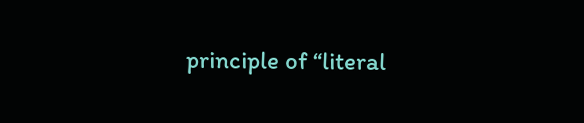principle of “literal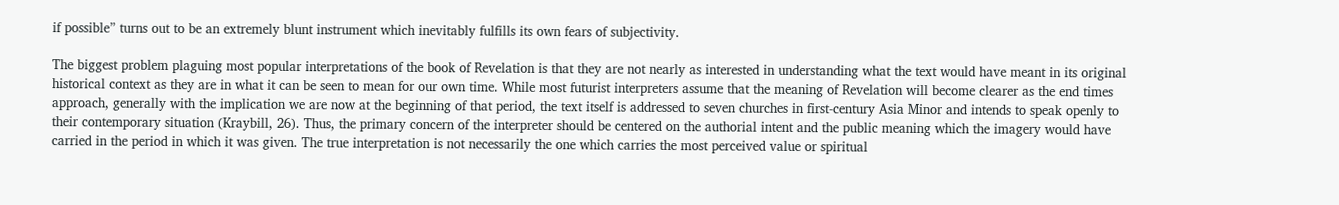if possible” turns out to be an extremely blunt instrument which inevitably fulfills its own fears of subjectivity.

The biggest problem plaguing most popular interpretations of the book of Revelation is that they are not nearly as interested in understanding what the text would have meant in its original historical context as they are in what it can be seen to mean for our own time. While most futurist interpreters assume that the meaning of Revelation will become clearer as the end times approach, generally with the implication we are now at the beginning of that period, the text itself is addressed to seven churches in first-century Asia Minor and intends to speak openly to their contemporary situation (Kraybill, 26). Thus, the primary concern of the interpreter should be centered on the authorial intent and the public meaning which the imagery would have carried in the period in which it was given. The true interpretation is not necessarily the one which carries the most perceived value or spiritual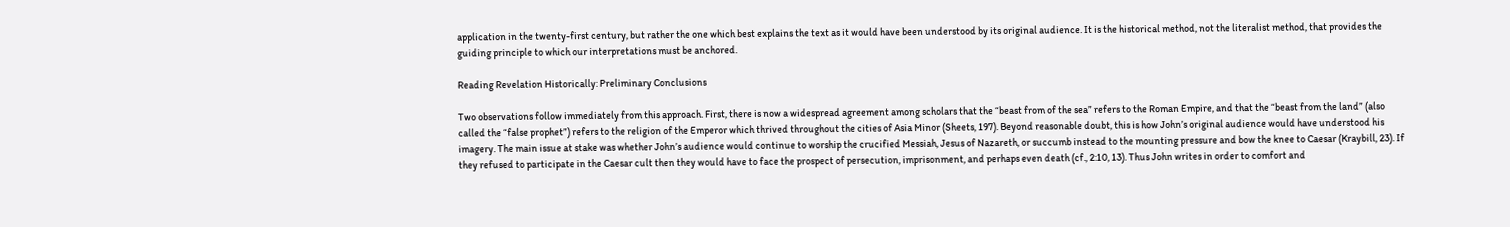application in the twenty-first century, but rather the one which best explains the text as it would have been understood by its original audience. It is the historical method, not the literalist method, that provides the guiding principle to which our interpretations must be anchored.

Reading Revelation Historically: Preliminary Conclusions

Two observations follow immediately from this approach. First, there is now a widespread agreement among scholars that the “beast from of the sea” refers to the Roman Empire, and that the “beast from the land” (also called the “false prophet”) refers to the religion of the Emperor which thrived throughout the cities of Asia Minor (Sheets, 197). Beyond reasonable doubt, this is how John’s original audience would have understood his imagery. The main issue at stake was whether John’s audience would continue to worship the crucified Messiah, Jesus of Nazareth, or succumb instead to the mounting pressure and bow the knee to Caesar (Kraybill, 23). If they refused to participate in the Caesar cult then they would have to face the prospect of persecution, imprisonment, and perhaps even death (cf., 2:10, 13). Thus John writes in order to comfort and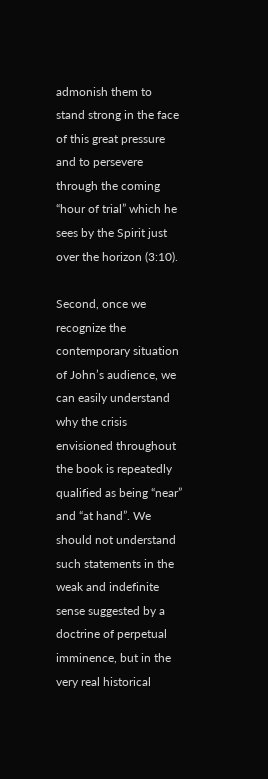admonish them to stand strong in the face of this great pressure and to persevere through the coming “hour of trial” which he sees by the Spirit just over the horizon (3:10).

Second, once we recognize the contemporary situation of John’s audience, we can easily understand why the crisis envisioned throughout the book is repeatedly qualified as being “near” and “at hand”. We should not understand such statements in the weak and indefinite sense suggested by a doctrine of perpetual imminence, but in the very real historical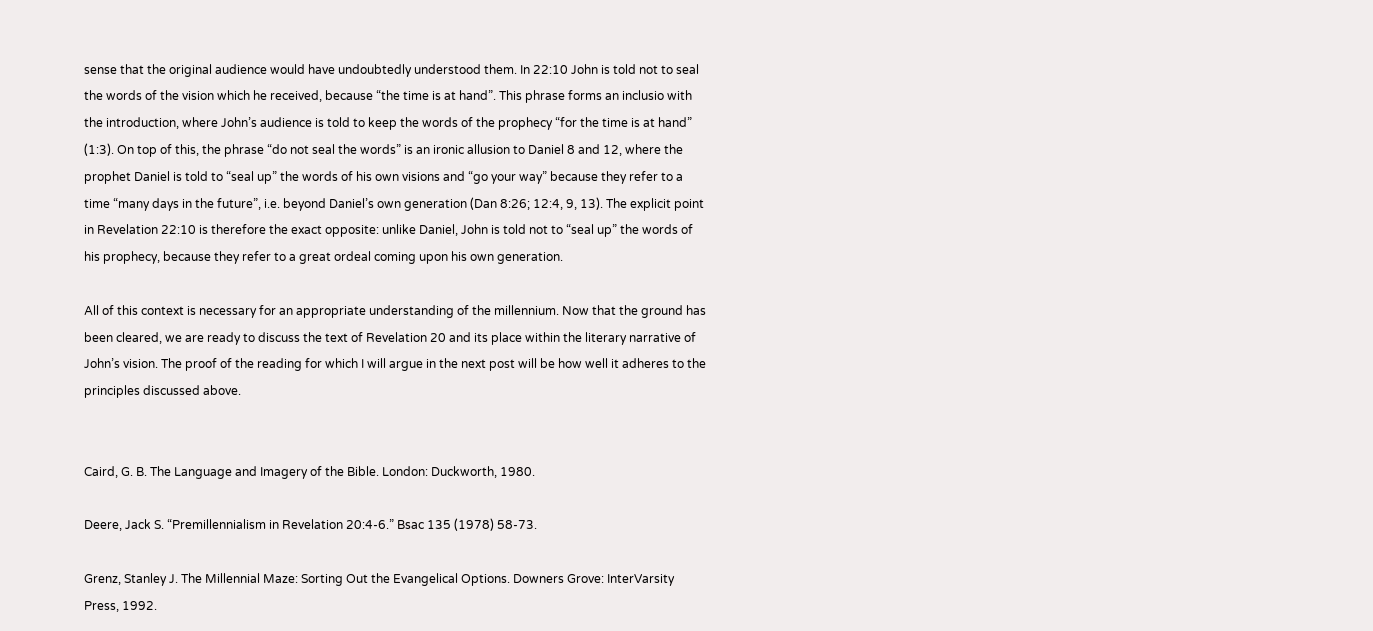sense that the original audience would have undoubtedly understood them. In 22:10 John is told not to seal the words of the vision which he received, because “the time is at hand”. This phrase forms an inclusio with the introduction, where John’s audience is told to keep the words of the prophecy “for the time is at hand” (1:3). On top of this, the phrase “do not seal the words” is an ironic allusion to Daniel 8 and 12, where the prophet Daniel is told to “seal up” the words of his own visions and “go your way” because they refer to a time “many days in the future”, i.e. beyond Daniel’s own generation (Dan 8:26; 12:4, 9, 13). The explicit point in Revelation 22:10 is therefore the exact opposite: unlike Daniel, John is told not to “seal up” the words of his prophecy, because they refer to a great ordeal coming upon his own generation.

All of this context is necessary for an appropriate understanding of the millennium. Now that the ground has been cleared, we are ready to discuss the text of Revelation 20 and its place within the literary narrative of John’s vision. The proof of the reading for which I will argue in the next post will be how well it adheres to the principles discussed above.


Caird, G. B. The Language and Imagery of the Bible. London: Duckworth, 1980.

Deere, Jack S. “Premillennialism in Revelation 20:4-6.” Bsac 135 (1978) 58-73.

Grenz, Stanley J. The Millennial Maze: Sorting Out the Evangelical Options. Downers Grove: InterVarsity Press, 1992.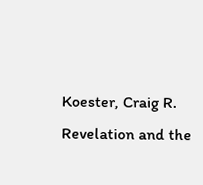Koester, Craig R. Revelation and the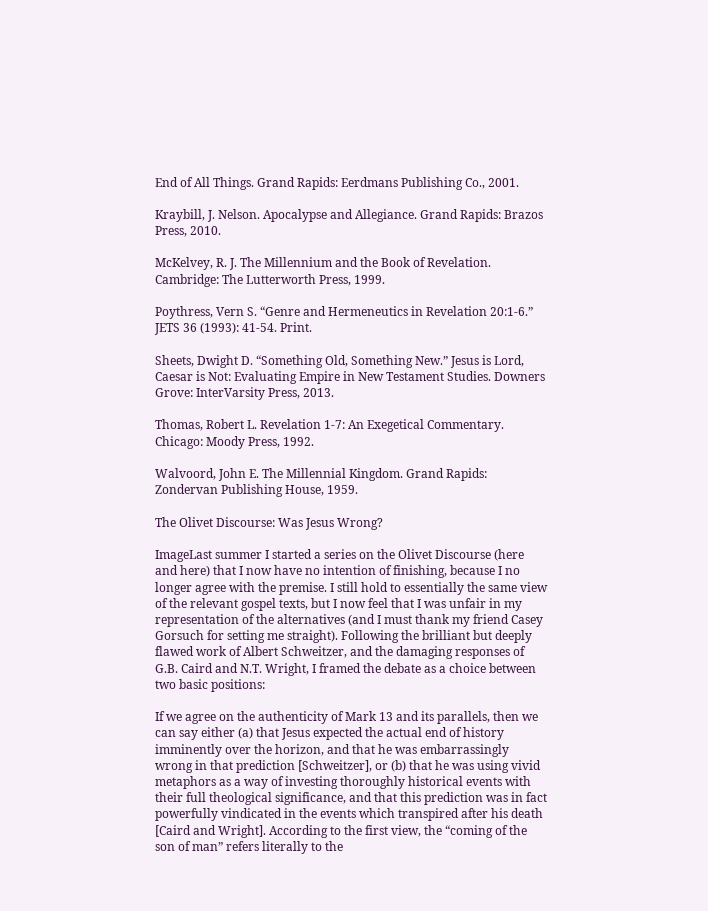End of All Things. Grand Rapids: Eerdmans Publishing Co., 2001.

Kraybill, J. Nelson. Apocalypse and Allegiance. Grand Rapids: Brazos Press, 2010.

McKelvey, R. J. The Millennium and the Book of Revelation. Cambridge: The Lutterworth Press, 1999.

Poythress, Vern S. “Genre and Hermeneutics in Revelation 20:1-6.” JETS 36 (1993): 41-54. Print.

Sheets, Dwight D. “Something Old, Something New.” Jesus is Lord, Caesar is Not: Evaluating Empire in New Testament Studies. Downers Grove: InterVarsity Press, 2013.

Thomas, Robert L. Revelation 1-7: An Exegetical Commentary. Chicago: Moody Press, 1992.

Walvoord, John E. The Millennial Kingdom. Grand Rapids: Zondervan Publishing House, 1959.

The Olivet Discourse: Was Jesus Wrong?

ImageLast summer I started a series on the Olivet Discourse (here and here) that I now have no intention of finishing, because I no longer agree with the premise. I still hold to essentially the same view of the relevant gospel texts, but I now feel that I was unfair in my representation of the alternatives (and I must thank my friend Casey Gorsuch for setting me straight). Following the brilliant but deeply flawed work of Albert Schweitzer, and the damaging responses of G.B. Caird and N.T. Wright, I framed the debate as a choice between two basic positions:

If we agree on the authenticity of Mark 13 and its parallels, then we can say either (a) that Jesus expected the actual end of history imminently over the horizon, and that he was embarrassingly wrong in that prediction [Schweitzer], or (b) that he was using vivid metaphors as a way of investing thoroughly historical events with their full theological significance, and that this prediction was in fact powerfully vindicated in the events which transpired after his death [Caird and Wright]. According to the first view, the “coming of the son of man” refers literally to the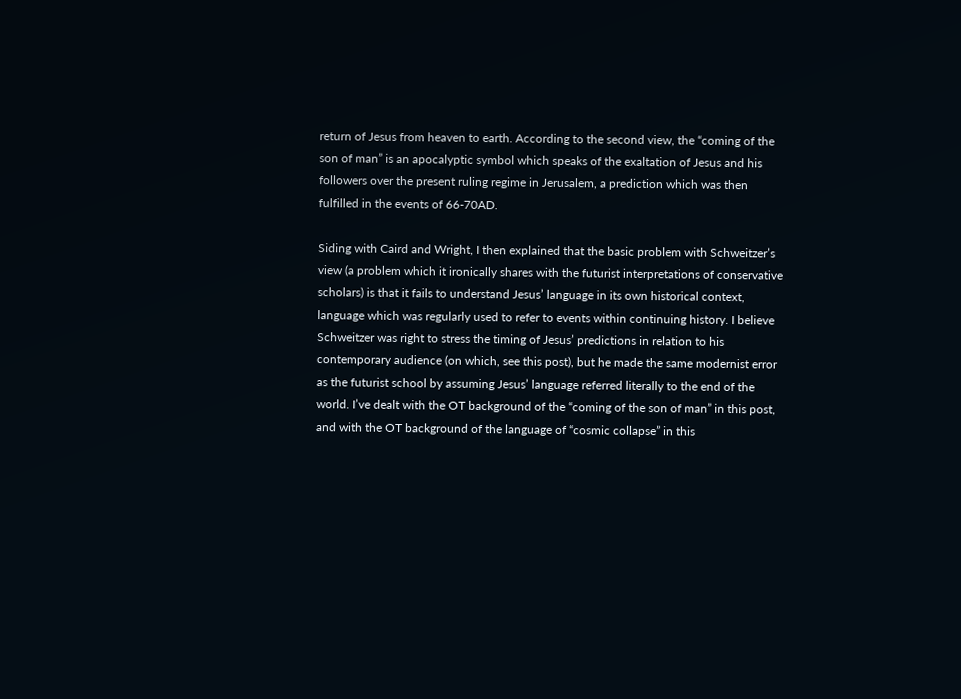return of Jesus from heaven to earth. According to the second view, the “coming of the son of man” is an apocalyptic symbol which speaks of the exaltation of Jesus and his followers over the present ruling regime in Jerusalem, a prediction which was then fulfilled in the events of 66-70AD.

Siding with Caird and Wright, I then explained that the basic problem with Schweitzer’s view (a problem which it ironically shares with the futurist interpretations of conservative scholars) is that it fails to understand Jesus’ language in its own historical context, language which was regularly used to refer to events within continuing history. I believe Schweitzer was right to stress the timing of Jesus’ predictions in relation to his contemporary audience (on which, see this post), but he made the same modernist error as the futurist school by assuming Jesus’ language referred literally to the end of the world. I’ve dealt with the OT background of the “coming of the son of man” in this post, and with the OT background of the language of “cosmic collapse” in this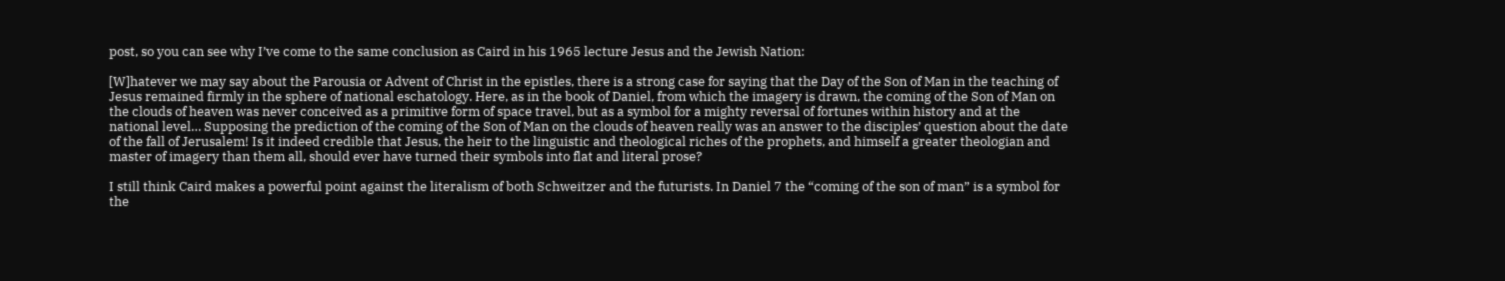post, so you can see why I’ve come to the same conclusion as Caird in his 1965 lecture Jesus and the Jewish Nation:

[W]hatever we may say about the Parousia or Advent of Christ in the epistles, there is a strong case for saying that the Day of the Son of Man in the teaching of Jesus remained firmly in the sphere of national eschatology. Here, as in the book of Daniel, from which the imagery is drawn, the coming of the Son of Man on the clouds of heaven was never conceived as a primitive form of space travel, but as a symbol for a mighty reversal of fortunes within history and at the national level… Supposing the prediction of the coming of the Son of Man on the clouds of heaven really was an answer to the disciples’ question about the date of the fall of Jerusalem! Is it indeed credible that Jesus, the heir to the linguistic and theological riches of the prophets, and himself a greater theologian and master of imagery than them all, should ever have turned their symbols into flat and literal prose?

I still think Caird makes a powerful point against the literalism of both Schweitzer and the futurists. In Daniel 7 the “coming of the son of man” is a symbol for the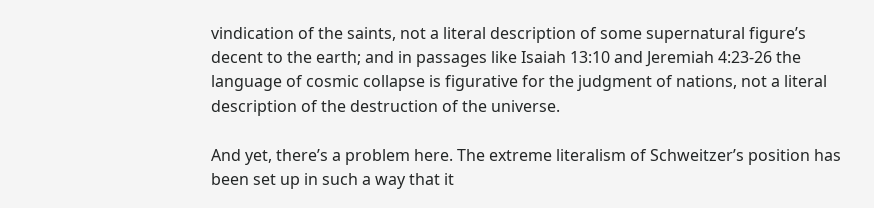vindication of the saints, not a literal description of some supernatural figure’s decent to the earth; and in passages like Isaiah 13:10 and Jeremiah 4:23-26 the language of cosmic collapse is figurative for the judgment of nations, not a literal description of the destruction of the universe.

And yet, there’s a problem here. The extreme literalism of Schweitzer’s position has been set up in such a way that it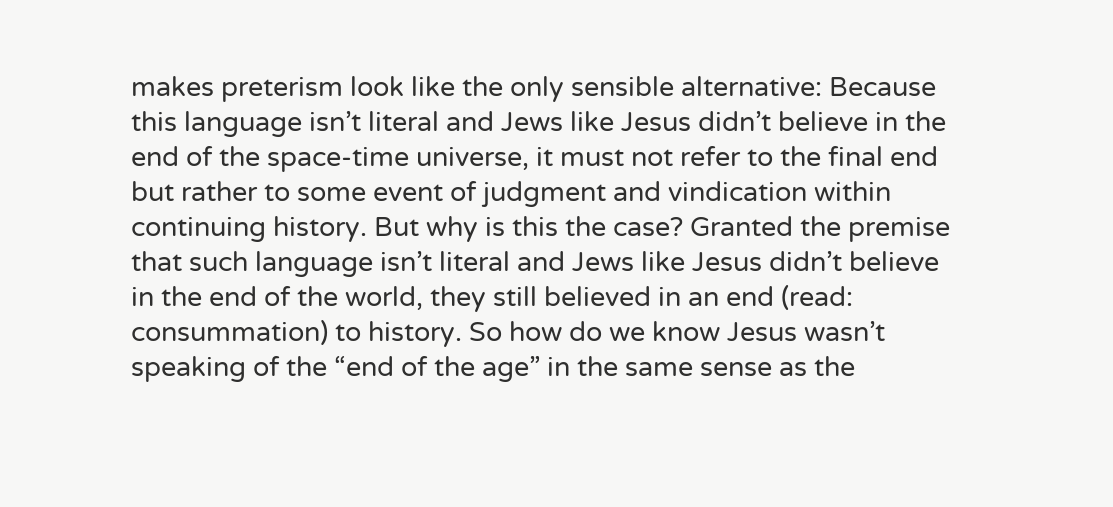makes preterism look like the only sensible alternative: Because this language isn’t literal and Jews like Jesus didn’t believe in the end of the space-time universe, it must not refer to the final end but rather to some event of judgment and vindication within continuing history. But why is this the case? Granted the premise that such language isn’t literal and Jews like Jesus didn’t believe in the end of the world, they still believed in an end (read: consummation) to history. So how do we know Jesus wasn’t speaking of the “end of the age” in the same sense as the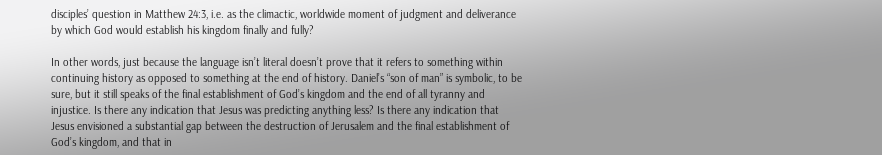disciples’ question in Matthew 24:3, i.e. as the climactic, worldwide moment of judgment and deliverance by which God would establish his kingdom finally and fully?

In other words, just because the language isn’t literal doesn’t prove that it refers to something within continuing history as opposed to something at the end of history. Daniel’s “son of man” is symbolic, to be sure, but it still speaks of the final establishment of God’s kingdom and the end of all tyranny and injustice. Is there any indication that Jesus was predicting anything less? Is there any indication that Jesus envisioned a substantial gap between the destruction of Jerusalem and the final establishment of God’s kingdom, and that in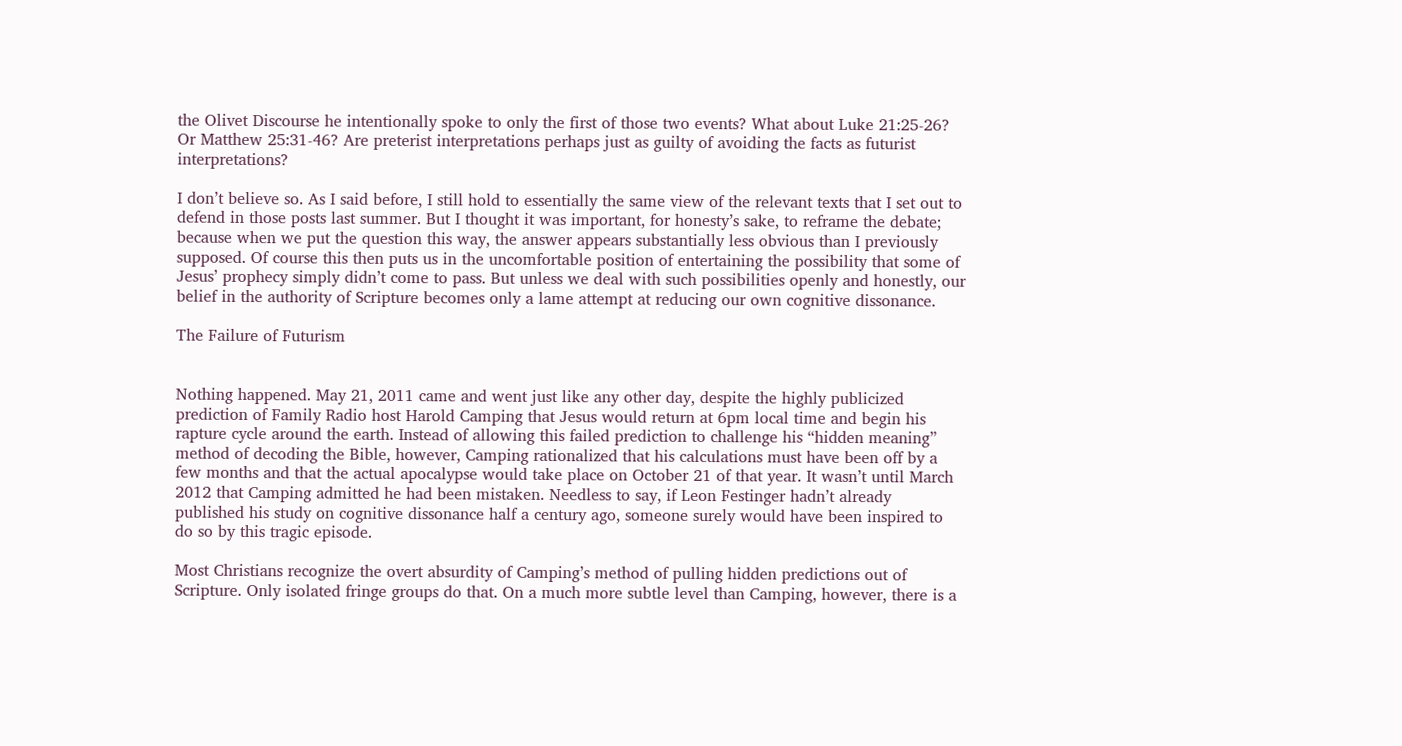the Olivet Discourse he intentionally spoke to only the first of those two events? What about Luke 21:25-26? Or Matthew 25:31-46? Are preterist interpretations perhaps just as guilty of avoiding the facts as futurist interpretations?

I don’t believe so. As I said before, I still hold to essentially the same view of the relevant texts that I set out to defend in those posts last summer. But I thought it was important, for honesty’s sake, to reframe the debate; because when we put the question this way, the answer appears substantially less obvious than I previously supposed. Of course this then puts us in the uncomfortable position of entertaining the possibility that some of Jesus’ prophecy simply didn’t come to pass. But unless we deal with such possibilities openly and honestly, our belief in the authority of Scripture becomes only a lame attempt at reducing our own cognitive dissonance.

The Failure of Futurism


Nothing happened. May 21, 2011 came and went just like any other day, despite the highly publicized prediction of Family Radio host Harold Camping that Jesus would return at 6pm local time and begin his rapture cycle around the earth. Instead of allowing this failed prediction to challenge his “hidden meaning” method of decoding the Bible, however, Camping rationalized that his calculations must have been off by a few months and that the actual apocalypse would take place on October 21 of that year. It wasn’t until March 2012 that Camping admitted he had been mistaken. Needless to say, if Leon Festinger hadn’t already published his study on cognitive dissonance half a century ago, someone surely would have been inspired to do so by this tragic episode.

Most Christians recognize the overt absurdity of Camping’s method of pulling hidden predictions out of Scripture. Only isolated fringe groups do that. On a much more subtle level than Camping, however, there is a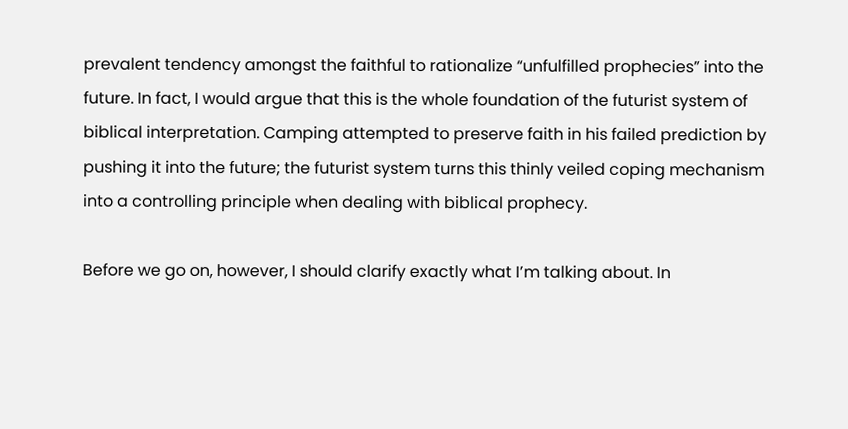prevalent tendency amongst the faithful to rationalize “unfulfilled prophecies” into the future. In fact, I would argue that this is the whole foundation of the futurist system of biblical interpretation. Camping attempted to preserve faith in his failed prediction by pushing it into the future; the futurist system turns this thinly veiled coping mechanism into a controlling principle when dealing with biblical prophecy.

Before we go on, however, I should clarify exactly what I’m talking about. In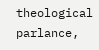theological parlance,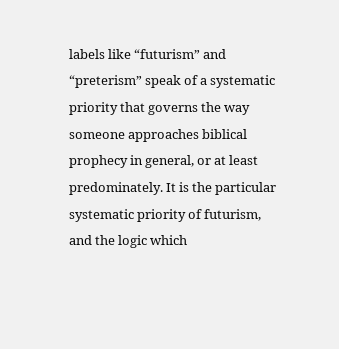labels like “futurism” and “preterism” speak of a systematic priority that governs the way someone approaches biblical prophecy in general, or at least predominately. It is the particular systematic priority of futurism, and the logic which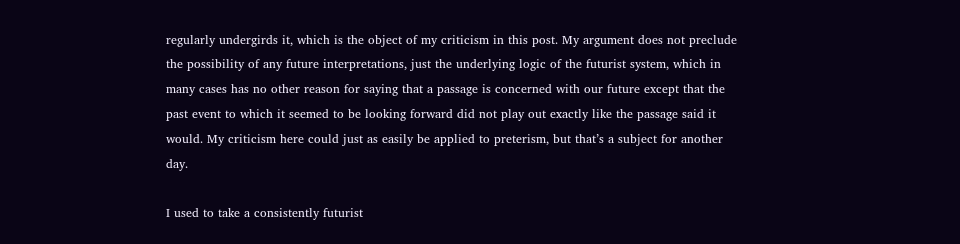regularly undergirds it, which is the object of my criticism in this post. My argument does not preclude the possibility of any future interpretations, just the underlying logic of the futurist system, which in many cases has no other reason for saying that a passage is concerned with our future except that the past event to which it seemed to be looking forward did not play out exactly like the passage said it would. My criticism here could just as easily be applied to preterism, but that’s a subject for another day.

I used to take a consistently futurist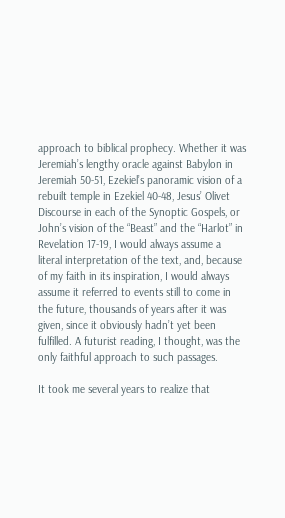approach to biblical prophecy. Whether it was Jeremiah’s lengthy oracle against Babylon in Jeremiah 50-51, Ezekiel’s panoramic vision of a rebuilt temple in Ezekiel 40-48, Jesus’ Olivet Discourse in each of the Synoptic Gospels, or John’s vision of the “Beast” and the “Harlot” in Revelation 17-19, I would always assume a literal interpretation of the text, and, because of my faith in its inspiration, I would always assume it referred to events still to come in the future, thousands of years after it was given, since it obviously hadn’t yet been fulfilled. A futurist reading, I thought, was the only faithful approach to such passages.

It took me several years to realize that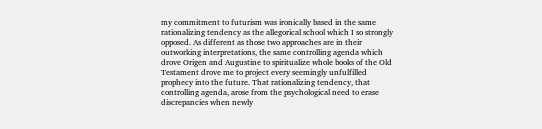my commitment to futurism was ironically based in the same rationalizing tendency as the allegorical school which I so strongly opposed. As different as those two approaches are in their outworking interpretations, the same controlling agenda which drove Origen and Augustine to spiritualize whole books of the Old Testament drove me to project every seemingly unfulfilled prophecy into the future. That rationalizing tendency, that controlling agenda, arose from the psychological need to erase discrepancies when newly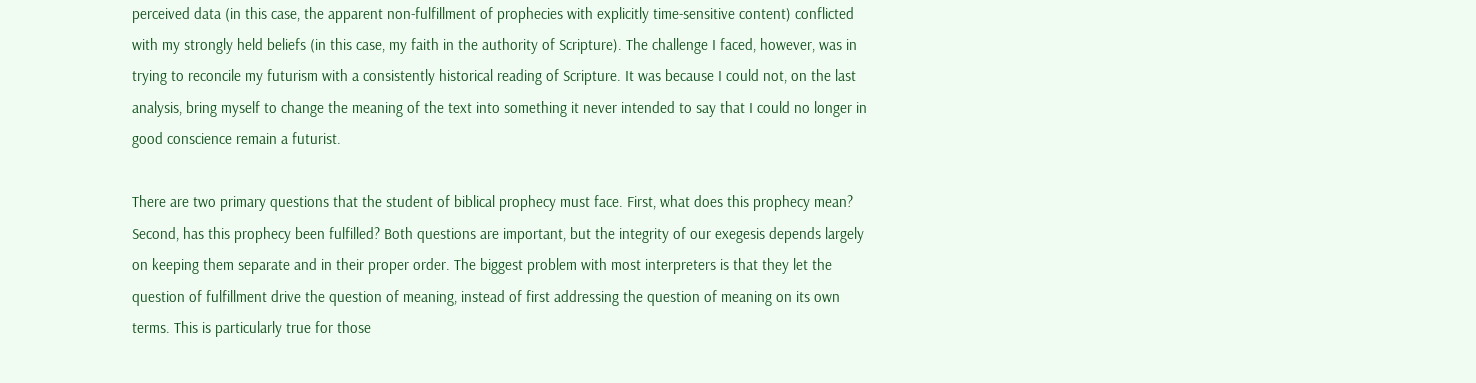perceived data (in this case, the apparent non-fulfillment of prophecies with explicitly time-sensitive content) conflicted with my strongly held beliefs (in this case, my faith in the authority of Scripture). The challenge I faced, however, was in trying to reconcile my futurism with a consistently historical reading of Scripture. It was because I could not, on the last analysis, bring myself to change the meaning of the text into something it never intended to say that I could no longer in good conscience remain a futurist.

There are two primary questions that the student of biblical prophecy must face. First, what does this prophecy mean? Second, has this prophecy been fulfilled? Both questions are important, but the integrity of our exegesis depends largely on keeping them separate and in their proper order. The biggest problem with most interpreters is that they let the question of fulfillment drive the question of meaning, instead of first addressing the question of meaning on its own terms. This is particularly true for those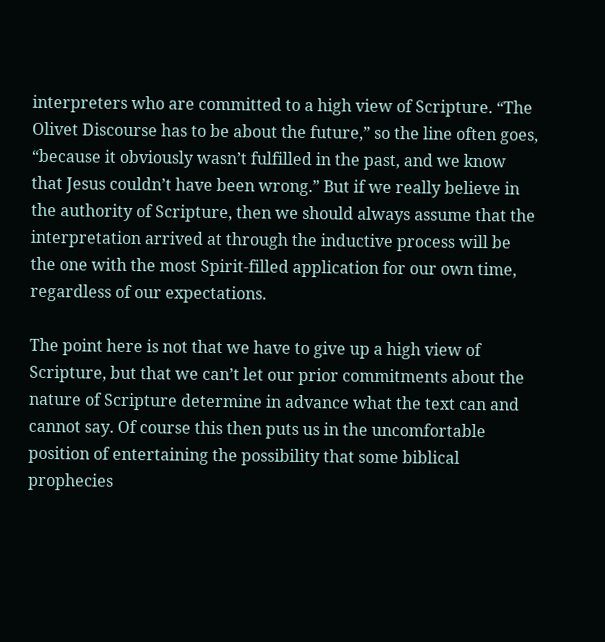interpreters who are committed to a high view of Scripture. “The Olivet Discourse has to be about the future,” so the line often goes, “because it obviously wasn’t fulfilled in the past, and we know that Jesus couldn’t have been wrong.” But if we really believe in the authority of Scripture, then we should always assume that the interpretation arrived at through the inductive process will be the one with the most Spirit-filled application for our own time, regardless of our expectations.

The point here is not that we have to give up a high view of Scripture, but that we can’t let our prior commitments about the nature of Scripture determine in advance what the text can and cannot say. Of course this then puts us in the uncomfortable position of entertaining the possibility that some biblical prophecies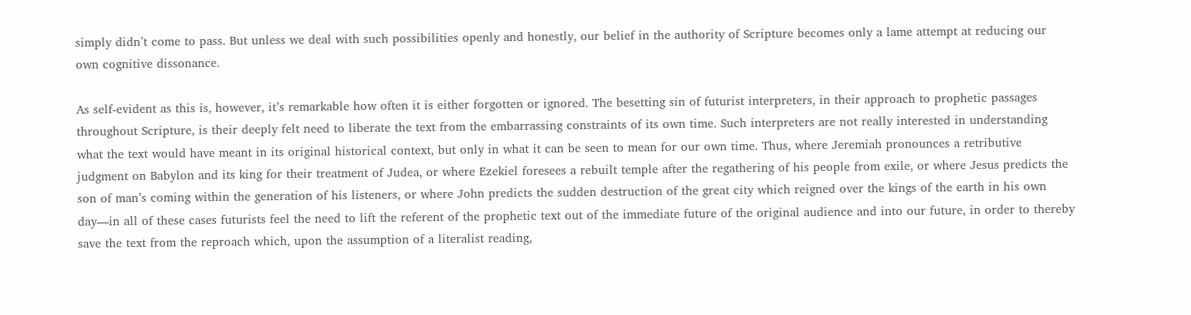simply didn’t come to pass. But unless we deal with such possibilities openly and honestly, our belief in the authority of Scripture becomes only a lame attempt at reducing our own cognitive dissonance.

As self-evident as this is, however, it’s remarkable how often it is either forgotten or ignored. The besetting sin of futurist interpreters, in their approach to prophetic passages throughout Scripture, is their deeply felt need to liberate the text from the embarrassing constraints of its own time. Such interpreters are not really interested in understanding what the text would have meant in its original historical context, but only in what it can be seen to mean for our own time. Thus, where Jeremiah pronounces a retributive judgment on Babylon and its king for their treatment of Judea, or where Ezekiel foresees a rebuilt temple after the regathering of his people from exile, or where Jesus predicts the son of man’s coming within the generation of his listeners, or where John predicts the sudden destruction of the great city which reigned over the kings of the earth in his own day—in all of these cases futurists feel the need to lift the referent of the prophetic text out of the immediate future of the original audience and into our future, in order to thereby save the text from the reproach which, upon the assumption of a literalist reading,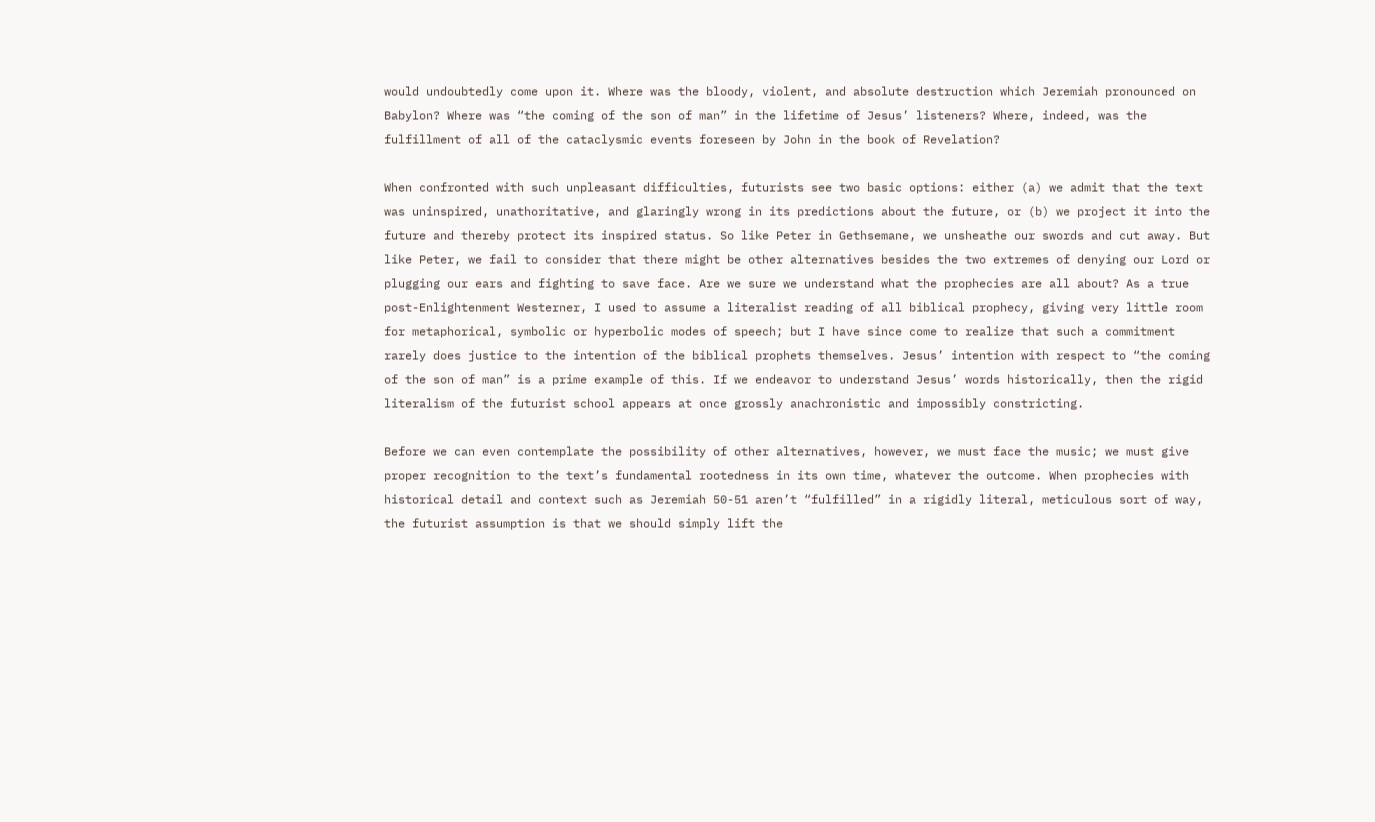would undoubtedly come upon it. Where was the bloody, violent, and absolute destruction which Jeremiah pronounced on Babylon? Where was “the coming of the son of man” in the lifetime of Jesus’ listeners? Where, indeed, was the fulfillment of all of the cataclysmic events foreseen by John in the book of Revelation?

When confronted with such unpleasant difficulties, futurists see two basic options: either (a) we admit that the text was uninspired, unathoritative, and glaringly wrong in its predictions about the future, or (b) we project it into the future and thereby protect its inspired status. So like Peter in Gethsemane, we unsheathe our swords and cut away. But like Peter, we fail to consider that there might be other alternatives besides the two extremes of denying our Lord or plugging our ears and fighting to save face. Are we sure we understand what the prophecies are all about? As a true post-Enlightenment Westerner, I used to assume a literalist reading of all biblical prophecy, giving very little room for metaphorical, symbolic or hyperbolic modes of speech; but I have since come to realize that such a commitment rarely does justice to the intention of the biblical prophets themselves. Jesus’ intention with respect to “the coming of the son of man” is a prime example of this. If we endeavor to understand Jesus’ words historically, then the rigid literalism of the futurist school appears at once grossly anachronistic and impossibly constricting.

Before we can even contemplate the possibility of other alternatives, however, we must face the music; we must give proper recognition to the text’s fundamental rootedness in its own time, whatever the outcome. When prophecies with historical detail and context such as Jeremiah 50-51 aren’t “fulfilled” in a rigidly literal, meticulous sort of way, the futurist assumption is that we should simply lift the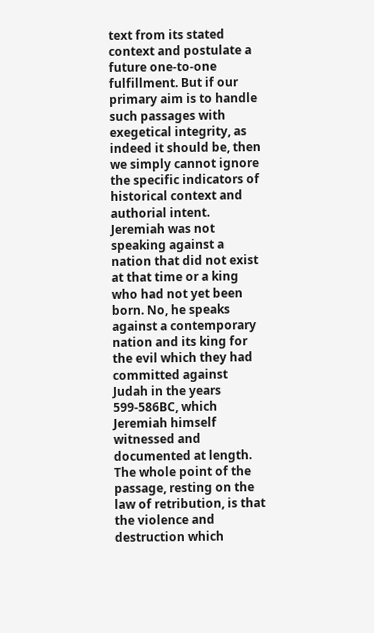text from its stated context and postulate a future one-to-one fulfillment. But if our primary aim is to handle such passages with exegetical integrity, as indeed it should be, then we simply cannot ignore the specific indicators of historical context and authorial intent. Jeremiah was not speaking against a nation that did not exist at that time or a king who had not yet been born. No, he speaks against a contemporary nation and its king for the evil which they had committed against Judah in the years 599-586BC, which Jeremiah himself witnessed and documented at length. The whole point of the passage, resting on the law of retribution, is that the violence and destruction which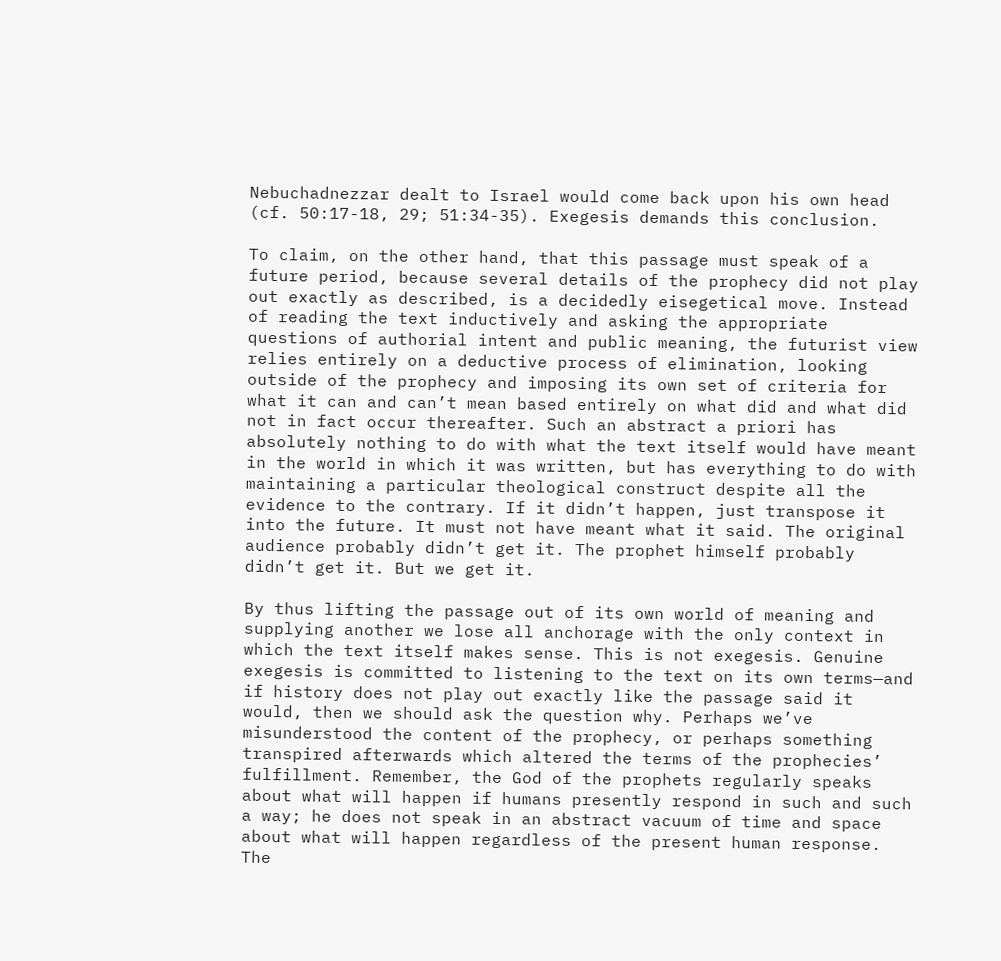Nebuchadnezzar dealt to Israel would come back upon his own head (cf. 50:17-18, 29; 51:34-35). Exegesis demands this conclusion.

To claim, on the other hand, that this passage must speak of a future period, because several details of the prophecy did not play out exactly as described, is a decidedly eisegetical move. Instead of reading the text inductively and asking the appropriate questions of authorial intent and public meaning, the futurist view relies entirely on a deductive process of elimination, looking outside of the prophecy and imposing its own set of criteria for what it can and can’t mean based entirely on what did and what did not in fact occur thereafter. Such an abstract a priori has absolutely nothing to do with what the text itself would have meant in the world in which it was written, but has everything to do with maintaining a particular theological construct despite all the evidence to the contrary. If it didn’t happen, just transpose it into the future. It must not have meant what it said. The original audience probably didn’t get it. The prophet himself probably didn’t get it. But we get it.

By thus lifting the passage out of its own world of meaning and supplying another we lose all anchorage with the only context in which the text itself makes sense. This is not exegesis. Genuine exegesis is committed to listening to the text on its own terms—and if history does not play out exactly like the passage said it would, then we should ask the question why. Perhaps we’ve misunderstood the content of the prophecy, or perhaps something transpired afterwards which altered the terms of the prophecies’ fulfillment. Remember, the God of the prophets regularly speaks about what will happen if humans presently respond in such and such a way; he does not speak in an abstract vacuum of time and space about what will happen regardless of the present human response. The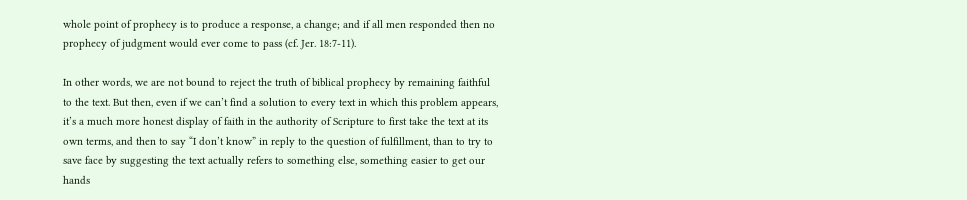whole point of prophecy is to produce a response, a change; and if all men responded then no prophecy of judgment would ever come to pass (cf. Jer. 18:7-11).

In other words, we are not bound to reject the truth of biblical prophecy by remaining faithful to the text. But then, even if we can’t find a solution to every text in which this problem appears, it’s a much more honest display of faith in the authority of Scripture to first take the text at its own terms, and then to say “I don’t know” in reply to the question of fulfillment, than to try to save face by suggesting the text actually refers to something else, something easier to get our hands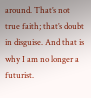around. That’s not true faith; that’s doubt in disguise. And that is why I am no longer a futurist.